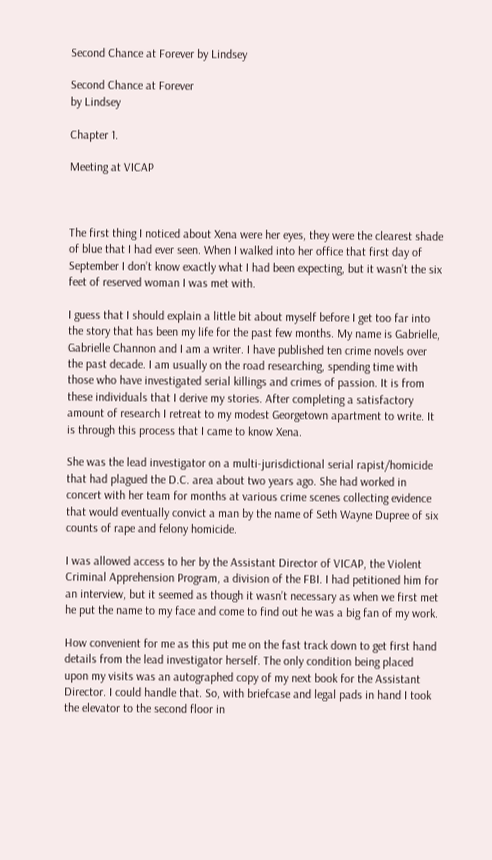Second Chance at Forever by Lindsey

Second Chance at Forever
by Lindsey

Chapter 1.

Meeting at VICAP



The first thing I noticed about Xena were her eyes, they were the clearest shade of blue that I had ever seen. When I walked into her office that first day of September I don’t know exactly what I had been expecting, but it wasn’t the six feet of reserved woman I was met with.

I guess that I should explain a little bit about myself before I get too far into the story that has been my life for the past few months. My name is Gabrielle, Gabrielle Channon and I am a writer. I have published ten crime novels over the past decade. I am usually on the road researching, spending time with those who have investigated serial killings and crimes of passion. It is from these individuals that I derive my stories. After completing a satisfactory amount of research I retreat to my modest Georgetown apartment to write. It is through this process that I came to know Xena.

She was the lead investigator on a multi-jurisdictional serial rapist/homicide that had plagued the D.C. area about two years ago. She had worked in concert with her team for months at various crime scenes collecting evidence that would eventually convict a man by the name of Seth Wayne Dupree of six counts of rape and felony homicide.

I was allowed access to her by the Assistant Director of VICAP, the Violent Criminal Apprehension Program, a division of the FBI. I had petitioned him for an interview, but it seemed as though it wasn’t necessary as when we first met he put the name to my face and come to find out he was a big fan of my work.

How convenient for me as this put me on the fast track down to get first hand details from the lead investigator herself. The only condition being placed upon my visits was an autographed copy of my next book for the Assistant Director. I could handle that. So, with briefcase and legal pads in hand I took the elevator to the second floor in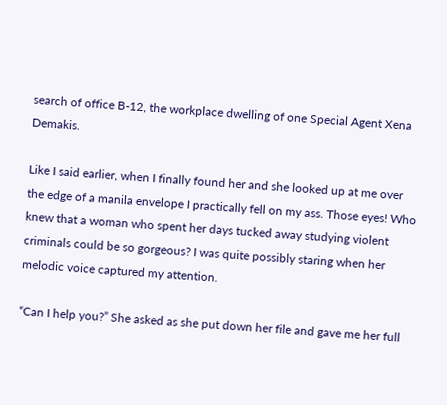search of office B-12, the workplace dwelling of one Special Agent Xena Demakis.

Like I said earlier, when I finally found her and she looked up at me over the edge of a manila envelope I practically fell on my ass. Those eyes! Who knew that a woman who spent her days tucked away studying violent criminals could be so gorgeous? I was quite possibly staring when her melodic voice captured my attention.

“Can I help you?” She asked as she put down her file and gave me her full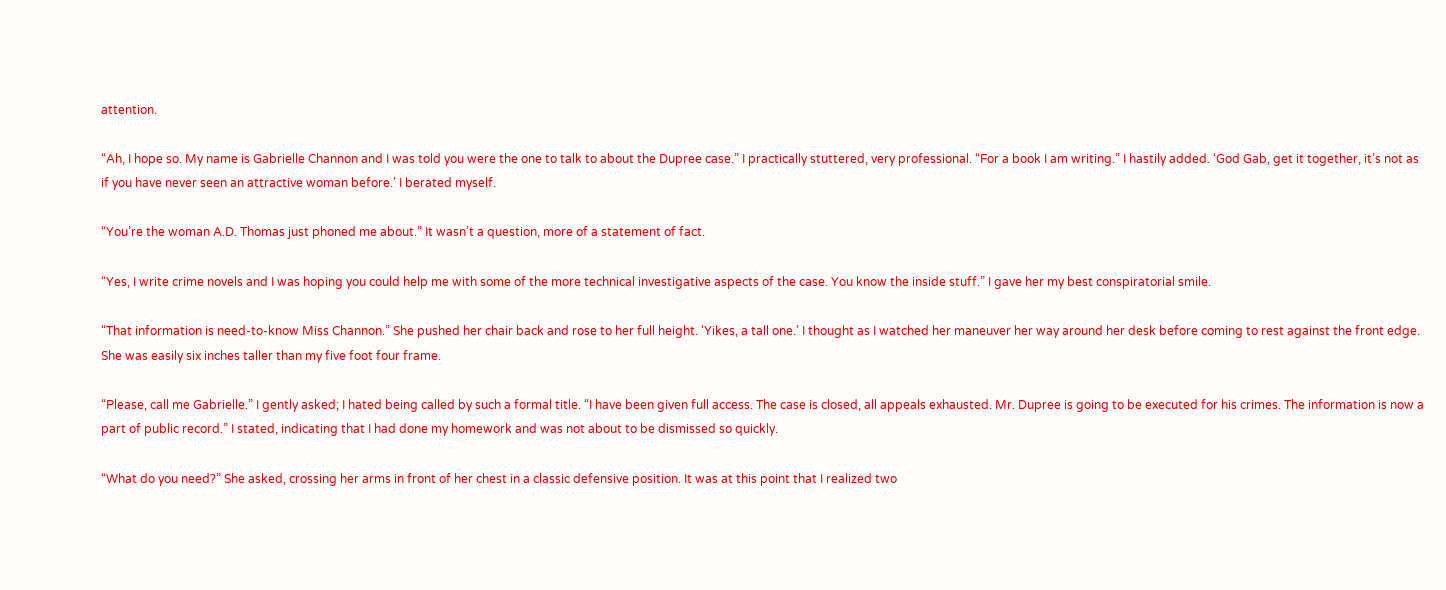attention.

“Ah, I hope so. My name is Gabrielle Channon and I was told you were the one to talk to about the Dupree case.” I practically stuttered, very professional. “For a book I am writing.” I hastily added. ‘God Gab, get it together, it’s not as if you have never seen an attractive woman before.’ I berated myself.

“You’re the woman A.D. Thomas just phoned me about.” It wasn’t a question, more of a statement of fact.

“Yes, I write crime novels and I was hoping you could help me with some of the more technical investigative aspects of the case. You know the inside stuff.” I gave her my best conspiratorial smile.

“That information is need-to-know Miss Channon.” She pushed her chair back and rose to her full height. ‘Yikes, a tall one.’ I thought as I watched her maneuver her way around her desk before coming to rest against the front edge. She was easily six inches taller than my five foot four frame.

“Please, call me Gabrielle.” I gently asked; I hated being called by such a formal title. “I have been given full access. The case is closed, all appeals exhausted. Mr. Dupree is going to be executed for his crimes. The information is now a part of public record.” I stated, indicating that I had done my homework and was not about to be dismissed so quickly.

“What do you need?” She asked, crossing her arms in front of her chest in a classic defensive position. It was at this point that I realized two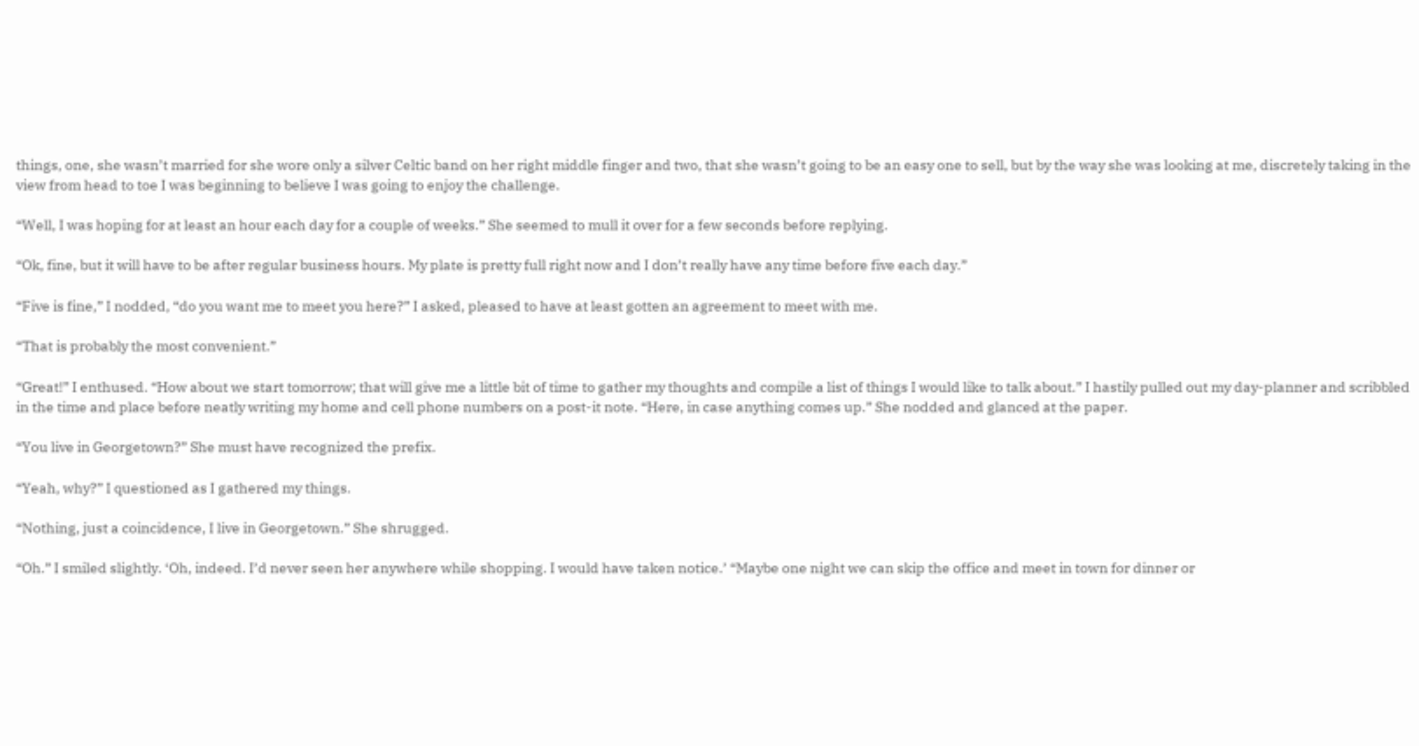things, one, she wasn’t married for she wore only a silver Celtic band on her right middle finger and two, that she wasn’t going to be an easy one to sell, but by the way she was looking at me, discretely taking in the view from head to toe I was beginning to believe I was going to enjoy the challenge.

“Well, I was hoping for at least an hour each day for a couple of weeks.” She seemed to mull it over for a few seconds before replying.

“Ok, fine, but it will have to be after regular business hours. My plate is pretty full right now and I don’t really have any time before five each day.”

“Five is fine,” I nodded, “do you want me to meet you here?” I asked, pleased to have at least gotten an agreement to meet with me.

“That is probably the most convenient.”

“Great!” I enthused. “How about we start tomorrow; that will give me a little bit of time to gather my thoughts and compile a list of things I would like to talk about.” I hastily pulled out my day-planner and scribbled in the time and place before neatly writing my home and cell phone numbers on a post-it note. “Here, in case anything comes up.” She nodded and glanced at the paper.

“You live in Georgetown?” She must have recognized the prefix.

“Yeah, why?” I questioned as I gathered my things.

“Nothing, just a coincidence, I live in Georgetown.” She shrugged.

“Oh.” I smiled slightly. ‘Oh, indeed. I’d never seen her anywhere while shopping. I would have taken notice.’ “Maybe one night we can skip the office and meet in town for dinner or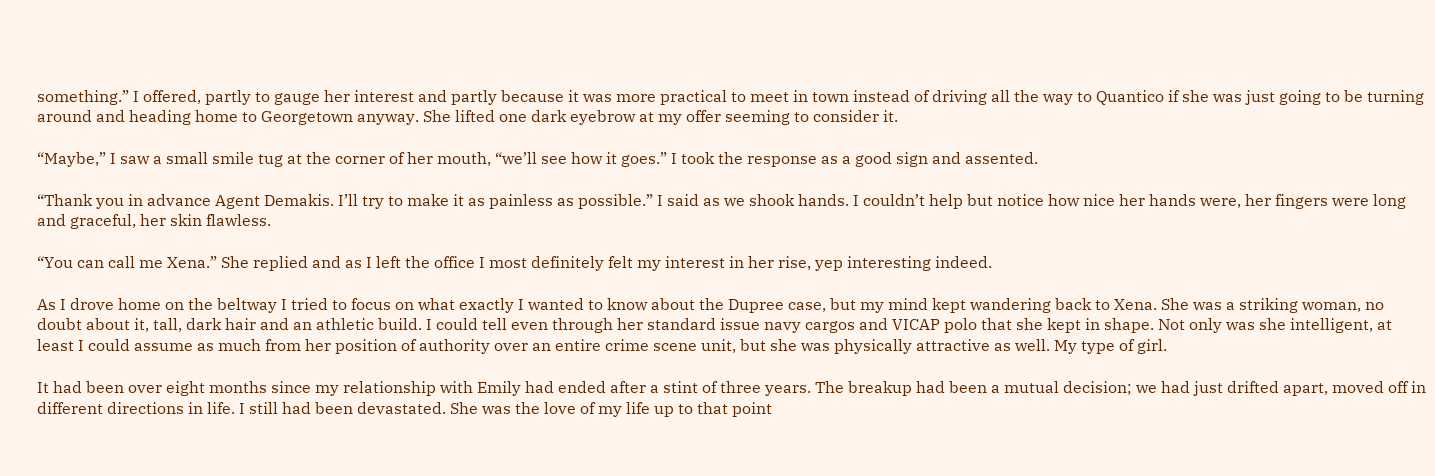something.” I offered, partly to gauge her interest and partly because it was more practical to meet in town instead of driving all the way to Quantico if she was just going to be turning around and heading home to Georgetown anyway. She lifted one dark eyebrow at my offer seeming to consider it.

“Maybe,” I saw a small smile tug at the corner of her mouth, “we’ll see how it goes.” I took the response as a good sign and assented.

“Thank you in advance Agent Demakis. I’ll try to make it as painless as possible.” I said as we shook hands. I couldn’t help but notice how nice her hands were, her fingers were long and graceful, her skin flawless.

“You can call me Xena.” She replied and as I left the office I most definitely felt my interest in her rise, yep interesting indeed.

As I drove home on the beltway I tried to focus on what exactly I wanted to know about the Dupree case, but my mind kept wandering back to Xena. She was a striking woman, no doubt about it, tall, dark hair and an athletic build. I could tell even through her standard issue navy cargos and VICAP polo that she kept in shape. Not only was she intelligent, at least I could assume as much from her position of authority over an entire crime scene unit, but she was physically attractive as well. My type of girl.

It had been over eight months since my relationship with Emily had ended after a stint of three years. The breakup had been a mutual decision; we had just drifted apart, moved off in different directions in life. I still had been devastated. She was the love of my life up to that point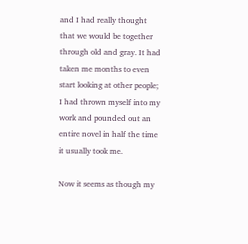and I had really thought that we would be together through old and gray. It had taken me months to even start looking at other people; I had thrown myself into my work and pounded out an entire novel in half the time it usually took me.

Now it seems as though my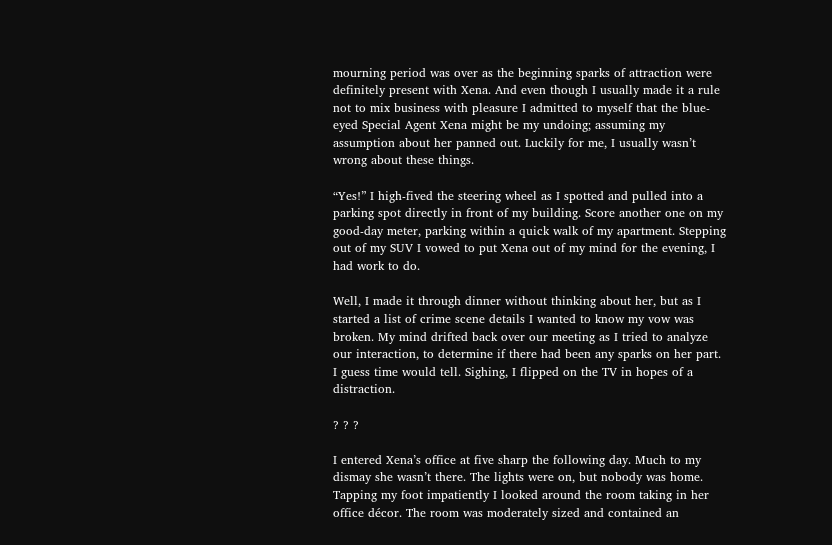mourning period was over as the beginning sparks of attraction were definitely present with Xena. And even though I usually made it a rule not to mix business with pleasure I admitted to myself that the blue-eyed Special Agent Xena might be my undoing; assuming my assumption about her panned out. Luckily for me, I usually wasn’t wrong about these things.

“Yes!” I high-fived the steering wheel as I spotted and pulled into a parking spot directly in front of my building. Score another one on my good-day meter, parking within a quick walk of my apartment. Stepping out of my SUV I vowed to put Xena out of my mind for the evening, I had work to do.

Well, I made it through dinner without thinking about her, but as I started a list of crime scene details I wanted to know my vow was broken. My mind drifted back over our meeting as I tried to analyze our interaction, to determine if there had been any sparks on her part. I guess time would tell. Sighing, I flipped on the TV in hopes of a distraction.

? ? ?

I entered Xena’s office at five sharp the following day. Much to my dismay she wasn’t there. The lights were on, but nobody was home. Tapping my foot impatiently I looked around the room taking in her office décor. The room was moderately sized and contained an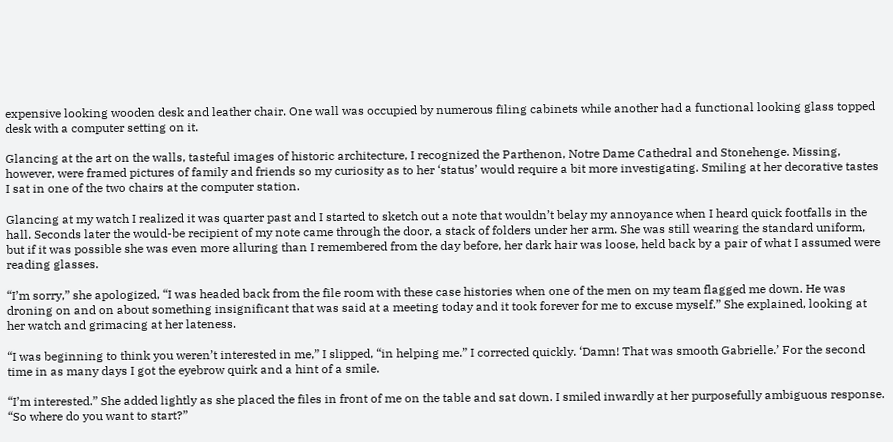expensive looking wooden desk and leather chair. One wall was occupied by numerous filing cabinets while another had a functional looking glass topped desk with a computer setting on it.

Glancing at the art on the walls, tasteful images of historic architecture, I recognized the Parthenon, Notre Dame Cathedral and Stonehenge. Missing, however, were framed pictures of family and friends so my curiosity as to her ‘status’ would require a bit more investigating. Smiling at her decorative tastes I sat in one of the two chairs at the computer station.

Glancing at my watch I realized it was quarter past and I started to sketch out a note that wouldn’t belay my annoyance when I heard quick footfalls in the hall. Seconds later the would-be recipient of my note came through the door, a stack of folders under her arm. She was still wearing the standard uniform, but if it was possible she was even more alluring than I remembered from the day before, her dark hair was loose, held back by a pair of what I assumed were reading glasses.

“I’m sorry,” she apologized, “I was headed back from the file room with these case histories when one of the men on my team flagged me down. He was droning on and on about something insignificant that was said at a meeting today and it took forever for me to excuse myself.” She explained, looking at her watch and grimacing at her lateness.

“I was beginning to think you weren’t interested in me,” I slipped, “in helping me.” I corrected quickly. ‘Damn! That was smooth Gabrielle.’ For the second time in as many days I got the eyebrow quirk and a hint of a smile.

“I’m interested.” She added lightly as she placed the files in front of me on the table and sat down. I smiled inwardly at her purposefully ambiguous response. “So where do you want to start?”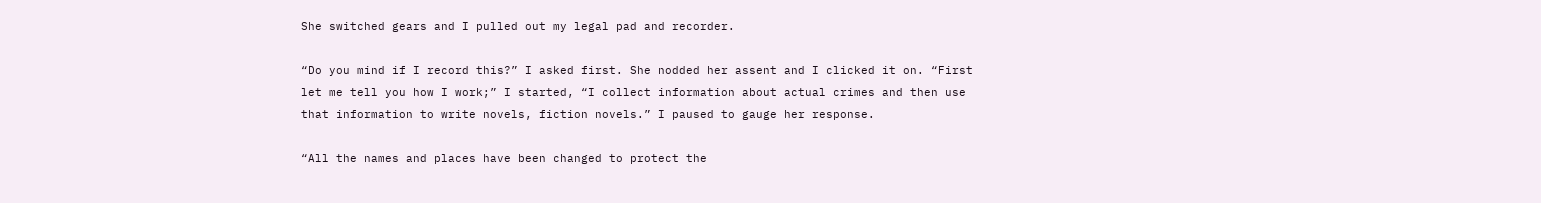She switched gears and I pulled out my legal pad and recorder.

“Do you mind if I record this?” I asked first. She nodded her assent and I clicked it on. “First let me tell you how I work;” I started, “I collect information about actual crimes and then use that information to write novels, fiction novels.” I paused to gauge her response.

“All the names and places have been changed to protect the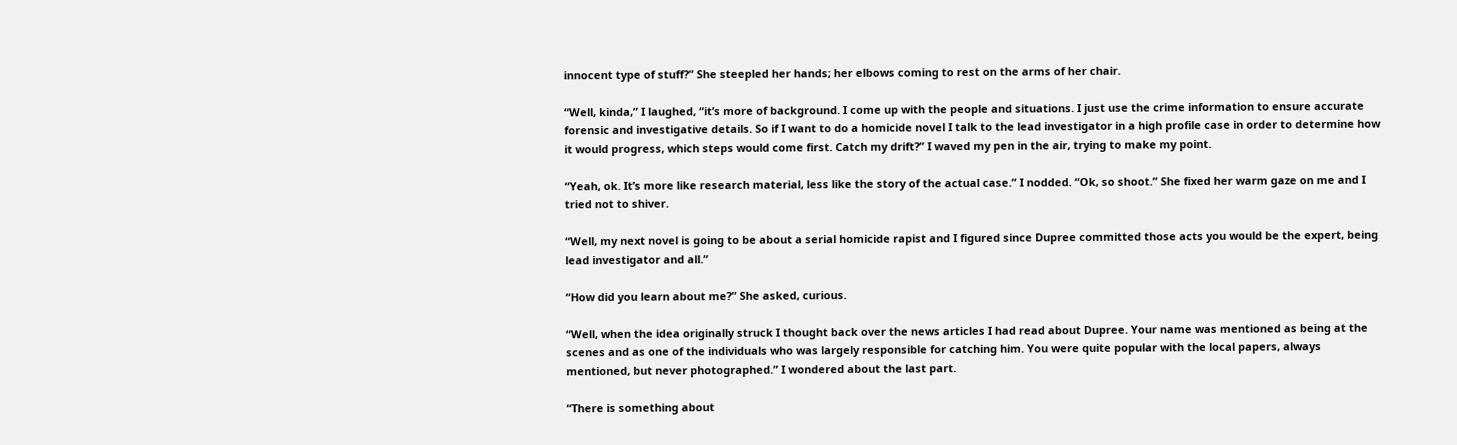innocent type of stuff?” She steepled her hands; her elbows coming to rest on the arms of her chair.

“Well, kinda,” I laughed, “it’s more of background. I come up with the people and situations. I just use the crime information to ensure accurate forensic and investigative details. So if I want to do a homicide novel I talk to the lead investigator in a high profile case in order to determine how it would progress, which steps would come first. Catch my drift?” I waved my pen in the air, trying to make my point.

“Yeah, ok. It’s more like research material, less like the story of the actual case.” I nodded. “Ok, so shoot.” She fixed her warm gaze on me and I tried not to shiver.

“Well, my next novel is going to be about a serial homicide rapist and I figured since Dupree committed those acts you would be the expert, being lead investigator and all.”

“How did you learn about me?” She asked, curious.

“Well, when the idea originally struck I thought back over the news articles I had read about Dupree. Your name was mentioned as being at the scenes and as one of the individuals who was largely responsible for catching him. You were quite popular with the local papers, always mentioned, but never photographed.” I wondered about the last part.

“There is something about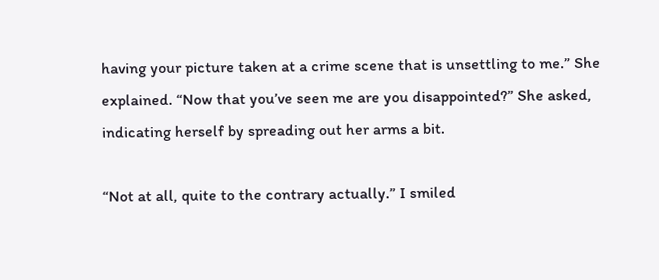having your picture taken at a crime scene that is unsettling to me.” She explained. “Now that you’ve seen me are you disappointed?” She asked, indicating herself by spreading out her arms a bit.

“Not at all, quite to the contrary actually.” I smiled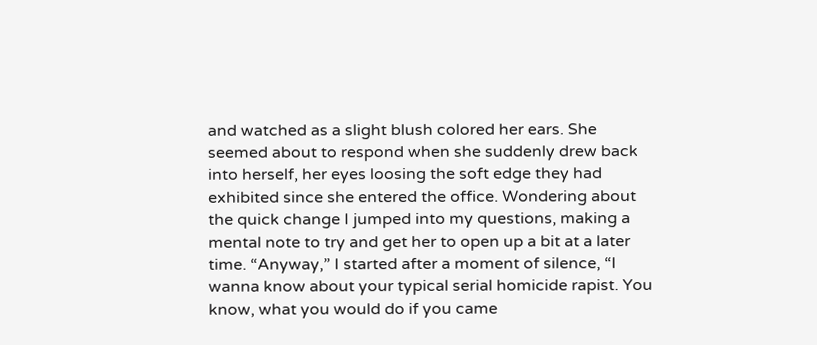and watched as a slight blush colored her ears. She seemed about to respond when she suddenly drew back into herself, her eyes loosing the soft edge they had exhibited since she entered the office. Wondering about the quick change I jumped into my questions, making a mental note to try and get her to open up a bit at a later time. “Anyway,” I started after a moment of silence, “I wanna know about your typical serial homicide rapist. You know, what you would do if you came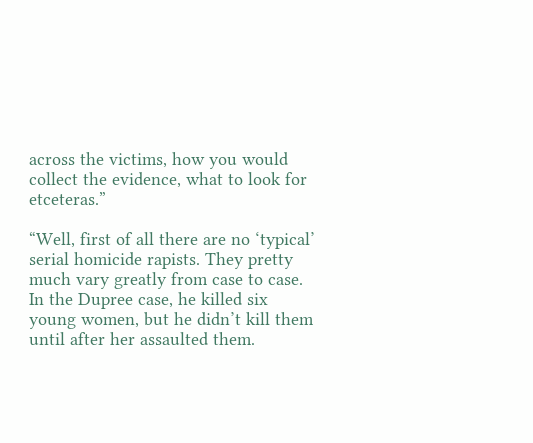across the victims, how you would collect the evidence, what to look for etceteras.”

“Well, first of all there are no ‘typical’ serial homicide rapists. They pretty much vary greatly from case to case. In the Dupree case, he killed six young women, but he didn’t kill them until after her assaulted them.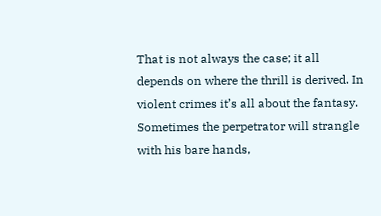That is not always the case; it all depends on where the thrill is derived. In violent crimes it’s all about the fantasy. Sometimes the perpetrator will strangle with his bare hands,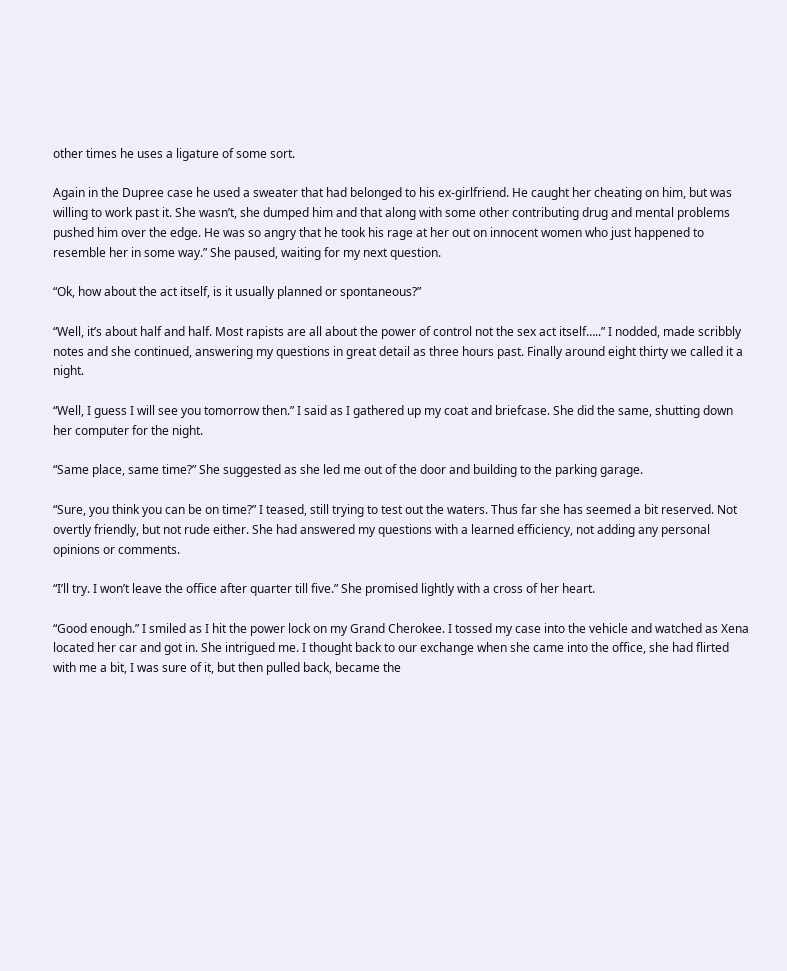other times he uses a ligature of some sort.

Again in the Dupree case he used a sweater that had belonged to his ex-girlfriend. He caught her cheating on him, but was willing to work past it. She wasn’t, she dumped him and that along with some other contributing drug and mental problems pushed him over the edge. He was so angry that he took his rage at her out on innocent women who just happened to resemble her in some way.” She paused, waiting for my next question.

“Ok, how about the act itself, is it usually planned or spontaneous?”

“Well, it’s about half and half. Most rapists are all about the power of control not the sex act itself…..” I nodded, made scribbly notes and she continued, answering my questions in great detail as three hours past. Finally around eight thirty we called it a night.

“Well, I guess I will see you tomorrow then.” I said as I gathered up my coat and briefcase. She did the same, shutting down her computer for the night.

“Same place, same time?” She suggested as she led me out of the door and building to the parking garage.

“Sure, you think you can be on time?” I teased, still trying to test out the waters. Thus far she has seemed a bit reserved. Not overtly friendly, but not rude either. She had answered my questions with a learned efficiency, not adding any personal opinions or comments.

“I’ll try. I won’t leave the office after quarter till five.” She promised lightly with a cross of her heart.

“Good enough.” I smiled as I hit the power lock on my Grand Cherokee. I tossed my case into the vehicle and watched as Xena located her car and got in. She intrigued me. I thought back to our exchange when she came into the office, she had flirted with me a bit, I was sure of it, but then pulled back, became the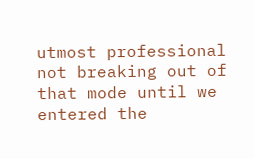utmost professional not breaking out of that mode until we entered the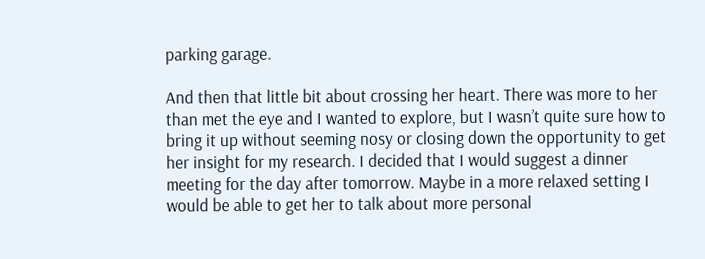parking garage.

And then that little bit about crossing her heart. There was more to her than met the eye and I wanted to explore, but I wasn’t quite sure how to bring it up without seeming nosy or closing down the opportunity to get her insight for my research. I decided that I would suggest a dinner meeting for the day after tomorrow. Maybe in a more relaxed setting I would be able to get her to talk about more personal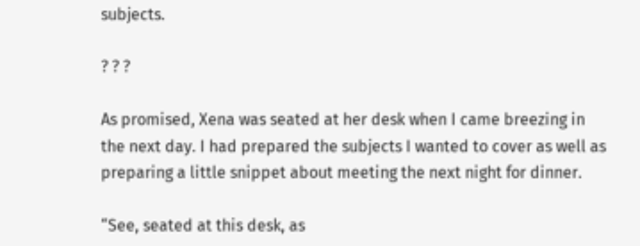subjects.

? ? ?

As promised, Xena was seated at her desk when I came breezing in the next day. I had prepared the subjects I wanted to cover as well as preparing a little snippet about meeting the next night for dinner.

“See, seated at this desk, as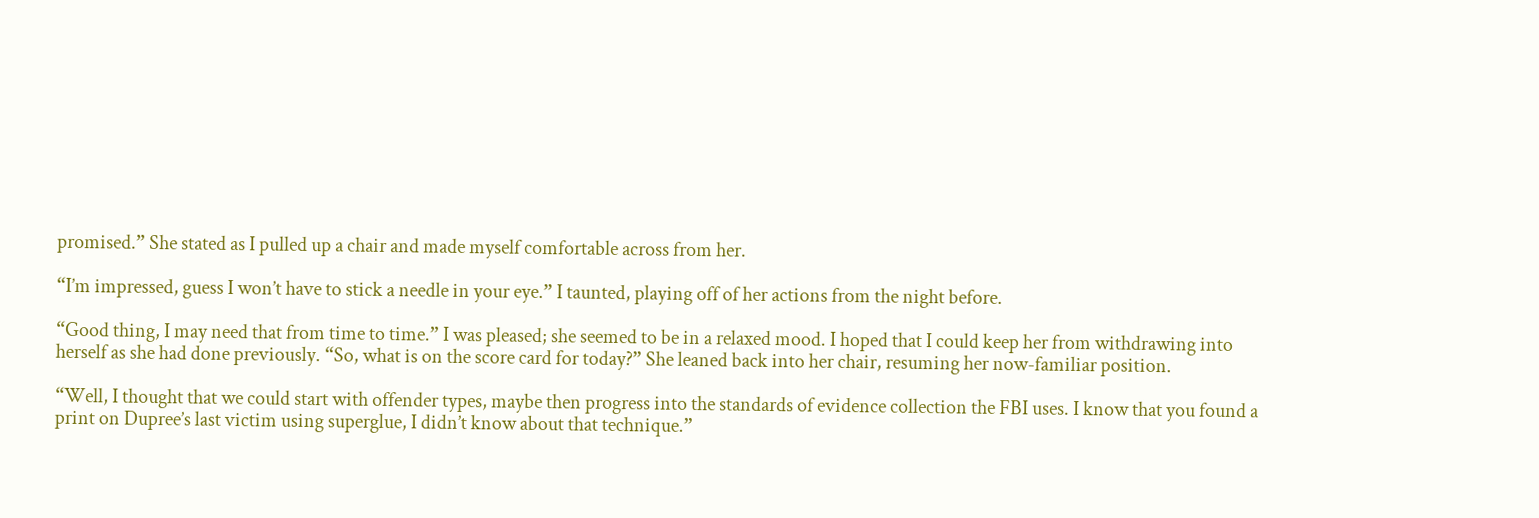promised.” She stated as I pulled up a chair and made myself comfortable across from her.

“I’m impressed, guess I won’t have to stick a needle in your eye.” I taunted, playing off of her actions from the night before.

“Good thing, I may need that from time to time.” I was pleased; she seemed to be in a relaxed mood. I hoped that I could keep her from withdrawing into herself as she had done previously. “So, what is on the score card for today?” She leaned back into her chair, resuming her now-familiar position.

“Well, I thought that we could start with offender types, maybe then progress into the standards of evidence collection the FBI uses. I know that you found a print on Dupree’s last victim using superglue, I didn’t know about that technique.”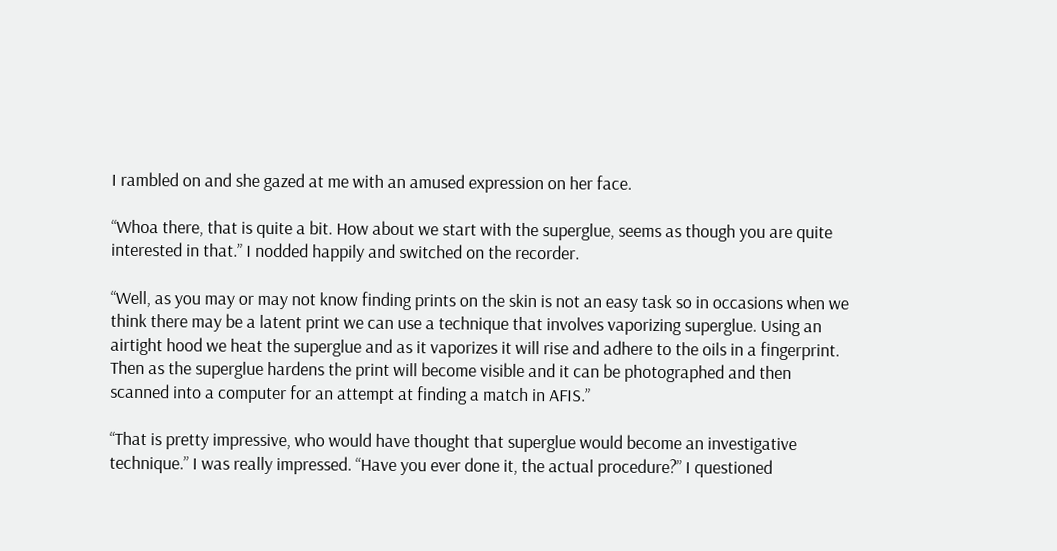I rambled on and she gazed at me with an amused expression on her face.

“Whoa there, that is quite a bit. How about we start with the superglue, seems as though you are quite interested in that.” I nodded happily and switched on the recorder.

“Well, as you may or may not know finding prints on the skin is not an easy task so in occasions when we think there may be a latent print we can use a technique that involves vaporizing superglue. Using an airtight hood we heat the superglue and as it vaporizes it will rise and adhere to the oils in a fingerprint. Then as the superglue hardens the print will become visible and it can be photographed and then scanned into a computer for an attempt at finding a match in AFIS.”

“That is pretty impressive, who would have thought that superglue would become an investigative technique.” I was really impressed. “Have you ever done it, the actual procedure?” I questioned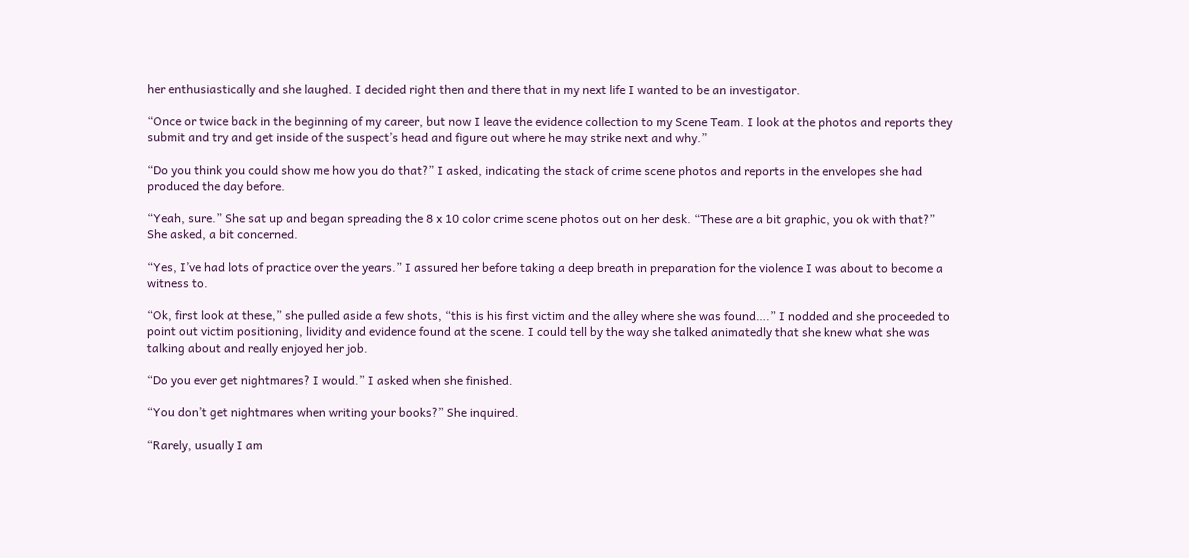her enthusiastically and she laughed. I decided right then and there that in my next life I wanted to be an investigator.

“Once or twice back in the beginning of my career, but now I leave the evidence collection to my Scene Team. I look at the photos and reports they submit and try and get inside of the suspect’s head and figure out where he may strike next and why.”

“Do you think you could show me how you do that?” I asked, indicating the stack of crime scene photos and reports in the envelopes she had produced the day before.

“Yeah, sure.” She sat up and began spreading the 8 x 10 color crime scene photos out on her desk. “These are a bit graphic, you ok with that?” She asked, a bit concerned.

“Yes, I’ve had lots of practice over the years.” I assured her before taking a deep breath in preparation for the violence I was about to become a witness to.

“Ok, first look at these,” she pulled aside a few shots, “this is his first victim and the alley where she was found….” I nodded and she proceeded to point out victim positioning, lividity and evidence found at the scene. I could tell by the way she talked animatedly that she knew what she was talking about and really enjoyed her job.

“Do you ever get nightmares? I would.” I asked when she finished.

“You don’t get nightmares when writing your books?” She inquired.

“Rarely, usually I am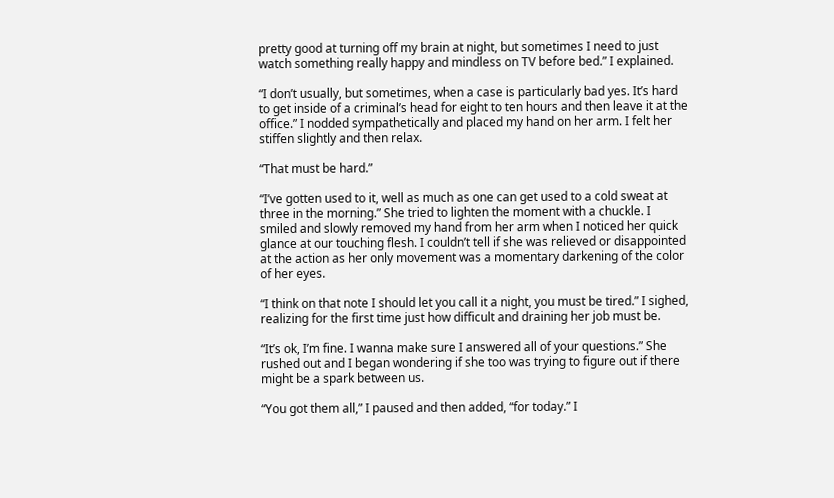pretty good at turning off my brain at night, but sometimes I need to just watch something really happy and mindless on TV before bed.” I explained.

“I don’t usually, but sometimes, when a case is particularly bad yes. It’s hard to get inside of a criminal’s head for eight to ten hours and then leave it at the office.” I nodded sympathetically and placed my hand on her arm. I felt her stiffen slightly and then relax.

“That must be hard.”

“I’ve gotten used to it, well as much as one can get used to a cold sweat at three in the morning.” She tried to lighten the moment with a chuckle. I smiled and slowly removed my hand from her arm when I noticed her quick glance at our touching flesh. I couldn’t tell if she was relieved or disappointed at the action as her only movement was a momentary darkening of the color of her eyes.

“I think on that note I should let you call it a night, you must be tired.” I sighed, realizing for the first time just how difficult and draining her job must be.

“It’s ok, I’m fine. I wanna make sure I answered all of your questions.” She rushed out and I began wondering if she too was trying to figure out if there might be a spark between us.

“You got them all,” I paused and then added, “for today.” I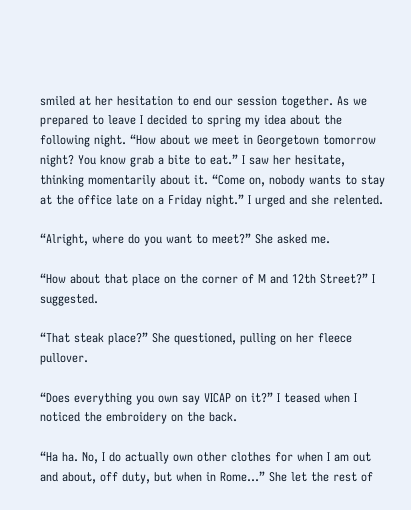smiled at her hesitation to end our session together. As we prepared to leave I decided to spring my idea about the following night. “How about we meet in Georgetown tomorrow night? You know grab a bite to eat.” I saw her hesitate, thinking momentarily about it. “Come on, nobody wants to stay at the office late on a Friday night.” I urged and she relented.

“Alright, where do you want to meet?” She asked me.

“How about that place on the corner of M and 12th Street?” I suggested.

“That steak place?” She questioned, pulling on her fleece pullover.

“Does everything you own say VICAP on it?” I teased when I noticed the embroidery on the back.

“Ha ha. No, I do actually own other clothes for when I am out and about, off duty, but when in Rome…” She let the rest of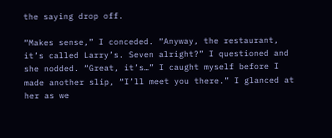the saying drop off.

“Makes sense,” I conceded. “Anyway, the restaurant, it’s called Larry’s. Seven alright?” I questioned and she nodded. “Great, it’s…” I caught myself before I made another slip, “I’ll meet you there.” I glanced at her as we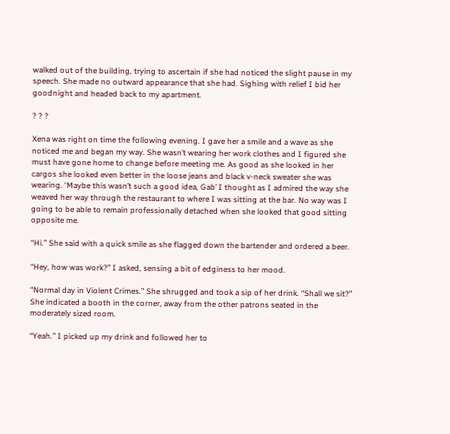walked out of the building, trying to ascertain if she had noticed the slight pause in my speech. She made no outward appearance that she had. Sighing with relief I bid her goodnight and headed back to my apartment.

? ? ?

Xena was right on time the following evening. I gave her a smile and a wave as she noticed me and began my way. She wasn’t wearing her work clothes and I figured she must have gone home to change before meeting me. As good as she looked in her cargos she looked even better in the loose jeans and black v-neck sweater she was wearing. ‘Maybe this wasn’t such a good idea, Gab’ I thought as I admired the way she weaved her way through the restaurant to where I was sitting at the bar. No way was I going to be able to remain professionally detached when she looked that good sitting opposite me.

“Hi.” She said with a quick smile as she flagged down the bartender and ordered a beer.

“Hey, how was work?” I asked, sensing a bit of edginess to her mood.

“Normal day in Violent Crimes.” She shrugged and took a sip of her drink. “Shall we sit?” She indicated a booth in the corner, away from the other patrons seated in the moderately sized room.

“Yeah.” I picked up my drink and followed her to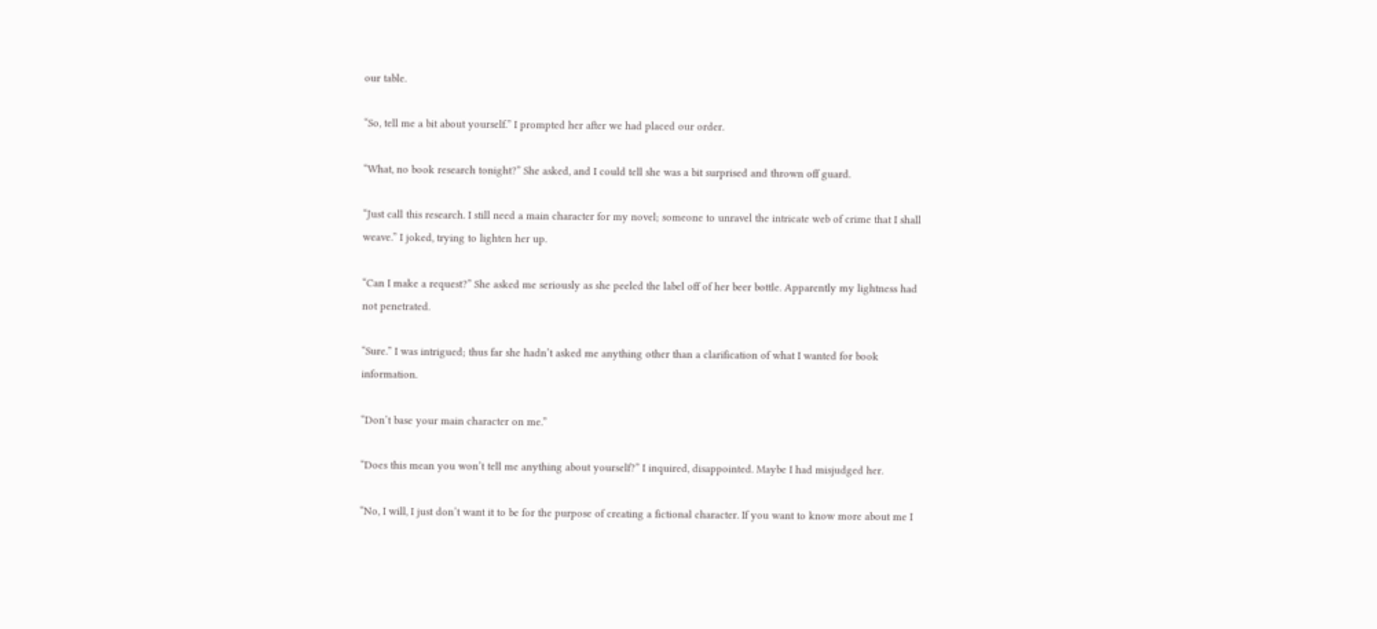our table.

“So, tell me a bit about yourself.” I prompted her after we had placed our order.

“What, no book research tonight?” She asked, and I could tell she was a bit surprised and thrown off guard.

“Just call this research. I still need a main character for my novel; someone to unravel the intricate web of crime that I shall weave.” I joked, trying to lighten her up.

“Can I make a request?” She asked me seriously as she peeled the label off of her beer bottle. Apparently my lightness had not penetrated.

“Sure.” I was intrigued; thus far she hadn’t asked me anything other than a clarification of what I wanted for book information.

“Don’t base your main character on me.”

“Does this mean you won’t tell me anything about yourself?” I inquired, disappointed. Maybe I had misjudged her.

“No, I will, I just don’t want it to be for the purpose of creating a fictional character. If you want to know more about me I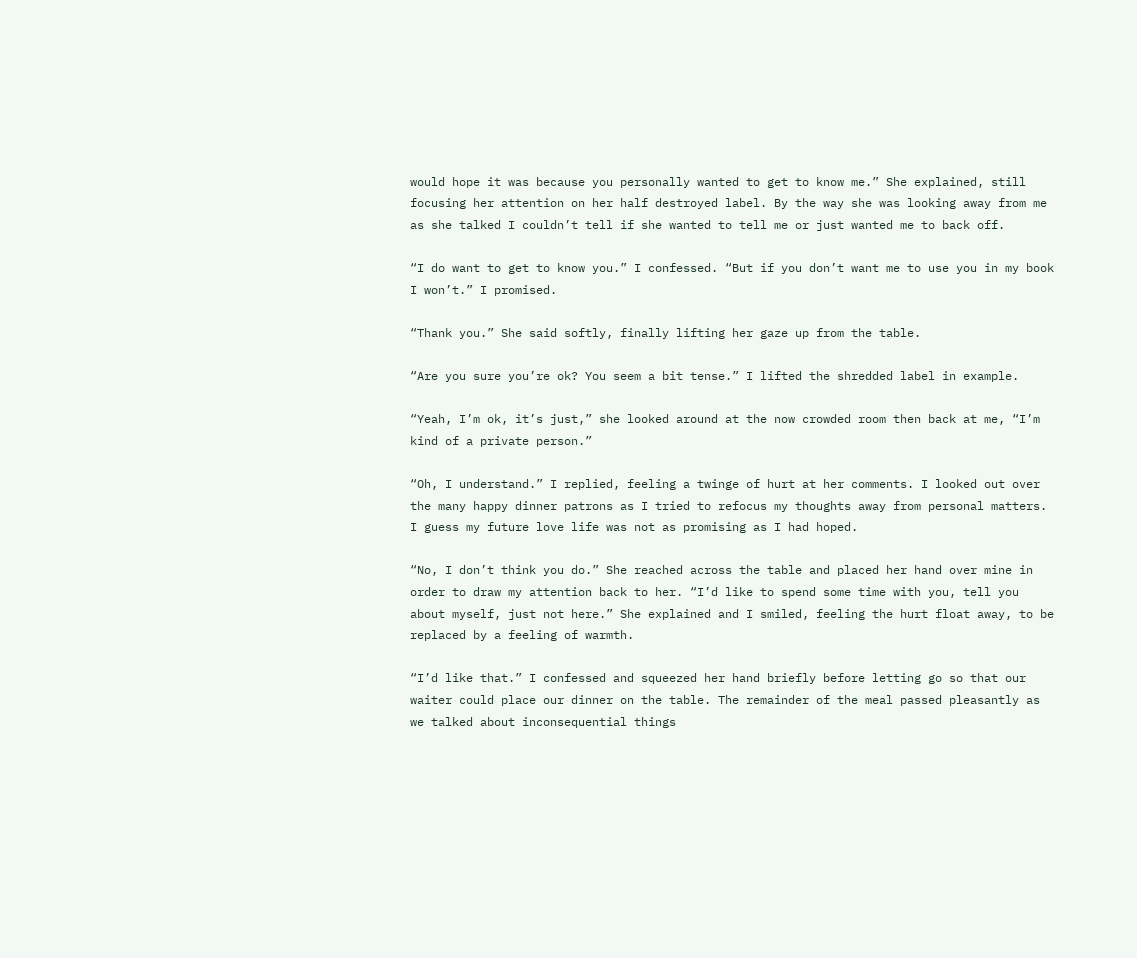would hope it was because you personally wanted to get to know me.” She explained, still focusing her attention on her half destroyed label. By the way she was looking away from me as she talked I couldn’t tell if she wanted to tell me or just wanted me to back off.

“I do want to get to know you.” I confessed. “But if you don’t want me to use you in my book I won’t.” I promised.

“Thank you.” She said softly, finally lifting her gaze up from the table.

“Are you sure you’re ok? You seem a bit tense.” I lifted the shredded label in example.

“Yeah, I’m ok, it’s just,” she looked around at the now crowded room then back at me, “I’m kind of a private person.”

“Oh, I understand.” I replied, feeling a twinge of hurt at her comments. I looked out over the many happy dinner patrons as I tried to refocus my thoughts away from personal matters. I guess my future love life was not as promising as I had hoped.

“No, I don’t think you do.” She reached across the table and placed her hand over mine in order to draw my attention back to her. “I’d like to spend some time with you, tell you about myself, just not here.” She explained and I smiled, feeling the hurt float away, to be replaced by a feeling of warmth.

“I’d like that.” I confessed and squeezed her hand briefly before letting go so that our waiter could place our dinner on the table. The remainder of the meal passed pleasantly as we talked about inconsequential things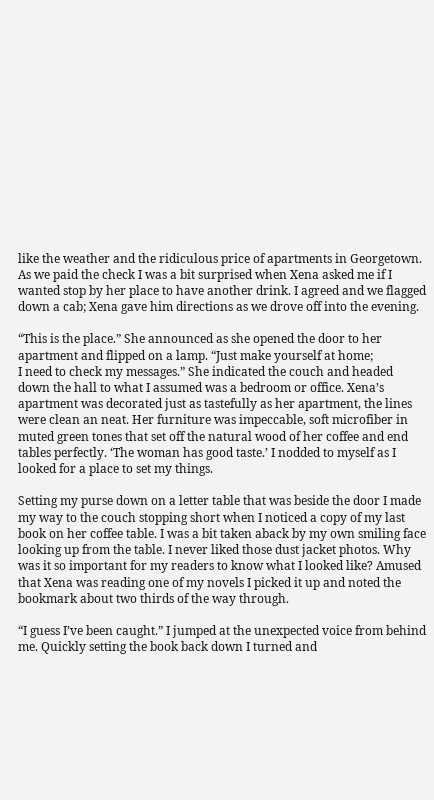like the weather and the ridiculous price of apartments in Georgetown. As we paid the check I was a bit surprised when Xena asked me if I wanted stop by her place to have another drink. I agreed and we flagged down a cab; Xena gave him directions as we drove off into the evening.

“This is the place.” She announced as she opened the door to her apartment and flipped on a lamp. “Just make yourself at home;
I need to check my messages.” She indicated the couch and headed down the hall to what I assumed was a bedroom or office. Xena’s apartment was decorated just as tastefully as her apartment, the lines were clean an neat. Her furniture was impeccable, soft microfiber in muted green tones that set off the natural wood of her coffee and end tables perfectly. ‘The woman has good taste.’ I nodded to myself as I looked for a place to set my things.

Setting my purse down on a letter table that was beside the door I made my way to the couch stopping short when I noticed a copy of my last book on her coffee table. I was a bit taken aback by my own smiling face looking up from the table. I never liked those dust jacket photos. Why was it so important for my readers to know what I looked like? Amused that Xena was reading one of my novels I picked it up and noted the bookmark about two thirds of the way through.

“I guess I’ve been caught.” I jumped at the unexpected voice from behind me. Quickly setting the book back down I turned and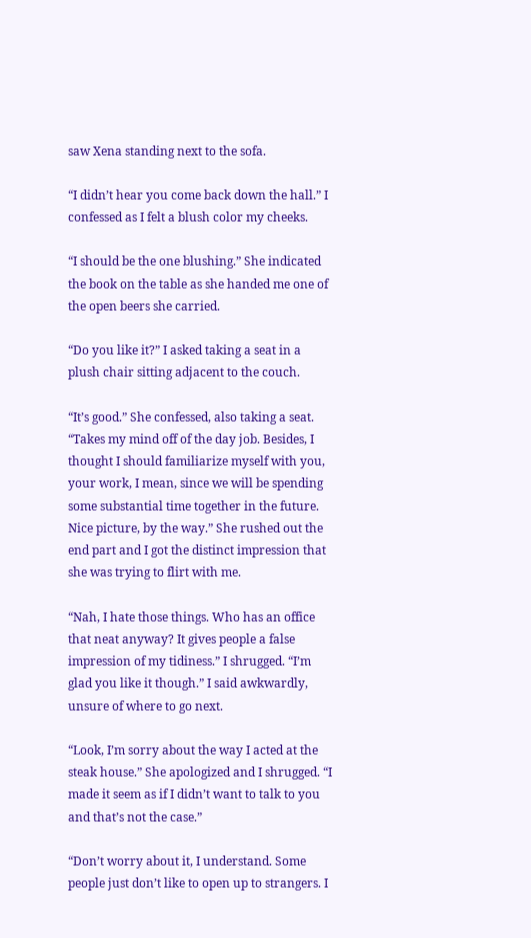saw Xena standing next to the sofa.

“I didn’t hear you come back down the hall.” I confessed as I felt a blush color my cheeks.

“I should be the one blushing.” She indicated the book on the table as she handed me one of the open beers she carried.

“Do you like it?” I asked taking a seat in a plush chair sitting adjacent to the couch.

“It’s good.” She confessed, also taking a seat. “Takes my mind off of the day job. Besides, I thought I should familiarize myself with you, your work, I mean, since we will be spending some substantial time together in the future. Nice picture, by the way.” She rushed out the end part and I got the distinct impression that she was trying to flirt with me.

“Nah, I hate those things. Who has an office that neat anyway? It gives people a false impression of my tidiness.” I shrugged. “I’m glad you like it though.” I said awkwardly, unsure of where to go next.

“Look, I’m sorry about the way I acted at the steak house.” She apologized and I shrugged. “I made it seem as if I didn’t want to talk to you and that’s not the case.”

“Don’t worry about it, I understand. Some people just don’t like to open up to strangers. I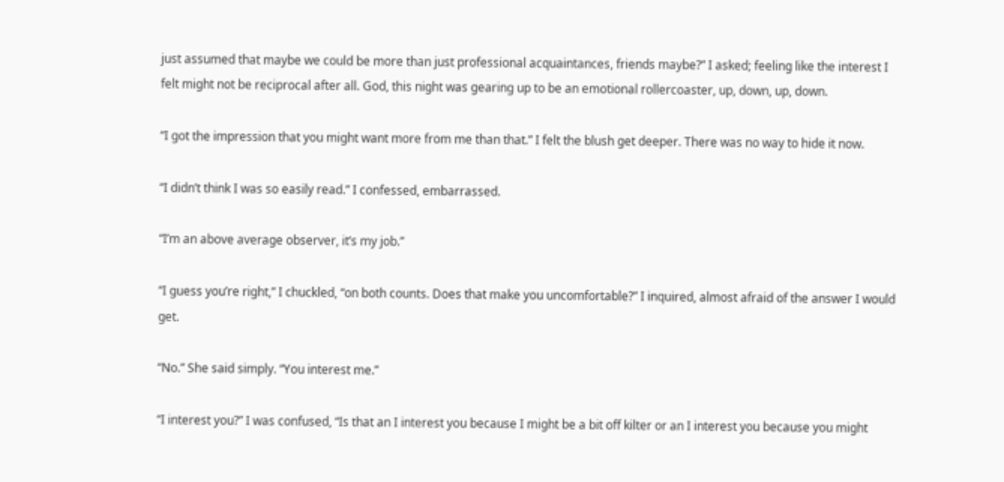just assumed that maybe we could be more than just professional acquaintances, friends maybe?” I asked; feeling like the interest I felt might not be reciprocal after all. God, this night was gearing up to be an emotional rollercoaster, up, down, up, down.

“I got the impression that you might want more from me than that.” I felt the blush get deeper. There was no way to hide it now.

“I didn’t think I was so easily read.” I confessed, embarrassed.

“I’m an above average observer, it’s my job.”

“I guess you’re right,” I chuckled, “on both counts. Does that make you uncomfortable?” I inquired, almost afraid of the answer I would get.

“No.” She said simply. “You interest me.”

“I interest you?” I was confused, “Is that an I interest you because I might be a bit off kilter or an I interest you because you might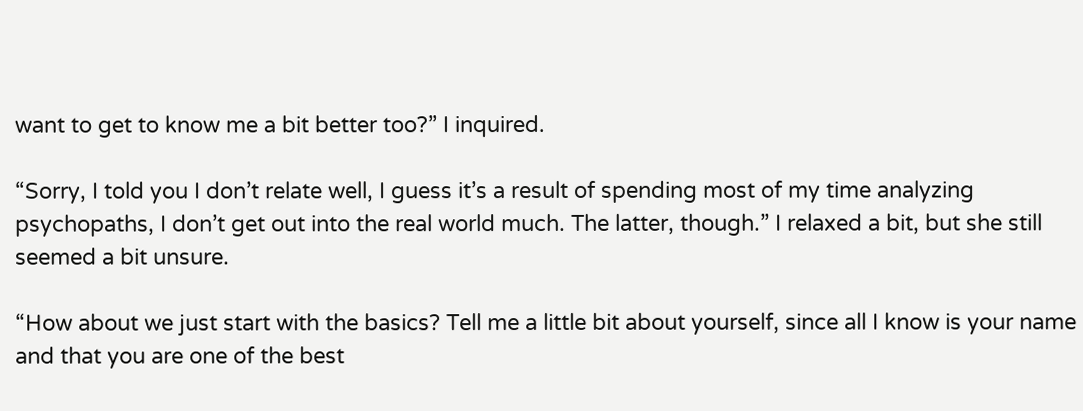want to get to know me a bit better too?” I inquired.

“Sorry, I told you I don’t relate well, I guess it’s a result of spending most of my time analyzing psychopaths, I don’t get out into the real world much. The latter, though.” I relaxed a bit, but she still seemed a bit unsure.

“How about we just start with the basics? Tell me a little bit about yourself, since all I know is your name and that you are one of the best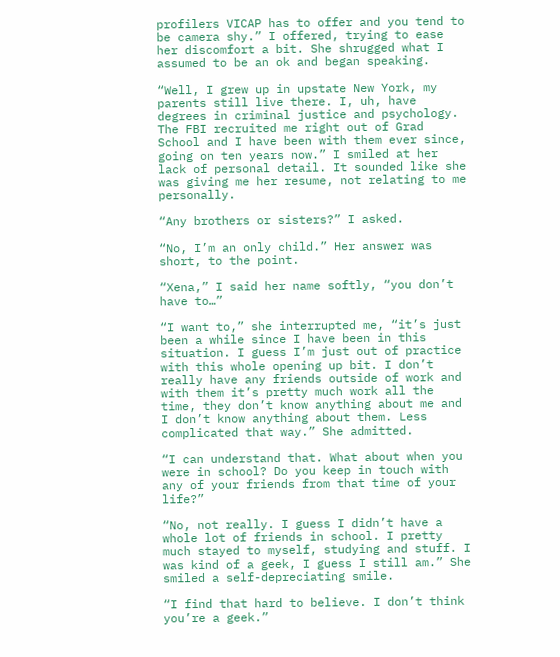profilers VICAP has to offer and you tend to be camera shy.” I offered, trying to ease her discomfort a bit. She shrugged what I assumed to be an ok and began speaking.

“Well, I grew up in upstate New York, my parents still live there. I, uh, have degrees in criminal justice and psychology. The FBI recruited me right out of Grad School and I have been with them ever since, going on ten years now.” I smiled at her lack of personal detail. It sounded like she was giving me her resume, not relating to me personally.

“Any brothers or sisters?” I asked.

“No, I’m an only child.” Her answer was short, to the point.

“Xena,” I said her name softly, “you don’t have to…”

“I want to,” she interrupted me, “it’s just been a while since I have been in this situation. I guess I’m just out of practice with this whole opening up bit. I don’t really have any friends outside of work and with them it’s pretty much work all the time, they don’t know anything about me and I don’t know anything about them. Less complicated that way.” She admitted.

“I can understand that. What about when you were in school? Do you keep in touch with any of your friends from that time of your life?”

“No, not really. I guess I didn’t have a whole lot of friends in school. I pretty much stayed to myself, studying and stuff. I was kind of a geek, I guess I still am.” She smiled a self-depreciating smile.

“I find that hard to believe. I don’t think you’re a geek.”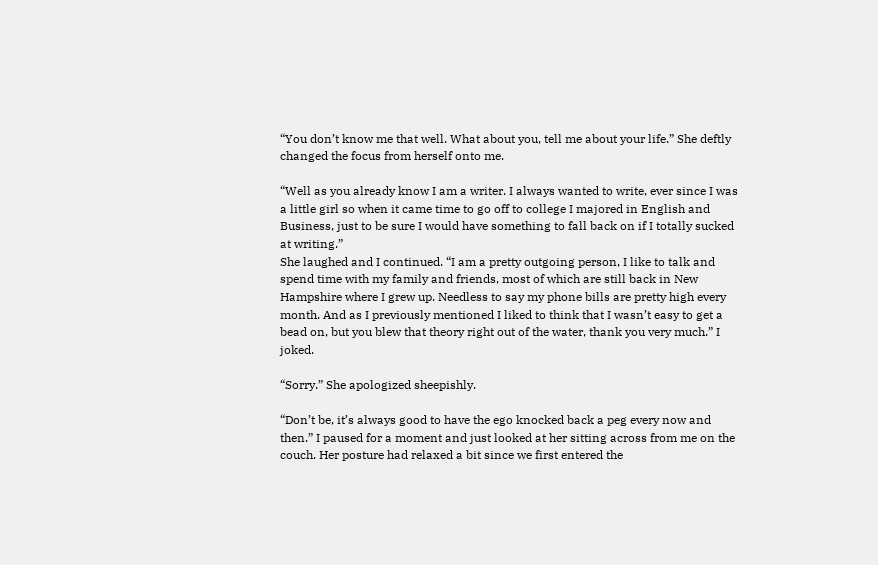“You don’t know me that well. What about you, tell me about your life.” She deftly changed the focus from herself onto me.

“Well as you already know I am a writer. I always wanted to write, ever since I was a little girl so when it came time to go off to college I majored in English and Business, just to be sure I would have something to fall back on if I totally sucked at writing.”
She laughed and I continued. “I am a pretty outgoing person, I like to talk and spend time with my family and friends, most of which are still back in New Hampshire where I grew up. Needless to say my phone bills are pretty high every month. And as I previously mentioned I liked to think that I wasn’t easy to get a bead on, but you blew that theory right out of the water, thank you very much.” I joked.

“Sorry.” She apologized sheepishly.

“Don’t be, it’s always good to have the ego knocked back a peg every now and then.” I paused for a moment and just looked at her sitting across from me on the couch. Her posture had relaxed a bit since we first entered the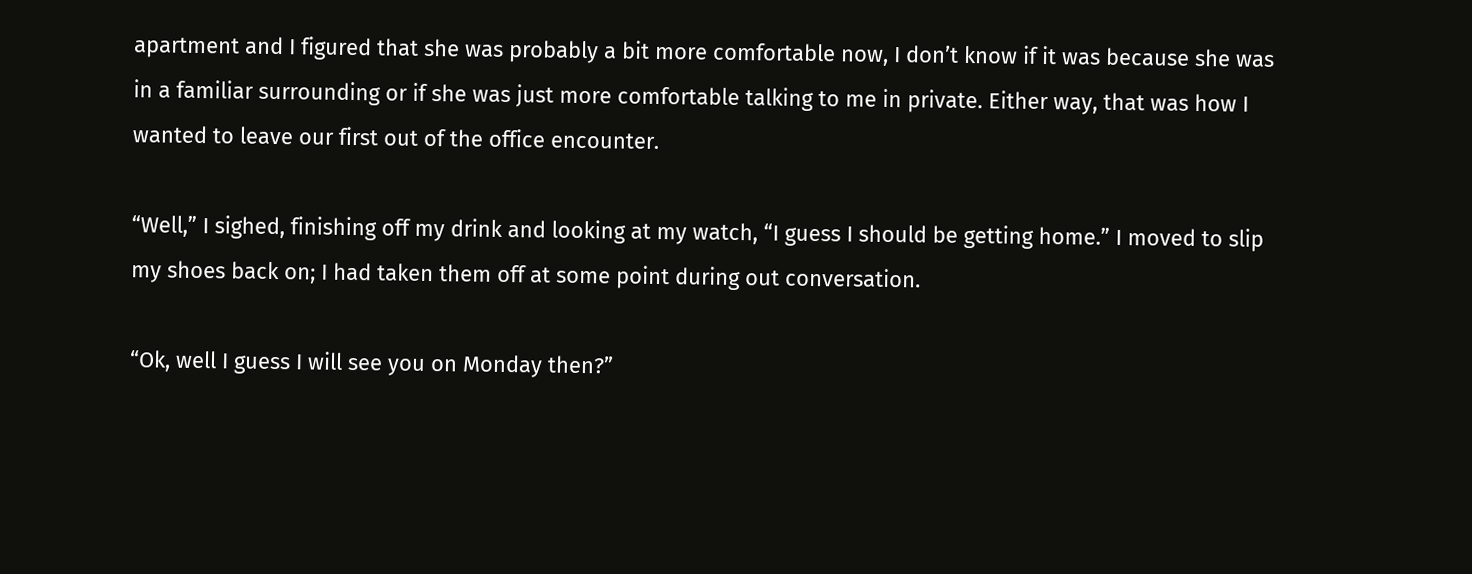apartment and I figured that she was probably a bit more comfortable now, I don’t know if it was because she was in a familiar surrounding or if she was just more comfortable talking to me in private. Either way, that was how I wanted to leave our first out of the office encounter.

“Well,” I sighed, finishing off my drink and looking at my watch, “I guess I should be getting home.” I moved to slip my shoes back on; I had taken them off at some point during out conversation.

“Ok, well I guess I will see you on Monday then?”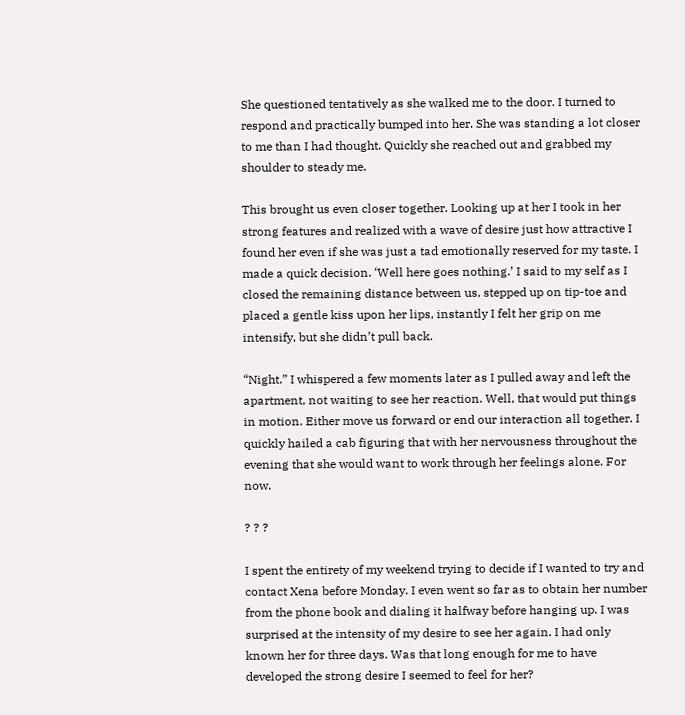She questioned tentatively as she walked me to the door. I turned to respond and practically bumped into her. She was standing a lot closer to me than I had thought. Quickly she reached out and grabbed my shoulder to steady me.

This brought us even closer together. Looking up at her I took in her strong features and realized with a wave of desire just how attractive I found her even if she was just a tad emotionally reserved for my taste. I made a quick decision. ‘Well here goes nothing.’ I said to my self as I closed the remaining distance between us, stepped up on tip-toe and placed a gentle kiss upon her lips, instantly I felt her grip on me intensify, but she didn’t pull back.

“Night.” I whispered a few moments later as I pulled away and left the apartment, not waiting to see her reaction. Well, that would put things in motion. Either move us forward or end our interaction all together. I quickly hailed a cab figuring that with her nervousness throughout the evening that she would want to work through her feelings alone. For now.

? ? ?

I spent the entirety of my weekend trying to decide if I wanted to try and contact Xena before Monday. I even went so far as to obtain her number from the phone book and dialing it halfway before hanging up. I was surprised at the intensity of my desire to see her again. I had only known her for three days. Was that long enough for me to have developed the strong desire I seemed to feel for her?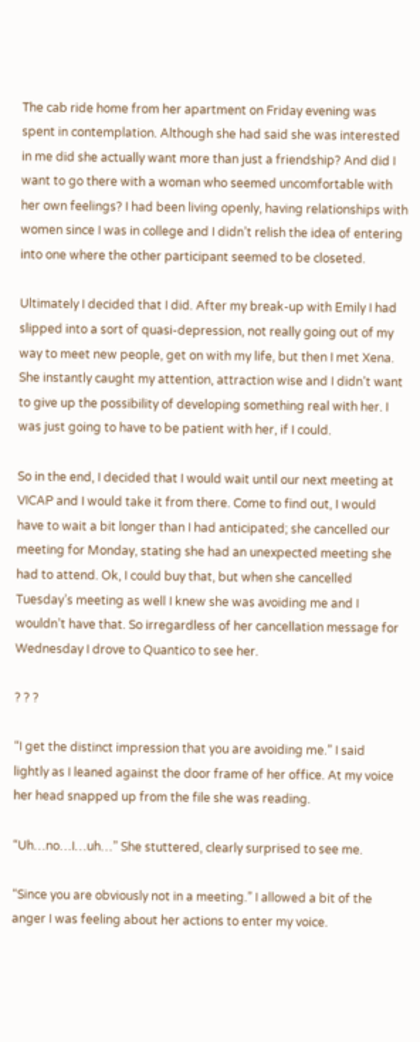The cab ride home from her apartment on Friday evening was spent in contemplation. Although she had said she was interested in me did she actually want more than just a friendship? And did I want to go there with a woman who seemed uncomfortable with her own feelings? I had been living openly, having relationships with women since I was in college and I didn’t relish the idea of entering into one where the other participant seemed to be closeted.

Ultimately I decided that I did. After my break-up with Emily I had slipped into a sort of quasi-depression, not really going out of my way to meet new people, get on with my life, but then I met Xena. She instantly caught my attention, attraction wise and I didn’t want to give up the possibility of developing something real with her. I was just going to have to be patient with her, if I could.

So in the end, I decided that I would wait until our next meeting at VICAP and I would take it from there. Come to find out, I would have to wait a bit longer than I had anticipated; she cancelled our meeting for Monday, stating she had an unexpected meeting she had to attend. Ok, I could buy that, but when she cancelled Tuesday’s meeting as well I knew she was avoiding me and I wouldn’t have that. So irregardless of her cancellation message for Wednesday I drove to Quantico to see her.

? ? ?

“I get the distinct impression that you are avoiding me.” I said lightly as I leaned against the door frame of her office. At my voice her head snapped up from the file she was reading.

“Uh…no…I…uh…” She stuttered, clearly surprised to see me.

“Since you are obviously not in a meeting.” I allowed a bit of the anger I was feeling about her actions to enter my voice.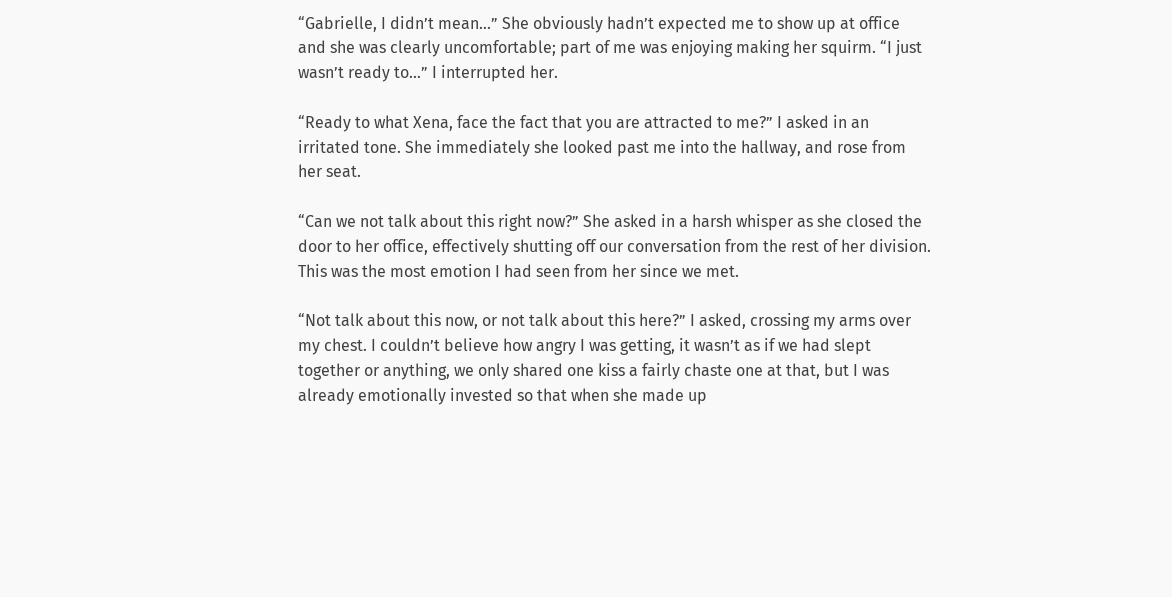“Gabrielle, I didn’t mean…” She obviously hadn’t expected me to show up at office and she was clearly uncomfortable; part of me was enjoying making her squirm. “I just wasn’t ready to…” I interrupted her.

“Ready to what Xena, face the fact that you are attracted to me?” I asked in an irritated tone. She immediately she looked past me into the hallway, and rose from her seat.

“Can we not talk about this right now?” She asked in a harsh whisper as she closed the door to her office, effectively shutting off our conversation from the rest of her division. This was the most emotion I had seen from her since we met.

“Not talk about this now, or not talk about this here?” I asked, crossing my arms over my chest. I couldn’t believe how angry I was getting, it wasn’t as if we had slept together or anything, we only shared one kiss a fairly chaste one at that, but I was already emotionally invested so that when she made up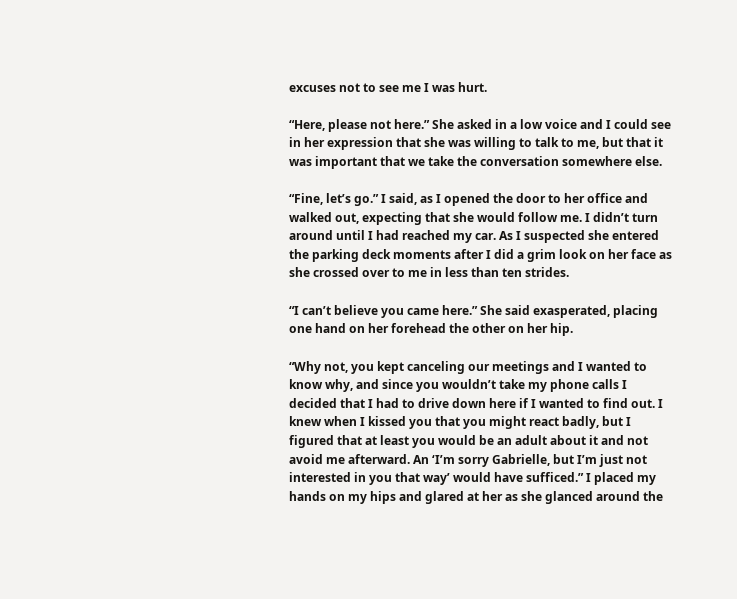excuses not to see me I was hurt.

“Here, please not here.” She asked in a low voice and I could see in her expression that she was willing to talk to me, but that it was important that we take the conversation somewhere else.

“Fine, let’s go.” I said, as I opened the door to her office and walked out, expecting that she would follow me. I didn’t turn around until I had reached my car. As I suspected she entered the parking deck moments after I did a grim look on her face as she crossed over to me in less than ten strides.

“I can’t believe you came here.” She said exasperated, placing one hand on her forehead the other on her hip.

“Why not, you kept canceling our meetings and I wanted to know why, and since you wouldn’t take my phone calls I decided that I had to drive down here if I wanted to find out. I knew when I kissed you that you might react badly, but I figured that at least you would be an adult about it and not avoid me afterward. An ‘I’m sorry Gabrielle, but I’m just not interested in you that way’ would have sufficed.” I placed my hands on my hips and glared at her as she glanced around the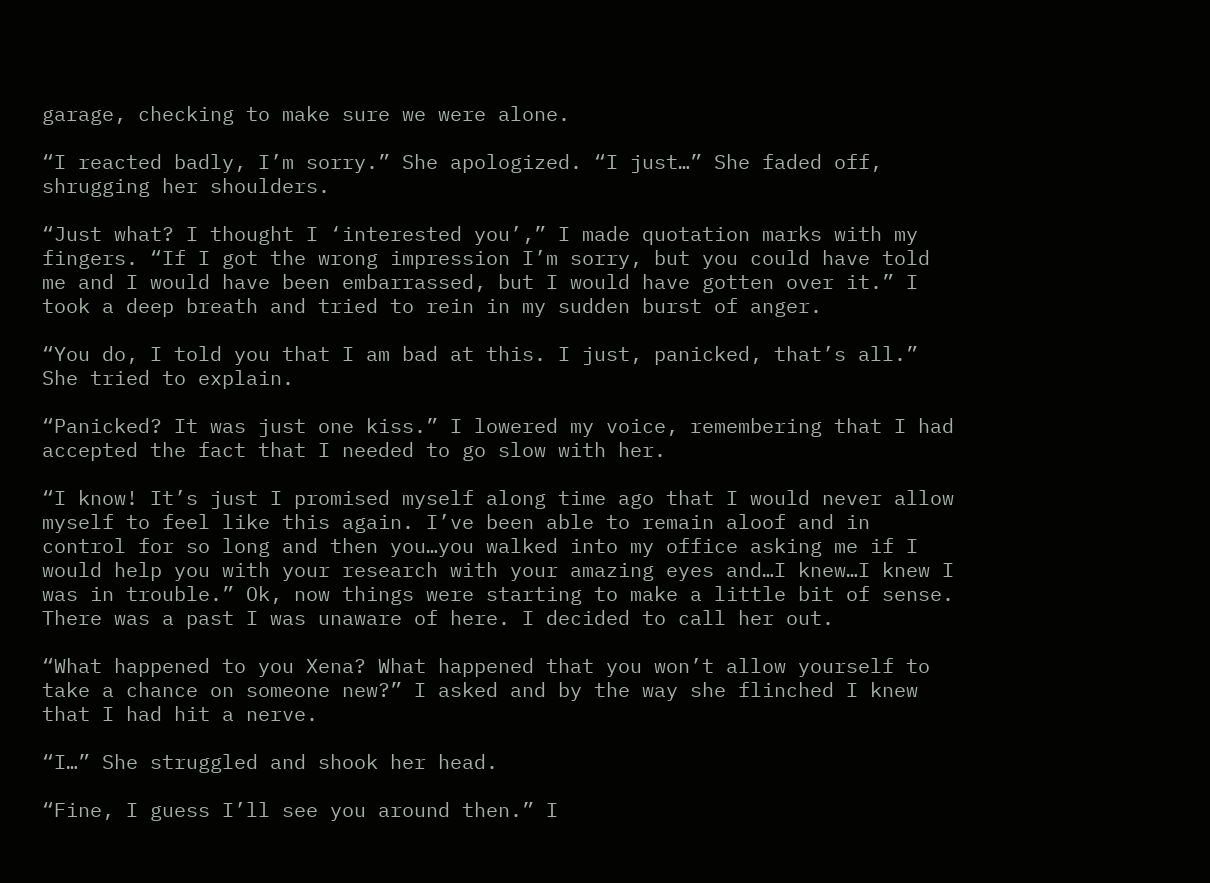garage, checking to make sure we were alone.

“I reacted badly, I’m sorry.” She apologized. “I just…” She faded off, shrugging her shoulders.

“Just what? I thought I ‘interested you’,” I made quotation marks with my fingers. “If I got the wrong impression I’m sorry, but you could have told me and I would have been embarrassed, but I would have gotten over it.” I took a deep breath and tried to rein in my sudden burst of anger.

“You do, I told you that I am bad at this. I just, panicked, that’s all.” She tried to explain.

“Panicked? It was just one kiss.” I lowered my voice, remembering that I had accepted the fact that I needed to go slow with her.

“I know! It’s just I promised myself along time ago that I would never allow myself to feel like this again. I’ve been able to remain aloof and in control for so long and then you…you walked into my office asking me if I would help you with your research with your amazing eyes and…I knew…I knew I was in trouble.” Ok, now things were starting to make a little bit of sense. There was a past I was unaware of here. I decided to call her out.

“What happened to you Xena? What happened that you won’t allow yourself to take a chance on someone new?” I asked and by the way she flinched I knew that I had hit a nerve.

“I…” She struggled and shook her head.

“Fine, I guess I’ll see you around then.” I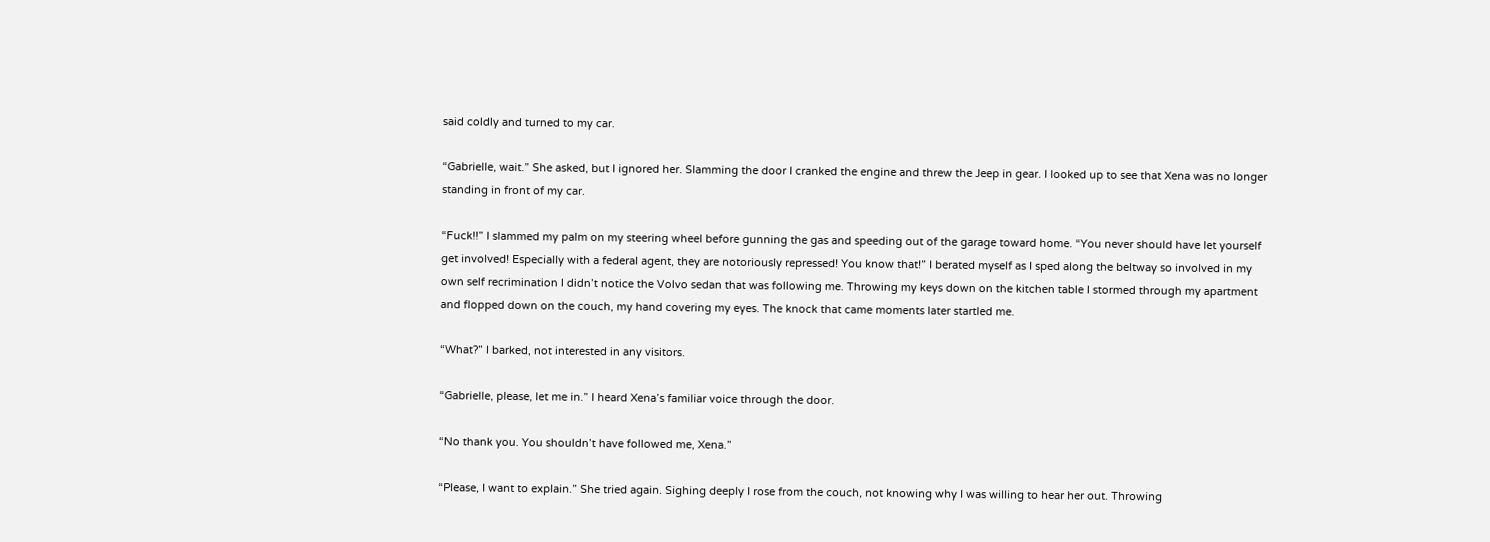said coldly and turned to my car.

“Gabrielle, wait.” She asked, but I ignored her. Slamming the door I cranked the engine and threw the Jeep in gear. I looked up to see that Xena was no longer standing in front of my car.

“Fuck!!” I slammed my palm on my steering wheel before gunning the gas and speeding out of the garage toward home. “You never should have let yourself get involved! Especially with a federal agent, they are notoriously repressed! You know that!” I berated myself as I sped along the beltway so involved in my own self recrimination I didn’t notice the Volvo sedan that was following me. Throwing my keys down on the kitchen table I stormed through my apartment and flopped down on the couch, my hand covering my eyes. The knock that came moments later startled me.

“What?” I barked, not interested in any visitors.

“Gabrielle, please, let me in.” I heard Xena’s familiar voice through the door.

“No thank you. You shouldn’t have followed me, Xena.”

“Please, I want to explain.” She tried again. Sighing deeply I rose from the couch, not knowing why I was willing to hear her out. Throwing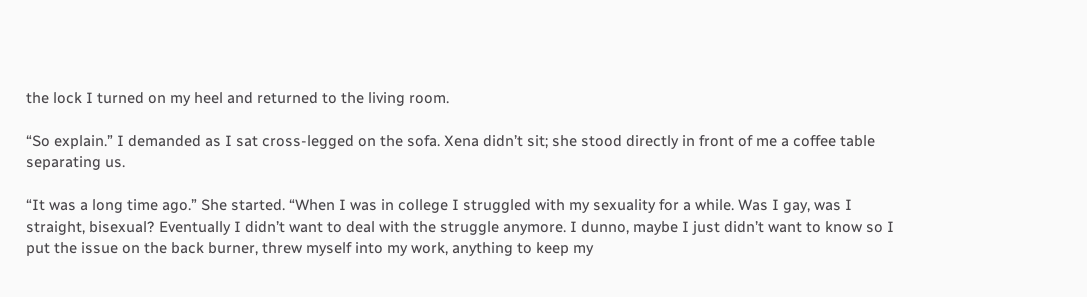the lock I turned on my heel and returned to the living room.

“So explain.” I demanded as I sat cross-legged on the sofa. Xena didn’t sit; she stood directly in front of me a coffee table separating us.

“It was a long time ago.” She started. “When I was in college I struggled with my sexuality for a while. Was I gay, was I straight, bisexual? Eventually I didn’t want to deal with the struggle anymore. I dunno, maybe I just didn’t want to know so I put the issue on the back burner, threw myself into my work, anything to keep my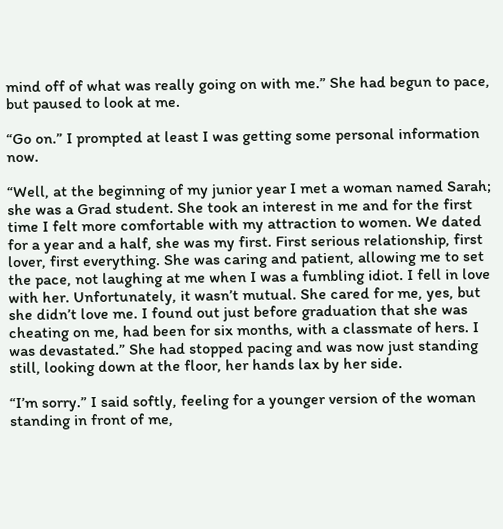mind off of what was really going on with me.” She had begun to pace, but paused to look at me.

“Go on.” I prompted at least I was getting some personal information now.

“Well, at the beginning of my junior year I met a woman named Sarah; she was a Grad student. She took an interest in me and for the first time I felt more comfortable with my attraction to women. We dated for a year and a half, she was my first. First serious relationship, first lover, first everything. She was caring and patient, allowing me to set the pace, not laughing at me when I was a fumbling idiot. I fell in love with her. Unfortunately, it wasn’t mutual. She cared for me, yes, but she didn’t love me. I found out just before graduation that she was cheating on me, had been for six months, with a classmate of hers. I was devastated.” She had stopped pacing and was now just standing still, looking down at the floor, her hands lax by her side.

“I’m sorry.” I said softly, feeling for a younger version of the woman standing in front of me,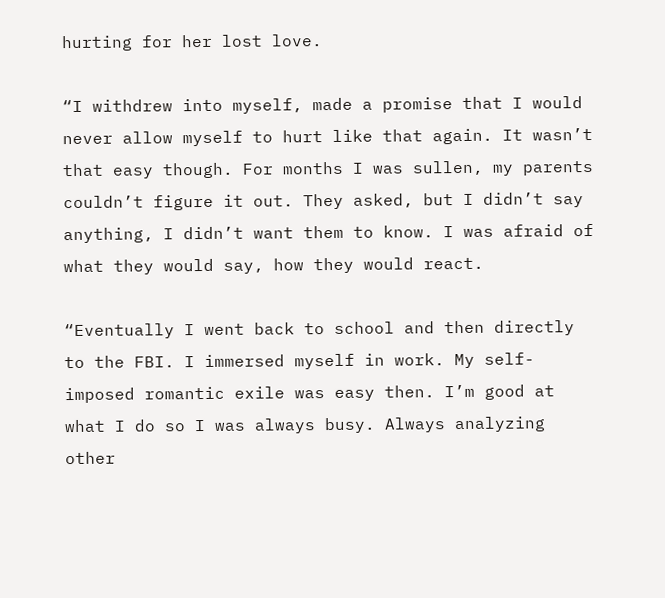hurting for her lost love.

“I withdrew into myself, made a promise that I would never allow myself to hurt like that again. It wasn’t that easy though. For months I was sullen, my parents couldn’t figure it out. They asked, but I didn’t say anything, I didn’t want them to know. I was afraid of what they would say, how they would react.

“Eventually I went back to school and then directly to the FBI. I immersed myself in work. My self-imposed romantic exile was easy then. I’m good at what I do so I was always busy. Always analyzing other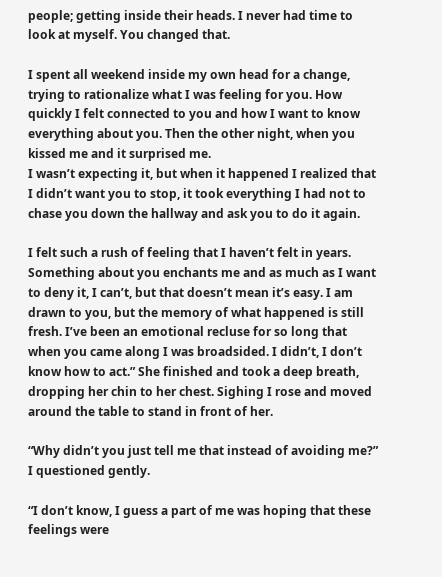people; getting inside their heads. I never had time to look at myself. You changed that.

I spent all weekend inside my own head for a change, trying to rationalize what I was feeling for you. How quickly I felt connected to you and how I want to know everything about you. Then the other night, when you kissed me and it surprised me.
I wasn’t expecting it, but when it happened I realized that I didn’t want you to stop, it took everything I had not to chase you down the hallway and ask you to do it again.

I felt such a rush of feeling that I haven’t felt in years. Something about you enchants me and as much as I want to deny it, I can’t, but that doesn’t mean it’s easy. I am drawn to you, but the memory of what happened is still fresh. I’ve been an emotional recluse for so long that when you came along I was broadsided. I didn’t, I don’t know how to act.” She finished and took a deep breath, dropping her chin to her chest. Sighing I rose and moved around the table to stand in front of her.

“Why didn’t you just tell me that instead of avoiding me?” I questioned gently.

“I don’t know, I guess a part of me was hoping that these feelings were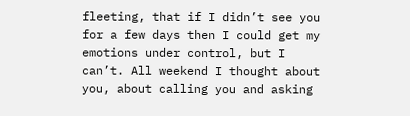fleeting, that if I didn’t see you for a few days then I could get my emotions under control, but I can’t. All weekend I thought about you, about calling you and asking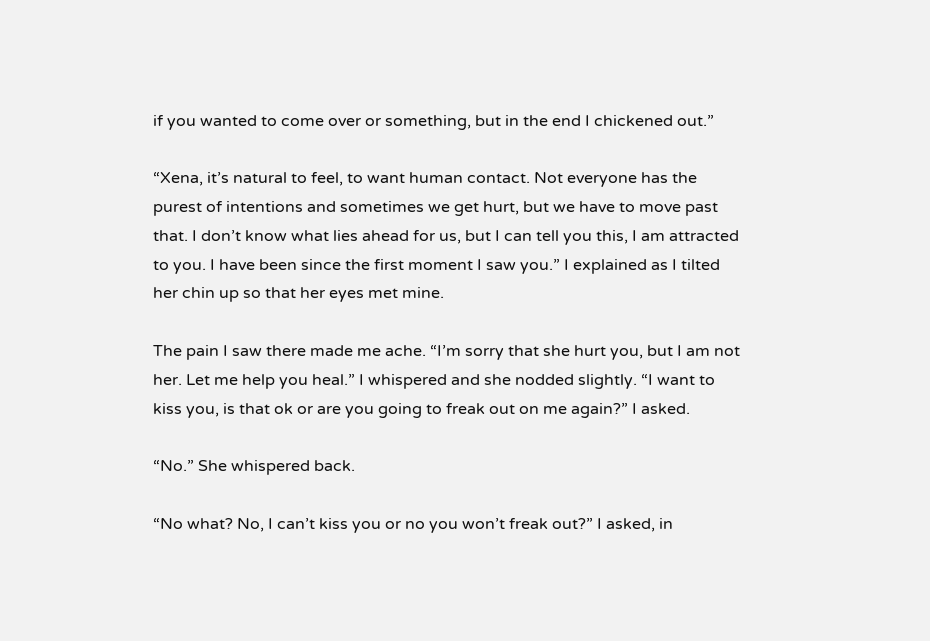if you wanted to come over or something, but in the end I chickened out.”

“Xena, it’s natural to feel, to want human contact. Not everyone has the purest of intentions and sometimes we get hurt, but we have to move past that. I don’t know what lies ahead for us, but I can tell you this, I am attracted to you. I have been since the first moment I saw you.” I explained as I tilted her chin up so that her eyes met mine.

The pain I saw there made me ache. “I’m sorry that she hurt you, but I am not her. Let me help you heal.” I whispered and she nodded slightly. “I want to kiss you, is that ok or are you going to freak out on me again?” I asked.

“No.” She whispered back.

“No what? No, I can’t kiss you or no you won’t freak out?” I asked, in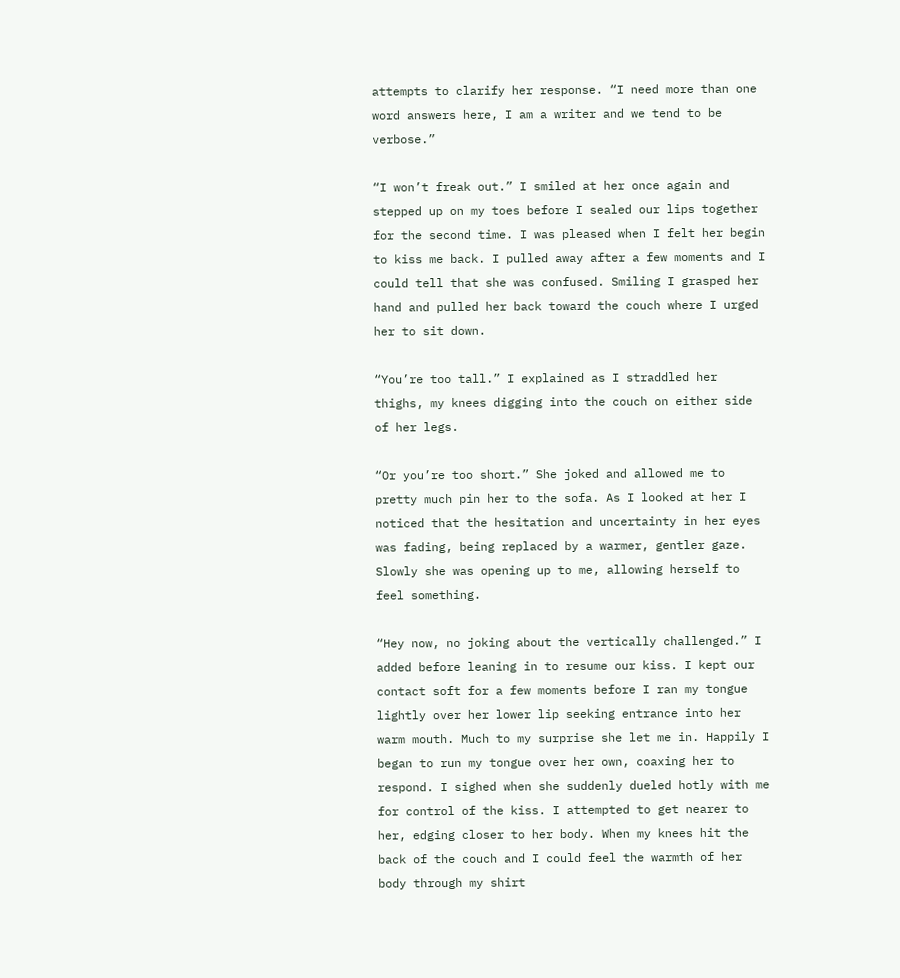attempts to clarify her response. “I need more than one word answers here, I am a writer and we tend to be verbose.”

“I won’t freak out.” I smiled at her once again and stepped up on my toes before I sealed our lips together for the second time. I was pleased when I felt her begin to kiss me back. I pulled away after a few moments and I could tell that she was confused. Smiling I grasped her hand and pulled her back toward the couch where I urged her to sit down.

“You’re too tall.” I explained as I straddled her thighs, my knees digging into the couch on either side of her legs.

“Or you’re too short.” She joked and allowed me to pretty much pin her to the sofa. As I looked at her I noticed that the hesitation and uncertainty in her eyes was fading, being replaced by a warmer, gentler gaze. Slowly she was opening up to me, allowing herself to feel something.

“Hey now, no joking about the vertically challenged.” I added before leaning in to resume our kiss. I kept our contact soft for a few moments before I ran my tongue lightly over her lower lip seeking entrance into her warm mouth. Much to my surprise she let me in. Happily I began to run my tongue over her own, coaxing her to respond. I sighed when she suddenly dueled hotly with me for control of the kiss. I attempted to get nearer to her, edging closer to her body. When my knees hit the back of the couch and I could feel the warmth of her body through my shirt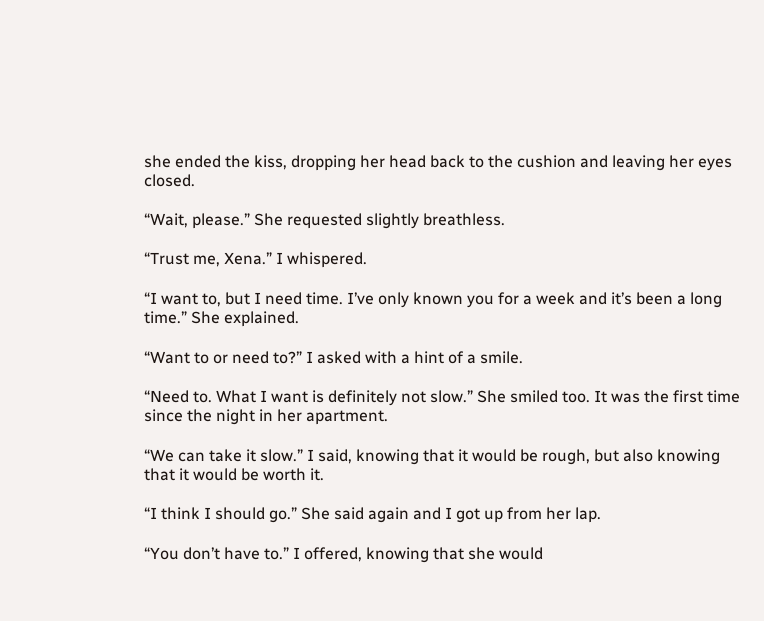she ended the kiss, dropping her head back to the cushion and leaving her eyes closed.

“Wait, please.” She requested slightly breathless.

“Trust me, Xena.” I whispered.

“I want to, but I need time. I’ve only known you for a week and it’s been a long time.” She explained.

“Want to or need to?” I asked with a hint of a smile.

“Need to. What I want is definitely not slow.” She smiled too. It was the first time since the night in her apartment.

“We can take it slow.” I said, knowing that it would be rough, but also knowing that it would be worth it.

“I think I should go.” She said again and I got up from her lap.

“You don’t have to.” I offered, knowing that she would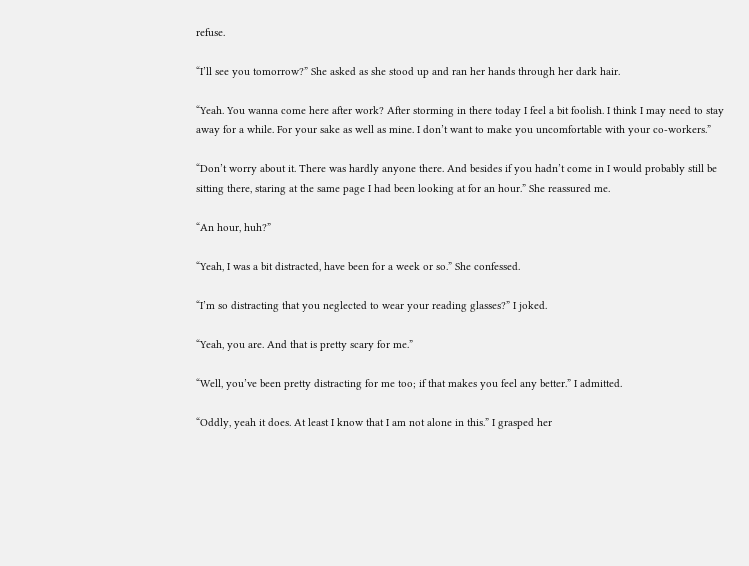refuse.

“I’ll see you tomorrow?” She asked as she stood up and ran her hands through her dark hair.

“Yeah. You wanna come here after work? After storming in there today I feel a bit foolish. I think I may need to stay away for a while. For your sake as well as mine. I don’t want to make you uncomfortable with your co-workers.”

“Don’t worry about it. There was hardly anyone there. And besides if you hadn’t come in I would probably still be sitting there, staring at the same page I had been looking at for an hour.” She reassured me.

“An hour, huh?”

“Yeah, I was a bit distracted, have been for a week or so.” She confessed.

“I’m so distracting that you neglected to wear your reading glasses?” I joked.

“Yeah, you are. And that is pretty scary for me.”

“Well, you’ve been pretty distracting for me too; if that makes you feel any better.” I admitted.

“Oddly, yeah it does. At least I know that I am not alone in this.” I grasped her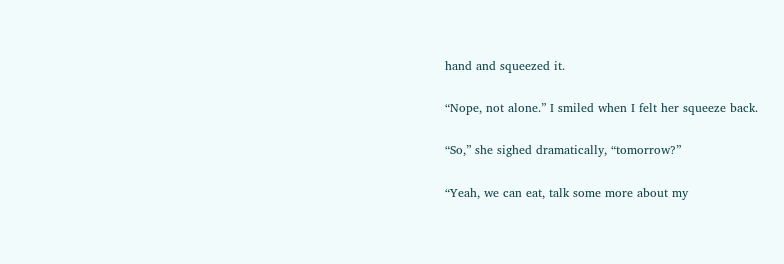hand and squeezed it.

“Nope, not alone.” I smiled when I felt her squeeze back.

“So,” she sighed dramatically, “tomorrow?”

“Yeah, we can eat, talk some more about my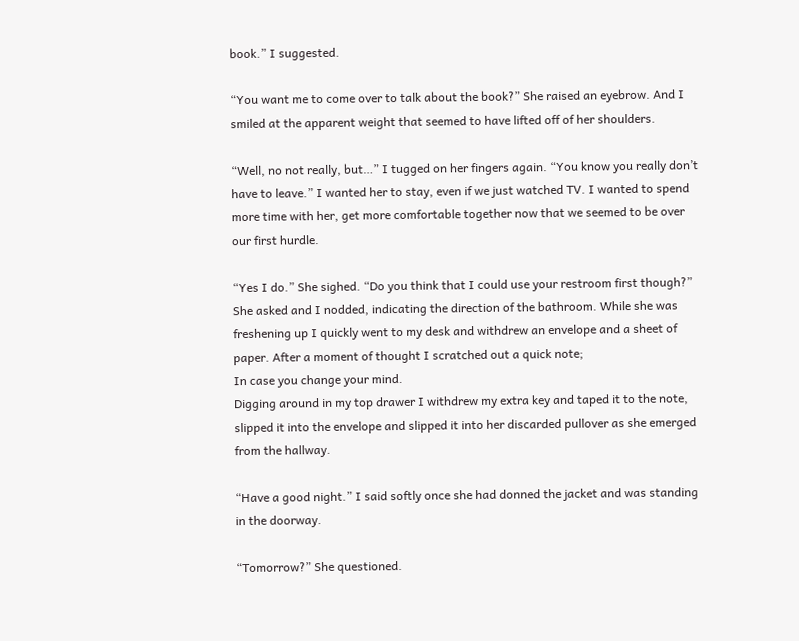book.” I suggested.

“You want me to come over to talk about the book?” She raised an eyebrow. And I smiled at the apparent weight that seemed to have lifted off of her shoulders.

“Well, no not really, but…” I tugged on her fingers again. “You know you really don’t have to leave.” I wanted her to stay, even if we just watched TV. I wanted to spend more time with her, get more comfortable together now that we seemed to be over our first hurdle.

“Yes I do.” She sighed. “Do you think that I could use your restroom first though?” She asked and I nodded, indicating the direction of the bathroom. While she was freshening up I quickly went to my desk and withdrew an envelope and a sheet of paper. After a moment of thought I scratched out a quick note;
In case you change your mind.
Digging around in my top drawer I withdrew my extra key and taped it to the note, slipped it into the envelope and slipped it into her discarded pullover as she emerged from the hallway.

“Have a good night.” I said softly once she had donned the jacket and was standing in the doorway.

“Tomorrow?” She questioned.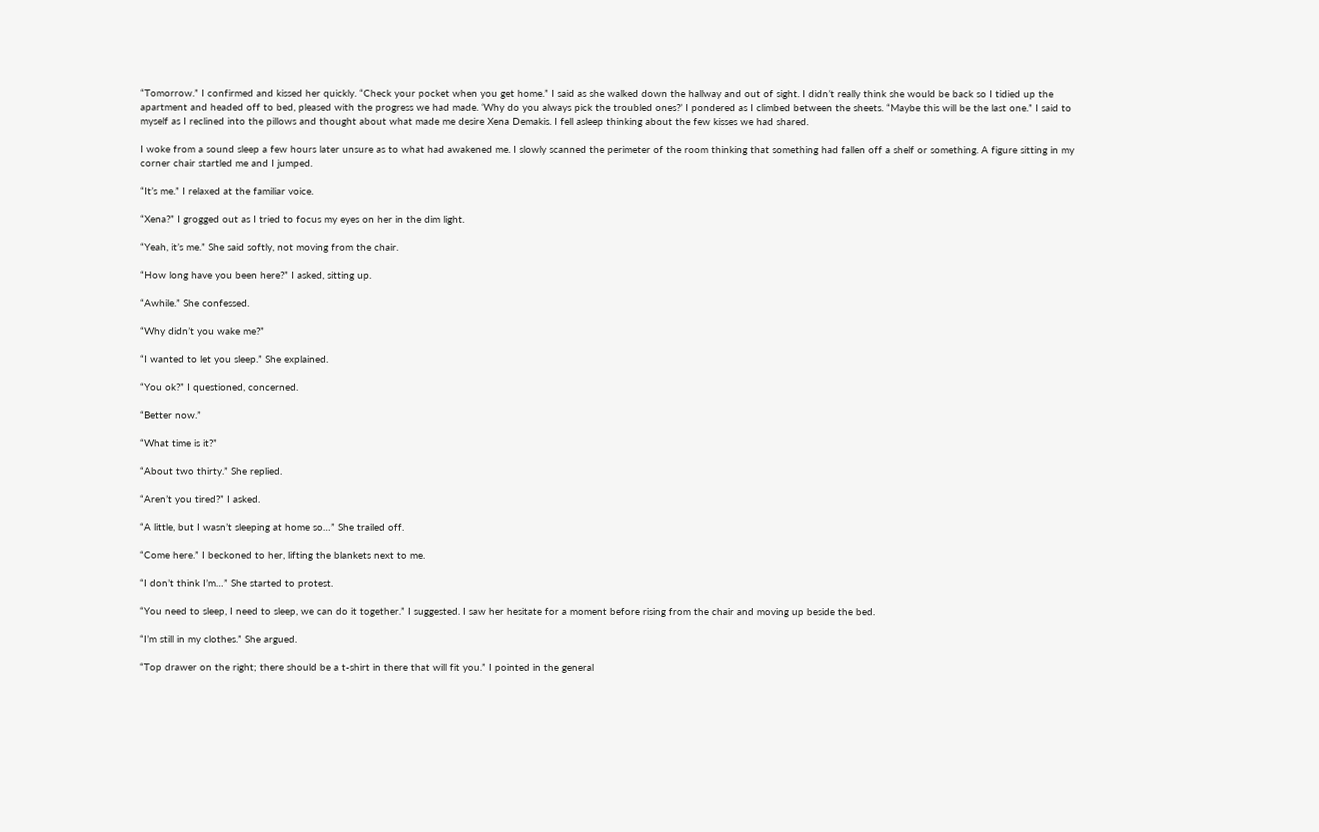“Tomorrow.” I confirmed and kissed her quickly. “Check your pocket when you get home.” I said as she walked down the hallway and out of sight. I didn’t really think she would be back so I tidied up the apartment and headed off to bed, pleased with the progress we had made. ‘Why do you always pick the troubled ones?’ I pondered as I climbed between the sheets. “Maybe this will be the last one.” I said to myself as I reclined into the pillows and thought about what made me desire Xena Demakis. I fell asleep thinking about the few kisses we had shared.

I woke from a sound sleep a few hours later unsure as to what had awakened me. I slowly scanned the perimeter of the room thinking that something had fallen off a shelf or something. A figure sitting in my corner chair startled me and I jumped.

“It’s me.” I relaxed at the familiar voice.

“Xena?” I grogged out as I tried to focus my eyes on her in the dim light.

“Yeah, it’s me.” She said softly, not moving from the chair.

“How long have you been here?” I asked, sitting up.

“Awhile.” She confessed.

“Why didn’t you wake me?”

“I wanted to let you sleep.” She explained.

“You ok?” I questioned, concerned.

“Better now.”

“What time is it?”

“About two thirty.” She replied.

“Aren’t you tired?” I asked.

“A little, but I wasn’t sleeping at home so…” She trailed off.

“Come here.” I beckoned to her, lifting the blankets next to me.

“I don’t think I’m…” She started to protest.

“You need to sleep, I need to sleep, we can do it together.” I suggested. I saw her hesitate for a moment before rising from the chair and moving up beside the bed.

“I’m still in my clothes.” She argued.

“Top drawer on the right; there should be a t-shirt in there that will fit you.” I pointed in the general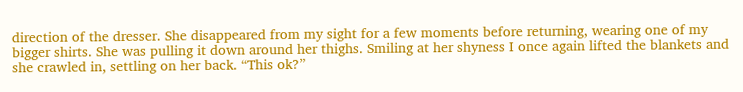direction of the dresser. She disappeared from my sight for a few moments before returning, wearing one of my bigger shirts. She was pulling it down around her thighs. Smiling at her shyness I once again lifted the blankets and she crawled in, settling on her back. “This ok?”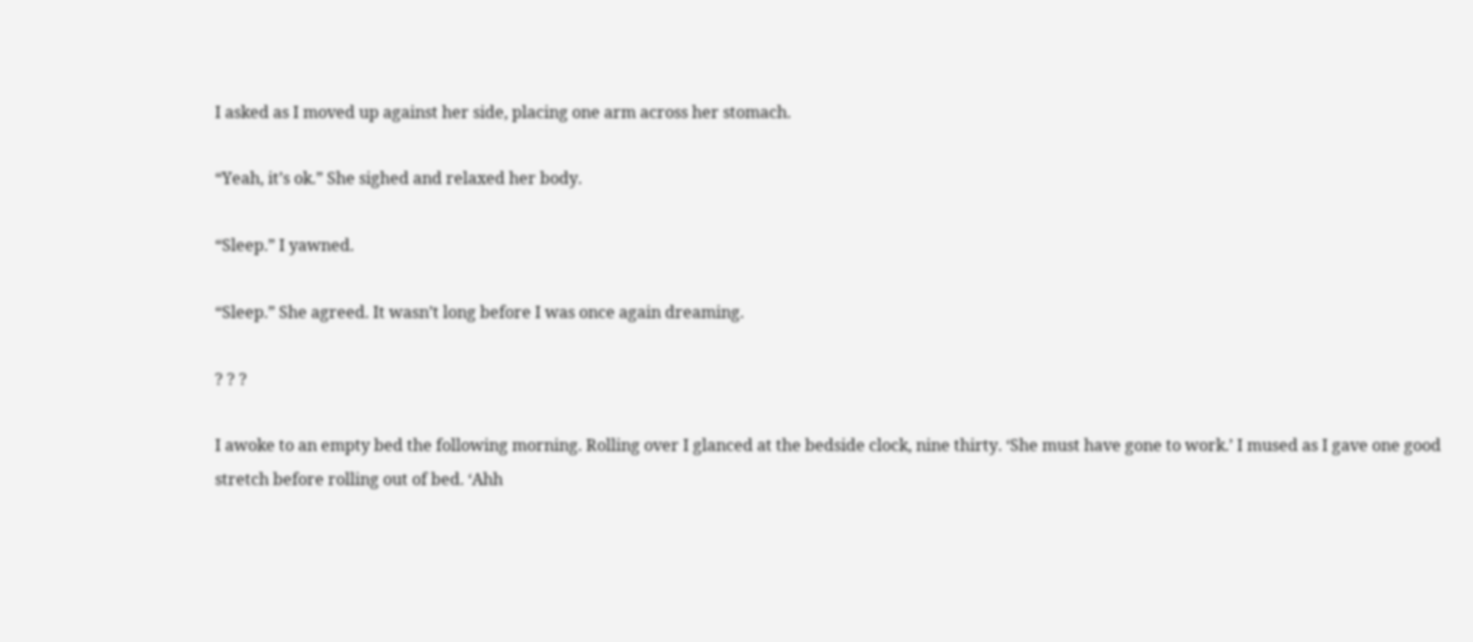I asked as I moved up against her side, placing one arm across her stomach.

“Yeah, it’s ok.” She sighed and relaxed her body.

“Sleep.” I yawned.

“Sleep.” She agreed. It wasn’t long before I was once again dreaming.

? ? ?

I awoke to an empty bed the following morning. Rolling over I glanced at the bedside clock, nine thirty. ‘She must have gone to work.’ I mused as I gave one good stretch before rolling out of bed. ‘Ahh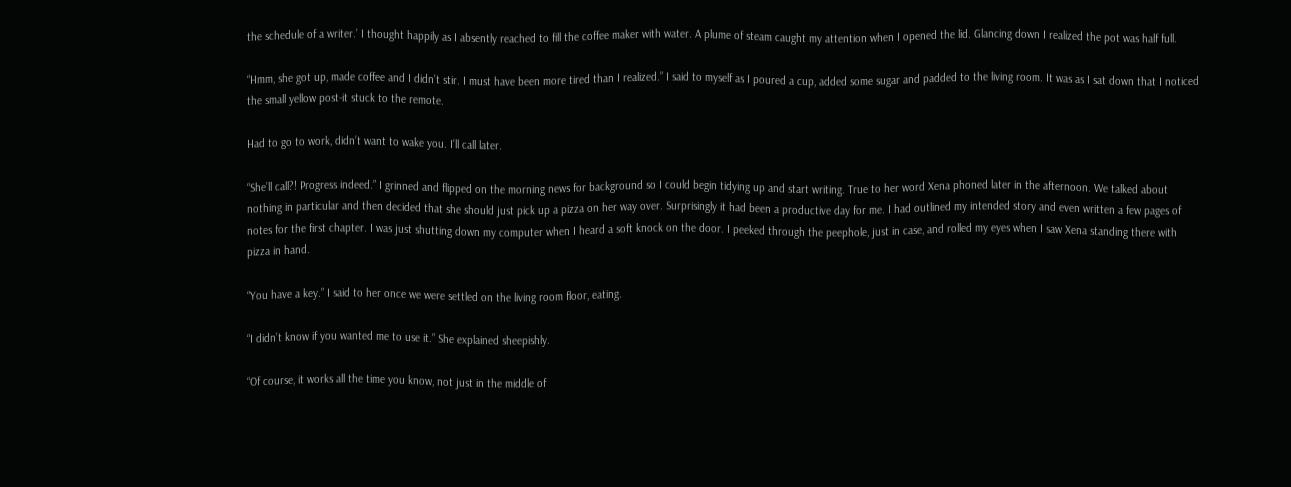the schedule of a writer.’ I thought happily as I absently reached to fill the coffee maker with water. A plume of steam caught my attention when I opened the lid. Glancing down I realized the pot was half full.

“Hmm, she got up, made coffee and I didn’t stir. I must have been more tired than I realized.” I said to myself as I poured a cup, added some sugar and padded to the living room. It was as I sat down that I noticed the small yellow post-it stuck to the remote.

Had to go to work, didn’t want to wake you. I’ll call later.

“She’ll call?! Progress indeed.” I grinned and flipped on the morning news for background so I could begin tidying up and start writing. True to her word Xena phoned later in the afternoon. We talked about nothing in particular and then decided that she should just pick up a pizza on her way over. Surprisingly it had been a productive day for me. I had outlined my intended story and even written a few pages of notes for the first chapter. I was just shutting down my computer when I heard a soft knock on the door. I peeked through the peephole, just in case, and rolled my eyes when I saw Xena standing there with pizza in hand.

“You have a key.” I said to her once we were settled on the living room floor, eating.

“I didn’t know if you wanted me to use it.” She explained sheepishly.

“Of course, it works all the time you know, not just in the middle of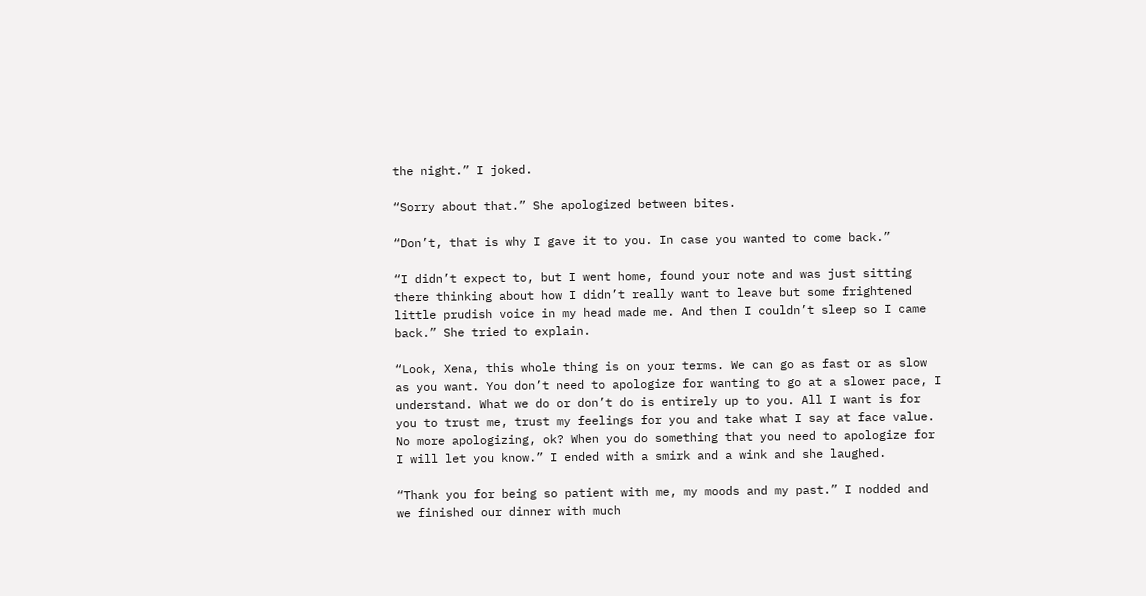the night.” I joked.

“Sorry about that.” She apologized between bites.

“Don’t, that is why I gave it to you. In case you wanted to come back.”

“I didn’t expect to, but I went home, found your note and was just sitting there thinking about how I didn’t really want to leave but some frightened little prudish voice in my head made me. And then I couldn’t sleep so I came back.” She tried to explain.

“Look, Xena, this whole thing is on your terms. We can go as fast or as slow as you want. You don’t need to apologize for wanting to go at a slower pace, I understand. What we do or don’t do is entirely up to you. All I want is for you to trust me, trust my feelings for you and take what I say at face value. No more apologizing, ok? When you do something that you need to apologize for I will let you know.” I ended with a smirk and a wink and she laughed.

“Thank you for being so patient with me, my moods and my past.” I nodded and we finished our dinner with much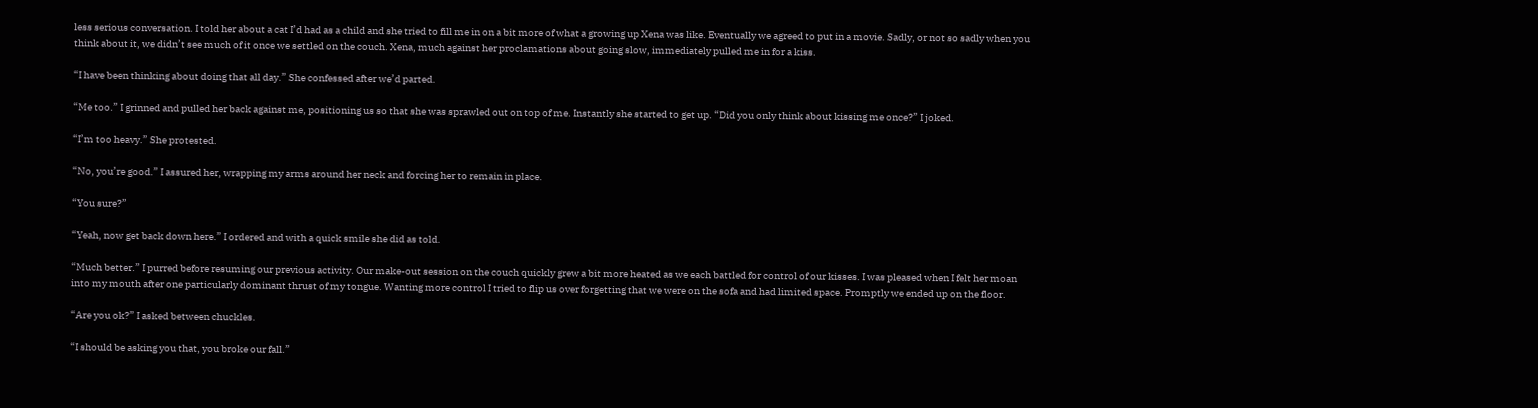less serious conversation. I told her about a cat I’d had as a child and she tried to fill me in on a bit more of what a growing up Xena was like. Eventually we agreed to put in a movie. Sadly, or not so sadly when you think about it, we didn’t see much of it once we settled on the couch. Xena, much against her proclamations about going slow, immediately pulled me in for a kiss.

“I have been thinking about doing that all day.” She confessed after we’d parted.

“Me too.” I grinned and pulled her back against me, positioning us so that she was sprawled out on top of me. Instantly she started to get up. “Did you only think about kissing me once?” I joked.

“I’m too heavy.” She protested.

“No, you’re good.” I assured her, wrapping my arms around her neck and forcing her to remain in place.

“You sure?”

“Yeah, now get back down here.” I ordered and with a quick smile she did as told.

“Much better.” I purred before resuming our previous activity. Our make-out session on the couch quickly grew a bit more heated as we each battled for control of our kisses. I was pleased when I felt her moan into my mouth after one particularly dominant thrust of my tongue. Wanting more control I tried to flip us over forgetting that we were on the sofa and had limited space. Promptly we ended up on the floor.

“Are you ok?” I asked between chuckles.

“I should be asking you that, you broke our fall.”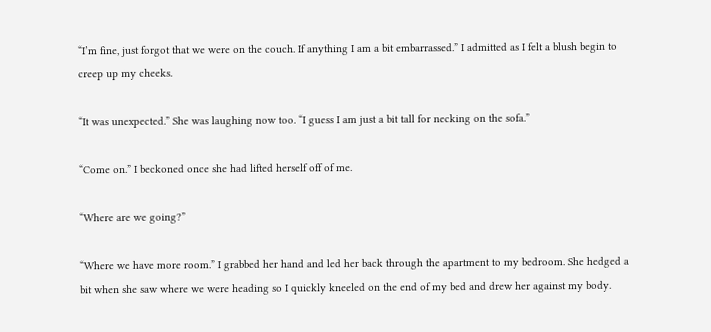“I’m fine, just forgot that we were on the couch. If anything I am a bit embarrassed.” I admitted as I felt a blush begin to creep up my cheeks.

“It was unexpected.” She was laughing now too. “I guess I am just a bit tall for necking on the sofa.”

“Come on.” I beckoned once she had lifted herself off of me.

“Where are we going?”

“Where we have more room.” I grabbed her hand and led her back through the apartment to my bedroom. She hedged a bit when she saw where we were heading so I quickly kneeled on the end of my bed and drew her against my body.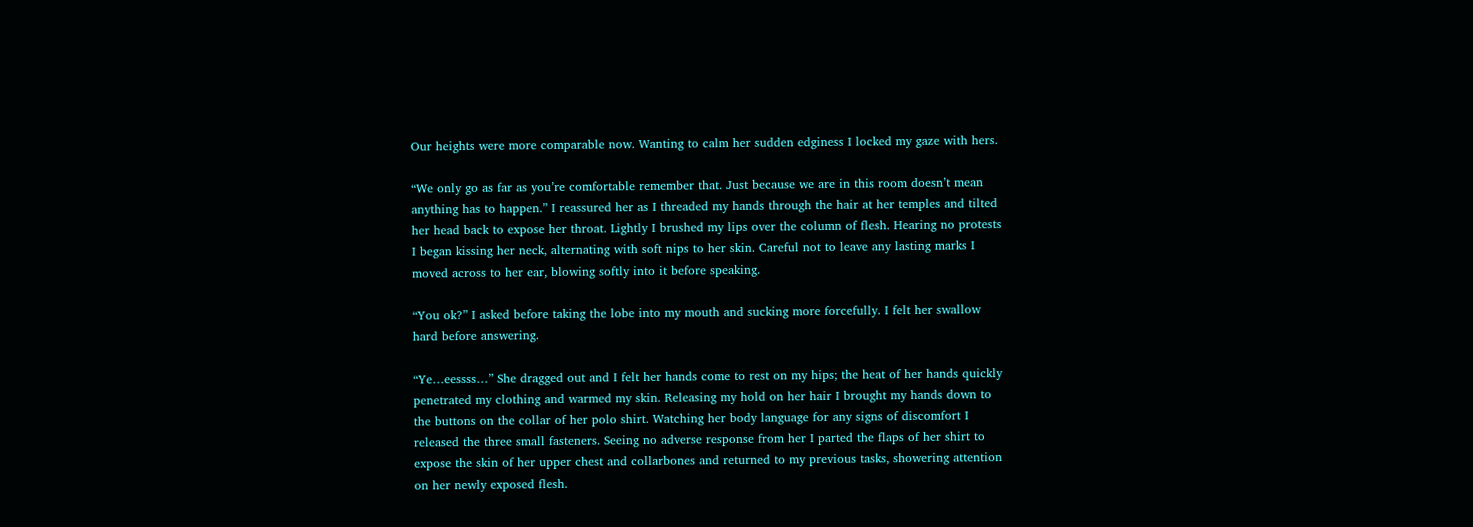Our heights were more comparable now. Wanting to calm her sudden edginess I locked my gaze with hers.

“We only go as far as you’re comfortable remember that. Just because we are in this room doesn’t mean anything has to happen.” I reassured her as I threaded my hands through the hair at her temples and tilted her head back to expose her throat. Lightly I brushed my lips over the column of flesh. Hearing no protests I began kissing her neck, alternating with soft nips to her skin. Careful not to leave any lasting marks I moved across to her ear, blowing softly into it before speaking.

“You ok?” I asked before taking the lobe into my mouth and sucking more forcefully. I felt her swallow hard before answering.

“Ye…eessss…” She dragged out and I felt her hands come to rest on my hips; the heat of her hands quickly penetrated my clothing and warmed my skin. Releasing my hold on her hair I brought my hands down to the buttons on the collar of her polo shirt. Watching her body language for any signs of discomfort I released the three small fasteners. Seeing no adverse response from her I parted the flaps of her shirt to expose the skin of her upper chest and collarbones and returned to my previous tasks, showering attention on her newly exposed flesh.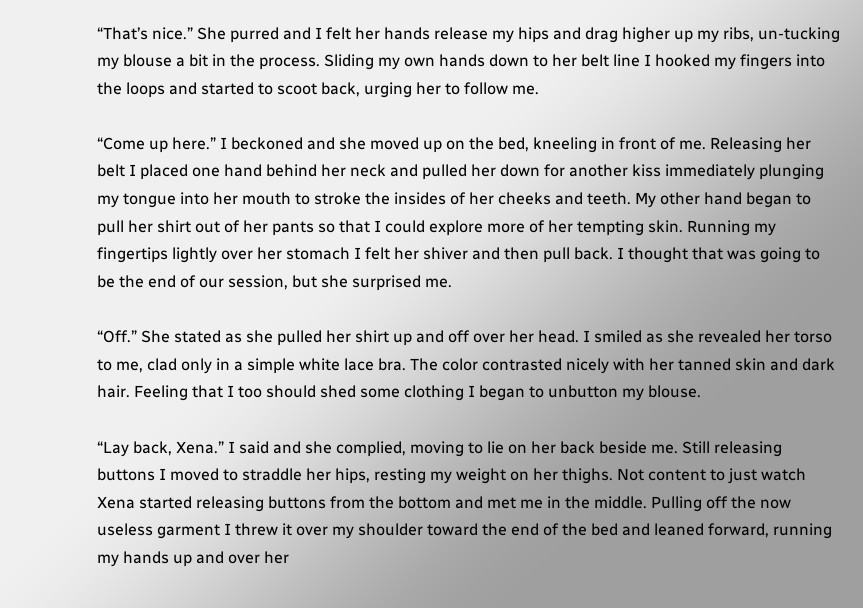“That’s nice.” She purred and I felt her hands release my hips and drag higher up my ribs, un-tucking my blouse a bit in the process. Sliding my own hands down to her belt line I hooked my fingers into the loops and started to scoot back, urging her to follow me.

“Come up here.” I beckoned and she moved up on the bed, kneeling in front of me. Releasing her belt I placed one hand behind her neck and pulled her down for another kiss immediately plunging my tongue into her mouth to stroke the insides of her cheeks and teeth. My other hand began to pull her shirt out of her pants so that I could explore more of her tempting skin. Running my fingertips lightly over her stomach I felt her shiver and then pull back. I thought that was going to be the end of our session, but she surprised me.

“Off.” She stated as she pulled her shirt up and off over her head. I smiled as she revealed her torso to me, clad only in a simple white lace bra. The color contrasted nicely with her tanned skin and dark hair. Feeling that I too should shed some clothing I began to unbutton my blouse.

“Lay back, Xena.” I said and she complied, moving to lie on her back beside me. Still releasing buttons I moved to straddle her hips, resting my weight on her thighs. Not content to just watch Xena started releasing buttons from the bottom and met me in the middle. Pulling off the now useless garment I threw it over my shoulder toward the end of the bed and leaned forward, running my hands up and over her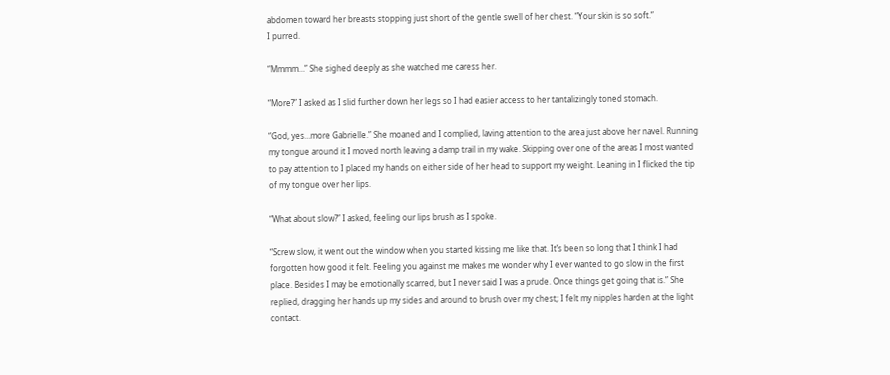abdomen toward her breasts stopping just short of the gentle swell of her chest. “Your skin is so soft.”
I purred.

“Mmmm…” She sighed deeply as she watched me caress her.

“More?” I asked as I slid further down her legs so I had easier access to her tantalizingly toned stomach.

“God, yes…more Gabrielle.” She moaned and I complied, laving attention to the area just above her navel. Running my tongue around it I moved north leaving a damp trail in my wake. Skipping over one of the areas I most wanted to pay attention to I placed my hands on either side of her head to support my weight. Leaning in I flicked the tip of my tongue over her lips.

“What about slow?” I asked, feeling our lips brush as I spoke.

“Screw slow, it went out the window when you started kissing me like that. It’s been so long that I think I had forgotten how good it felt. Feeling you against me makes me wonder why I ever wanted to go slow in the first place. Besides I may be emotionally scarred, but I never said I was a prude. Once things get going that is.” She replied, dragging her hands up my sides and around to brush over my chest; I felt my nipples harden at the light contact.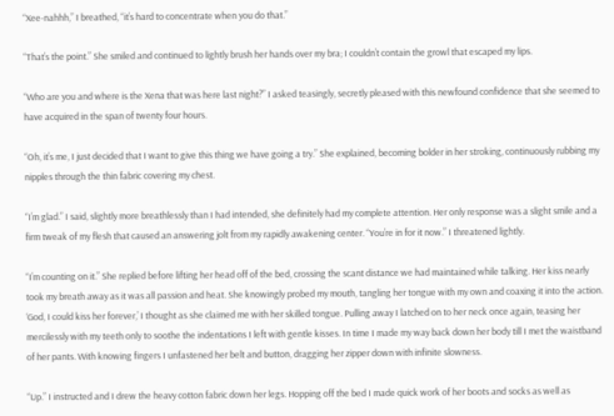“Xee-nahhh,” I breathed, “it’s hard to concentrate when you do that.”

“That’s the point.” She smiled and continued to lightly brush her hands over my bra; I couldn’t contain the growl that escaped my lips.

“Who are you and where is the Xena that was here last night?” I asked teasingly, secretly pleased with this newfound confidence that she seemed to have acquired in the span of twenty four hours.

“Oh, it’s me, I just decided that I want to give this thing we have going a try.” She explained, becoming bolder in her stroking, continuously rubbing my nipples through the thin fabric covering my chest.

“I’m glad.” I said, slightly more breathlessly than I had intended, she definitely had my complete attention. Her only response was a slight smile and a firm tweak of my flesh that caused an answering jolt from my rapidly awakening center. “You’re in for it now.” I threatened lightly.

“I’m counting on it.” She replied before lifting her head off of the bed, crossing the scant distance we had maintained while talking. Her kiss nearly took my breath away as it was all passion and heat. She knowingly probed my mouth, tangling her tongue with my own and coaxing it into the action. ‘God, I could kiss her forever,’ I thought as she claimed me with her skilled tongue. Pulling away I latched on to her neck once again, teasing her mercilessly with my teeth only to soothe the indentations I left with gentle kisses. In time I made my way back down her body till I met the waistband of her pants. With knowing fingers I unfastened her belt and button, dragging her zipper down with infinite slowness.

“Up.” I instructed and I drew the heavy cotton fabric down her legs. Hopping off the bed I made quick work of her boots and socks as well as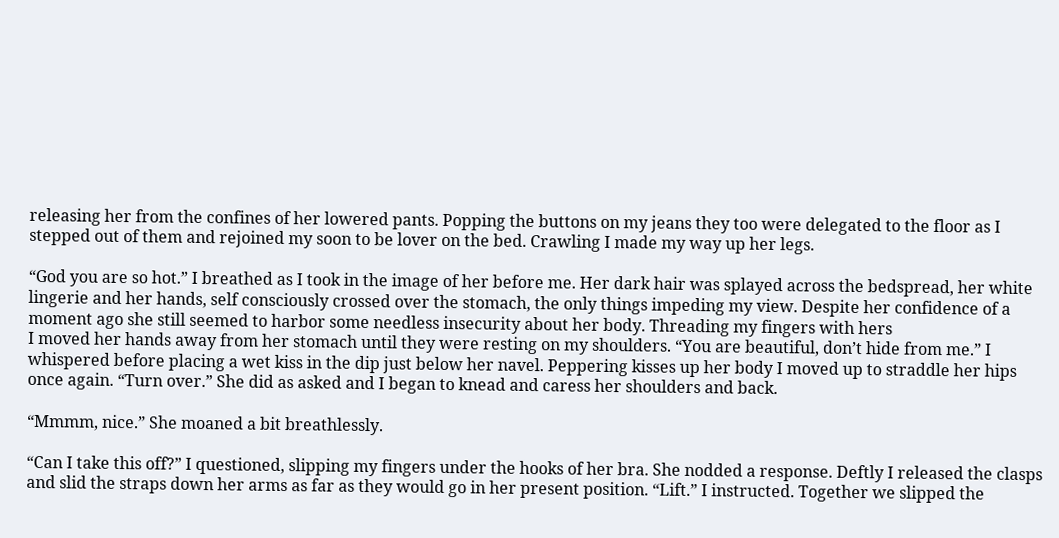releasing her from the confines of her lowered pants. Popping the buttons on my jeans they too were delegated to the floor as I stepped out of them and rejoined my soon to be lover on the bed. Crawling I made my way up her legs.

“God you are so hot.” I breathed as I took in the image of her before me. Her dark hair was splayed across the bedspread, her white lingerie and her hands, self consciously crossed over the stomach, the only things impeding my view. Despite her confidence of a moment ago she still seemed to harbor some needless insecurity about her body. Threading my fingers with hers
I moved her hands away from her stomach until they were resting on my shoulders. “You are beautiful, don’t hide from me.” I whispered before placing a wet kiss in the dip just below her navel. Peppering kisses up her body I moved up to straddle her hips once again. “Turn over.” She did as asked and I began to knead and caress her shoulders and back.

“Mmmm, nice.” She moaned a bit breathlessly.

“Can I take this off?” I questioned, slipping my fingers under the hooks of her bra. She nodded a response. Deftly I released the clasps and slid the straps down her arms as far as they would go in her present position. “Lift.” I instructed. Together we slipped the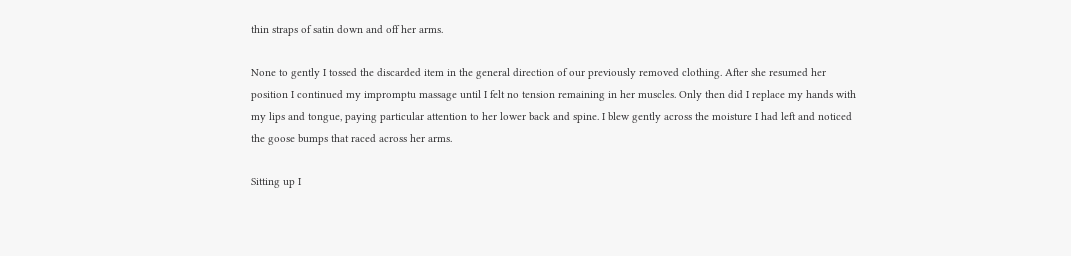thin straps of satin down and off her arms.

None to gently I tossed the discarded item in the general direction of our previously removed clothing. After she resumed her position I continued my impromptu massage until I felt no tension remaining in her muscles. Only then did I replace my hands with my lips and tongue, paying particular attention to her lower back and spine. I blew gently across the moisture I had left and noticed the goose bumps that raced across her arms.

Sitting up I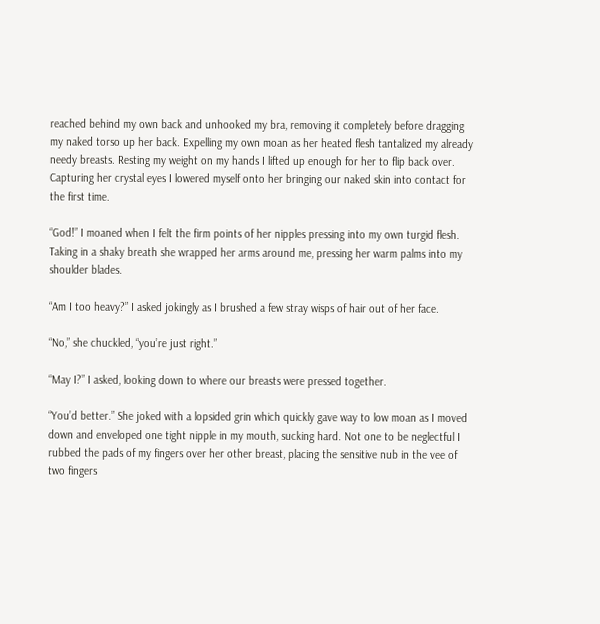reached behind my own back and unhooked my bra, removing it completely before dragging my naked torso up her back. Expelling my own moan as her heated flesh tantalized my already needy breasts. Resting my weight on my hands I lifted up enough for her to flip back over. Capturing her crystal eyes I lowered myself onto her bringing our naked skin into contact for the first time.

“God!” I moaned when I felt the firm points of her nipples pressing into my own turgid flesh. Taking in a shaky breath she wrapped her arms around me, pressing her warm palms into my shoulder blades.

“Am I too heavy?” I asked jokingly as I brushed a few stray wisps of hair out of her face.

“No,” she chuckled, “you’re just right.”

“May I?” I asked, looking down to where our breasts were pressed together.

“You’d better.” She joked with a lopsided grin which quickly gave way to low moan as I moved down and enveloped one tight nipple in my mouth, sucking hard. Not one to be neglectful I rubbed the pads of my fingers over her other breast, placing the sensitive nub in the vee of two fingers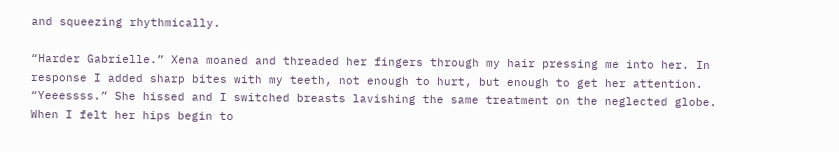and squeezing rhythmically.

“Harder Gabrielle.” Xena moaned and threaded her fingers through my hair pressing me into her. In response I added sharp bites with my teeth, not enough to hurt, but enough to get her attention. “Yeeessss.” She hissed and I switched breasts lavishing the same treatment on the neglected globe. When I felt her hips begin to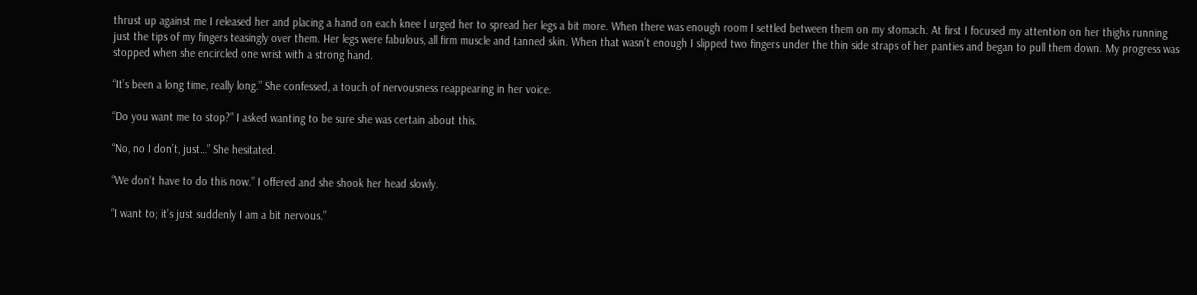thrust up against me I released her and placing a hand on each knee I urged her to spread her legs a bit more. When there was enough room I settled between them on my stomach. At first I focused my attention on her thighs running just the tips of my fingers teasingly over them. Her legs were fabulous, all firm muscle and tanned skin. When that wasn’t enough I slipped two fingers under the thin side straps of her panties and began to pull them down. My progress was stopped when she encircled one wrist with a strong hand.

“It’s been a long time, really long.” She confessed, a touch of nervousness reappearing in her voice.

“Do you want me to stop?” I asked wanting to be sure she was certain about this.

“No, no I don’t, just…” She hesitated.

“We don’t have to do this now.” I offered and she shook her head slowly.

“I want to; it’s just suddenly I am a bit nervous.”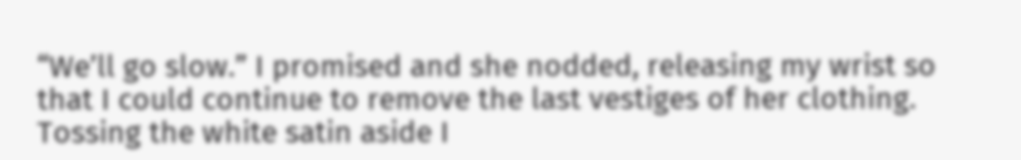“We’ll go slow.” I promised and she nodded, releasing my wrist so that I could continue to remove the last vestiges of her clothing. Tossing the white satin aside I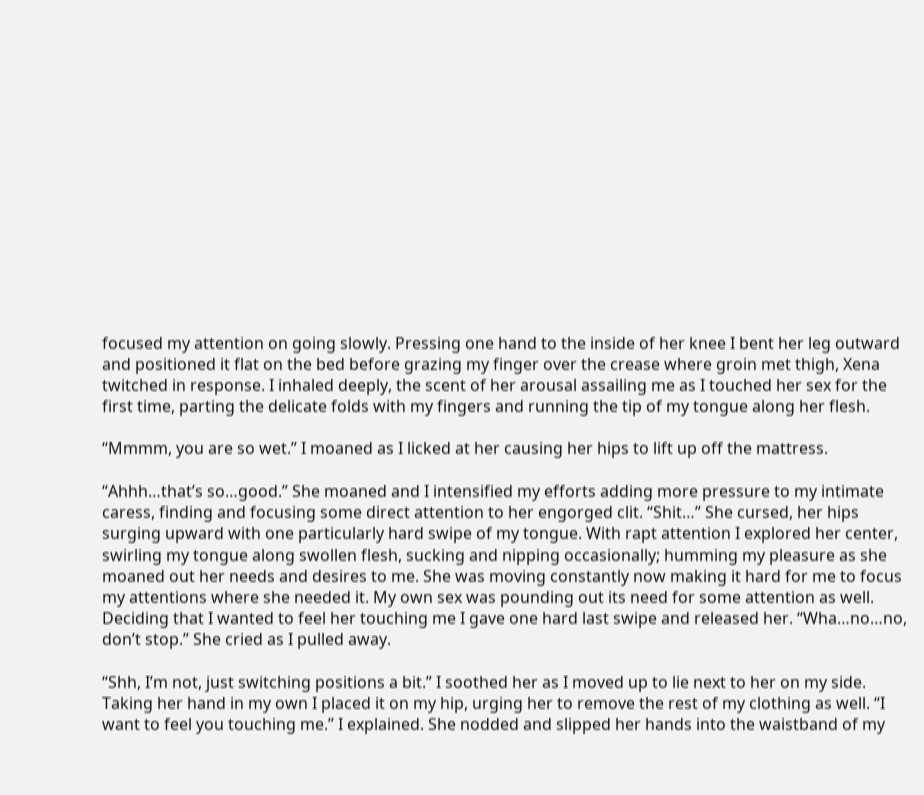focused my attention on going slowly. Pressing one hand to the inside of her knee I bent her leg outward and positioned it flat on the bed before grazing my finger over the crease where groin met thigh, Xena twitched in response. I inhaled deeply, the scent of her arousal assailing me as I touched her sex for the first time, parting the delicate folds with my fingers and running the tip of my tongue along her flesh.

“Mmmm, you are so wet.” I moaned as I licked at her causing her hips to lift up off the mattress.

“Ahhh…that’s so…good.” She moaned and I intensified my efforts adding more pressure to my intimate caress, finding and focusing some direct attention to her engorged clit. “Shit…” She cursed, her hips surging upward with one particularly hard swipe of my tongue. With rapt attention I explored her center, swirling my tongue along swollen flesh, sucking and nipping occasionally; humming my pleasure as she moaned out her needs and desires to me. She was moving constantly now making it hard for me to focus my attentions where she needed it. My own sex was pounding out its need for some attention as well. Deciding that I wanted to feel her touching me I gave one hard last swipe and released her. “Wha…no…no, don’t stop.” She cried as I pulled away.

“Shh, I’m not, just switching positions a bit.” I soothed her as I moved up to lie next to her on my side. Taking her hand in my own I placed it on my hip, urging her to remove the rest of my clothing as well. “I want to feel you touching me.” I explained. She nodded and slipped her hands into the waistband of my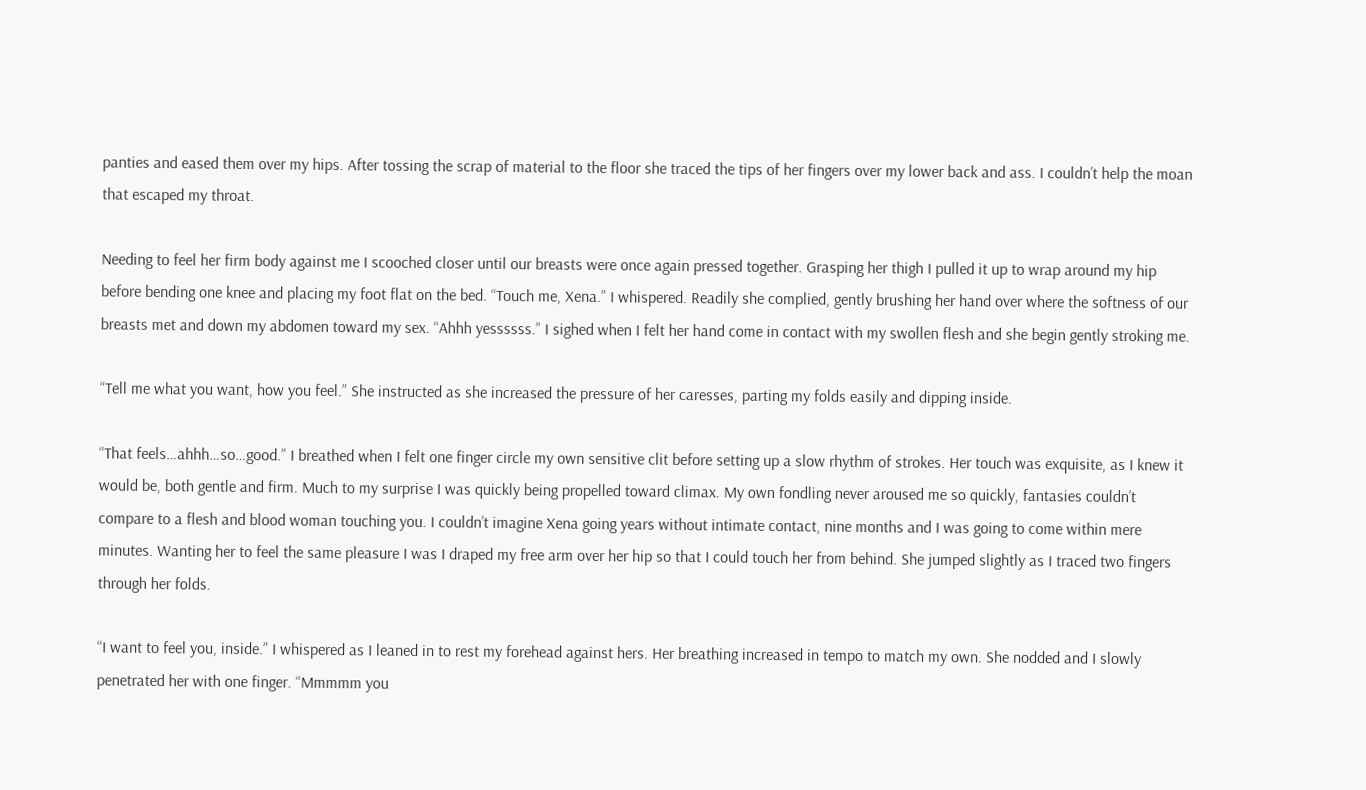panties and eased them over my hips. After tossing the scrap of material to the floor she traced the tips of her fingers over my lower back and ass. I couldn’t help the moan that escaped my throat.

Needing to feel her firm body against me I scooched closer until our breasts were once again pressed together. Grasping her thigh I pulled it up to wrap around my hip before bending one knee and placing my foot flat on the bed. “Touch me, Xena.” I whispered. Readily she complied, gently brushing her hand over where the softness of our breasts met and down my abdomen toward my sex. “Ahhh yessssss.” I sighed when I felt her hand come in contact with my swollen flesh and she begin gently stroking me.

“Tell me what you want, how you feel.” She instructed as she increased the pressure of her caresses, parting my folds easily and dipping inside.

“That feels…ahhh…so…good.” I breathed when I felt one finger circle my own sensitive clit before setting up a slow rhythm of strokes. Her touch was exquisite, as I knew it would be, both gentle and firm. Much to my surprise I was quickly being propelled toward climax. My own fondling never aroused me so quickly, fantasies couldn’t compare to a flesh and blood woman touching you. I couldn’t imagine Xena going years without intimate contact, nine months and I was going to come within mere minutes. Wanting her to feel the same pleasure I was I draped my free arm over her hip so that I could touch her from behind. She jumped slightly as I traced two fingers through her folds.

“I want to feel you, inside.” I whispered as I leaned in to rest my forehead against hers. Her breathing increased in tempo to match my own. She nodded and I slowly penetrated her with one finger. “Mmmmm you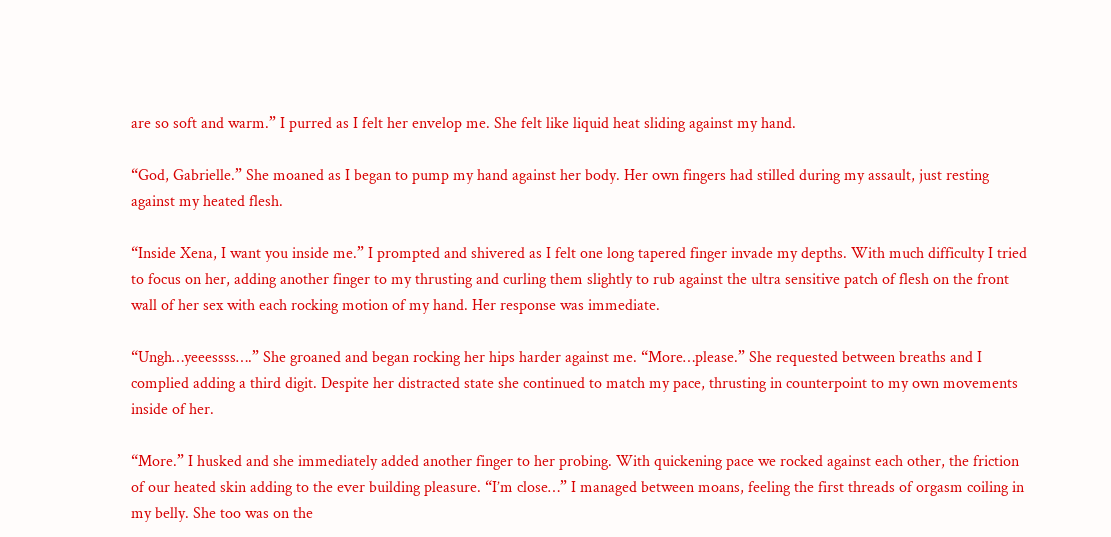are so soft and warm.” I purred as I felt her envelop me. She felt like liquid heat sliding against my hand.

“God, Gabrielle.” She moaned as I began to pump my hand against her body. Her own fingers had stilled during my assault, just resting against my heated flesh.

“Inside Xena, I want you inside me.” I prompted and shivered as I felt one long tapered finger invade my depths. With much difficulty I tried to focus on her, adding another finger to my thrusting and curling them slightly to rub against the ultra sensitive patch of flesh on the front wall of her sex with each rocking motion of my hand. Her response was immediate.

“Ungh…yeeessss….” She groaned and began rocking her hips harder against me. “More…please.” She requested between breaths and I complied adding a third digit. Despite her distracted state she continued to match my pace, thrusting in counterpoint to my own movements inside of her.

“More.” I husked and she immediately added another finger to her probing. With quickening pace we rocked against each other, the friction of our heated skin adding to the ever building pleasure. “I’m close…” I managed between moans, feeling the first threads of orgasm coiling in my belly. She too was on the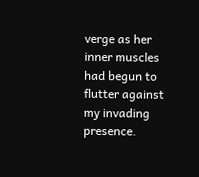verge as her inner muscles had begun to flutter against my invading presence.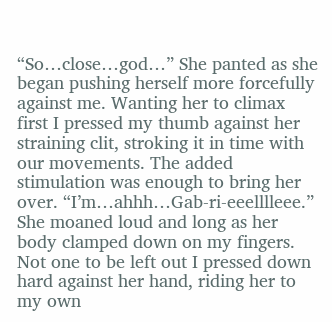“So…close…god…” She panted as she began pushing herself more forcefully against me. Wanting her to climax first I pressed my thumb against her straining clit, stroking it in time with our movements. The added stimulation was enough to bring her over. “I’m…ahhh…Gab-ri-eeelllleee.” She moaned loud and long as her body clamped down on my fingers. Not one to be left out I pressed down hard against her hand, riding her to my own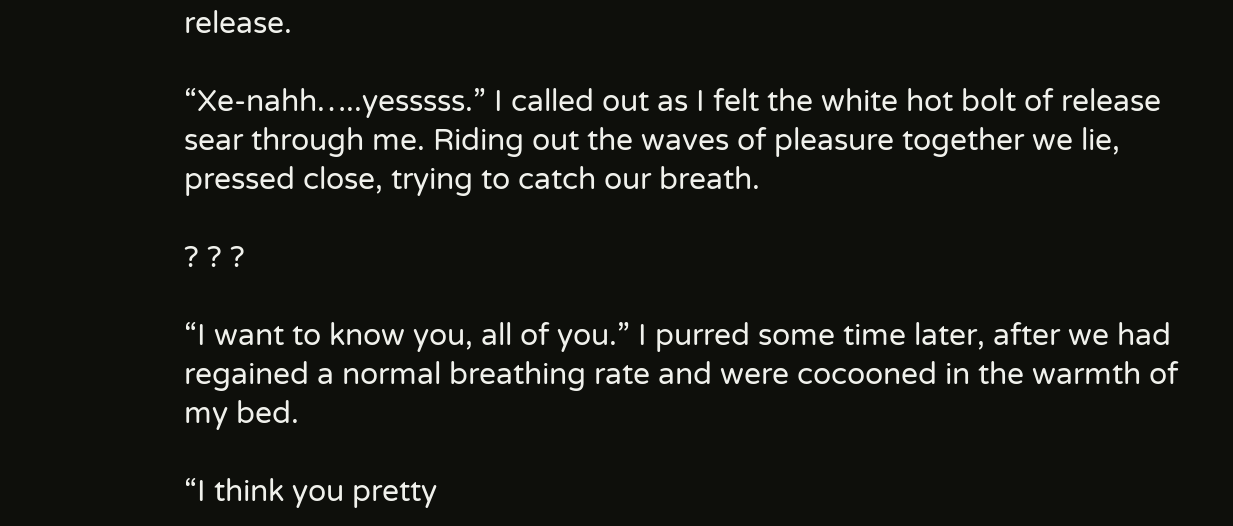release.

“Xe-nahh…..yesssss.” I called out as I felt the white hot bolt of release sear through me. Riding out the waves of pleasure together we lie, pressed close, trying to catch our breath.

? ? ?

“I want to know you, all of you.” I purred some time later, after we had regained a normal breathing rate and were cocooned in the warmth of my bed.

“I think you pretty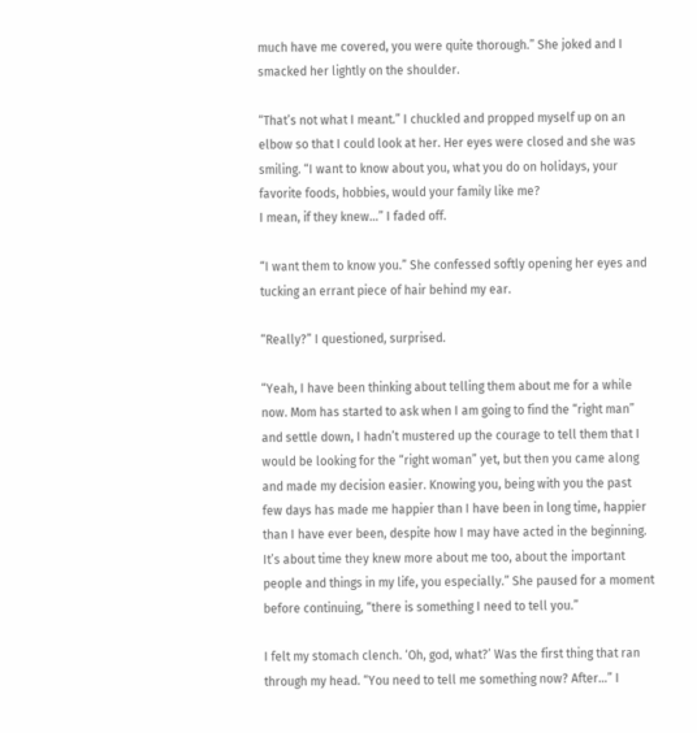much have me covered, you were quite thorough.” She joked and I smacked her lightly on the shoulder.

“That’s not what I meant.” I chuckled and propped myself up on an elbow so that I could look at her. Her eyes were closed and she was smiling. “I want to know about you, what you do on holidays, your favorite foods, hobbies, would your family like me?
I mean, if they knew…” I faded off.

“I want them to know you.” She confessed softly opening her eyes and tucking an errant piece of hair behind my ear.

“Really?” I questioned, surprised.

“Yeah, I have been thinking about telling them about me for a while now. Mom has started to ask when I am going to find the “right man” and settle down, I hadn’t mustered up the courage to tell them that I would be looking for the “right woman” yet, but then you came along and made my decision easier. Knowing you, being with you the past few days has made me happier than I have been in long time, happier than I have ever been, despite how I may have acted in the beginning. It’s about time they knew more about me too, about the important people and things in my life, you especially.” She paused for a moment before continuing, “there is something I need to tell you.”

I felt my stomach clench. ‘Oh, god, what?’ Was the first thing that ran through my head. “You need to tell me something now? After…” I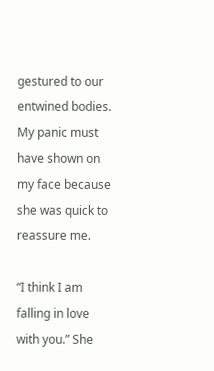gestured to our entwined bodies. My panic must have shown on my face because she was quick to reassure me.

“I think I am falling in love with you.” She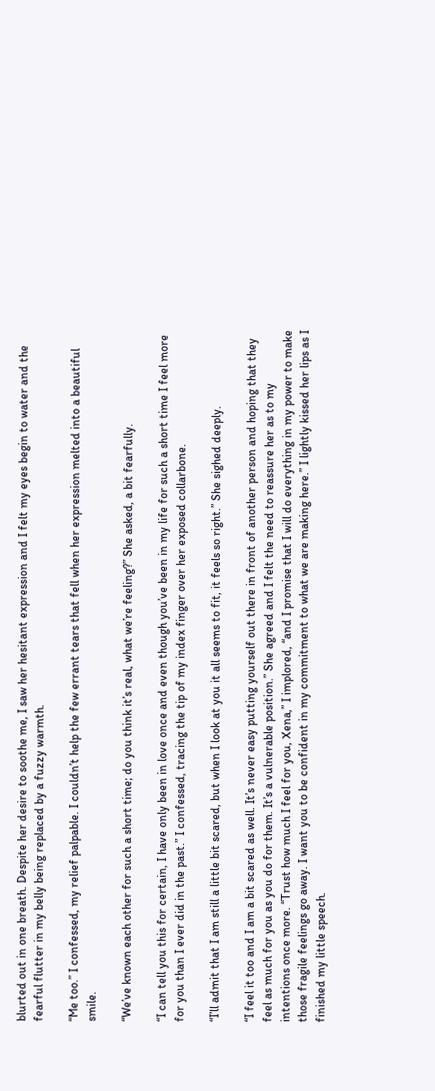blurted out in one breath. Despite her desire to soothe me, I saw her hesitant expression and I felt my eyes begin to water and the fearful flutter in my belly being replaced by a fuzzy warmth.

“Me too.” I confessed, my relief palpable. I couldn’t help the few errant tears that fell when her expression melted into a beautiful smile.

“We’ve known each other for such a short time; do you think it’s real, what we’re feeling?” She asked, a bit fearfully.

“I can tell you this for certain, I have only been in love once and even though you’ve been in my life for such a short time I feel more for you than I ever did in the past.” I confessed, tracing the tip of my index finger over her exposed collarbone.

“I’ll admit that I am still a little bit scared, but when I look at you it all seems to fit, it feels so right.” She sighed deeply.

“I feel it too and I am a bit scared as well. It’s never easy putting yourself out there in front of another person and hoping that they feel as much for you as you do for them. It’s a vulnerable position.” She agreed and I felt the need to reassure her as to my intentions once more. “Trust how much I feel for you, Xena,” I implored, “and I promise that I will do everything in my power to make those fragile feelings go away. I want you to be confident in my commitment to what we are making here.” I lightly kissed her lips as I finished my little speech.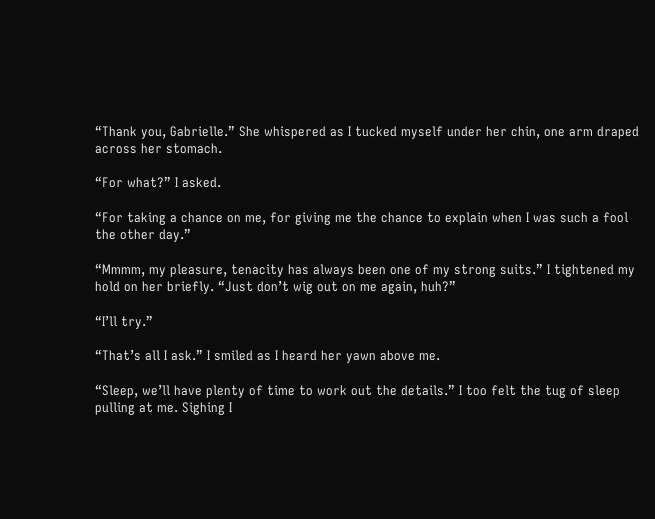“Thank you, Gabrielle.” She whispered as I tucked myself under her chin, one arm draped across her stomach.

“For what?” I asked.

“For taking a chance on me, for giving me the chance to explain when I was such a fool the other day.”

“Mmmm, my pleasure, tenacity has always been one of my strong suits.” I tightened my hold on her briefly. “Just don’t wig out on me again, huh?”

“I’ll try.”

“That’s all I ask.” I smiled as I heard her yawn above me.

“Sleep, we’ll have plenty of time to work out the details.” I too felt the tug of sleep pulling at me. Sighing I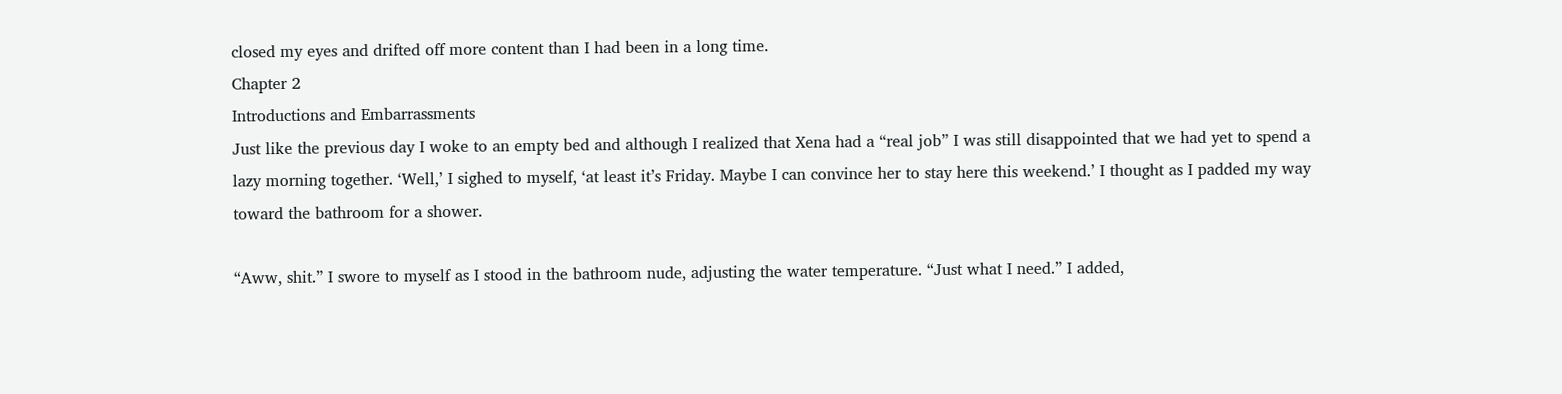closed my eyes and drifted off more content than I had been in a long time.
Chapter 2
Introductions and Embarrassments
Just like the previous day I woke to an empty bed and although I realized that Xena had a “real job” I was still disappointed that we had yet to spend a lazy morning together. ‘Well,’ I sighed to myself, ‘at least it’s Friday. Maybe I can convince her to stay here this weekend.’ I thought as I padded my way toward the bathroom for a shower.

“Aww, shit.” I swore to myself as I stood in the bathroom nude, adjusting the water temperature. “Just what I need.” I added,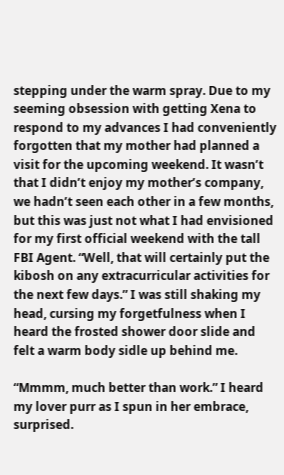stepping under the warm spray. Due to my seeming obsession with getting Xena to respond to my advances I had conveniently forgotten that my mother had planned a visit for the upcoming weekend. It wasn’t that I didn’t enjoy my mother’s company, we hadn’t seen each other in a few months, but this was just not what I had envisioned for my first official weekend with the tall FBI Agent. “Well, that will certainly put the kibosh on any extracurricular activities for the next few days.” I was still shaking my head, cursing my forgetfulness when I heard the frosted shower door slide and felt a warm body sidle up behind me.

“Mmmm, much better than work.” I heard my lover purr as I spun in her embrace, surprised.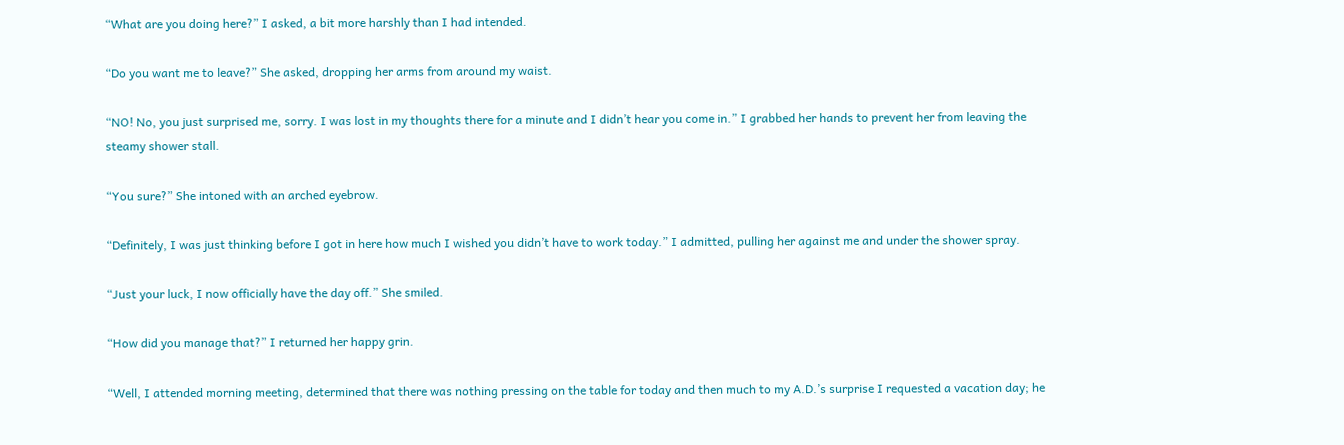“What are you doing here?” I asked, a bit more harshly than I had intended.

“Do you want me to leave?” She asked, dropping her arms from around my waist.

“NO! No, you just surprised me, sorry. I was lost in my thoughts there for a minute and I didn’t hear you come in.” I grabbed her hands to prevent her from leaving the steamy shower stall.

“You sure?” She intoned with an arched eyebrow.

“Definitely, I was just thinking before I got in here how much I wished you didn’t have to work today.” I admitted, pulling her against me and under the shower spray.

“Just your luck, I now officially have the day off.” She smiled.

“How did you manage that?” I returned her happy grin.

“Well, I attended morning meeting, determined that there was nothing pressing on the table for today and then much to my A.D.’s surprise I requested a vacation day; he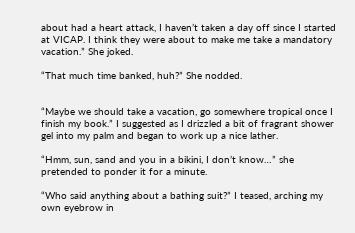about had a heart attack, I haven’t taken a day off since I started at VICAP. I think they were about to make me take a mandatory vacation.” She joked.

“That much time banked, huh?” She nodded.


“Maybe we should take a vacation, go somewhere tropical once I finish my book.” I suggested as I drizzled a bit of fragrant shower gel into my palm and began to work up a nice lather.

“Hmm, sun, sand and you in a bikini, I don’t know…” she pretended to ponder it for a minute.

“Who said anything about a bathing suit?” I teased, arching my own eyebrow in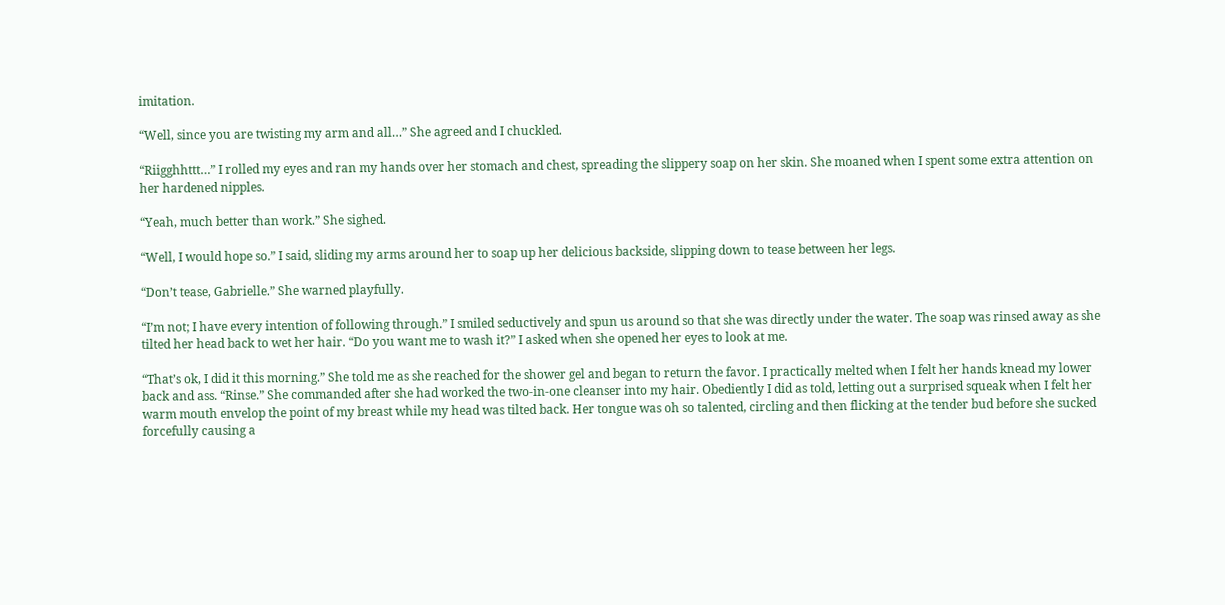imitation.

“Well, since you are twisting my arm and all…” She agreed and I chuckled.

“Riigghhttt…” I rolled my eyes and ran my hands over her stomach and chest, spreading the slippery soap on her skin. She moaned when I spent some extra attention on her hardened nipples.

“Yeah, much better than work.” She sighed.

“Well, I would hope so.” I said, sliding my arms around her to soap up her delicious backside, slipping down to tease between her legs.

“Don’t tease, Gabrielle.” She warned playfully.

“I’m not; I have every intention of following through.” I smiled seductively and spun us around so that she was directly under the water. The soap was rinsed away as she tilted her head back to wet her hair. “Do you want me to wash it?” I asked when she opened her eyes to look at me.

“That’s ok, I did it this morning.” She told me as she reached for the shower gel and began to return the favor. I practically melted when I felt her hands knead my lower back and ass. “Rinse.” She commanded after she had worked the two-in-one cleanser into my hair. Obediently I did as told, letting out a surprised squeak when I felt her warm mouth envelop the point of my breast while my head was tilted back. Her tongue was oh so talented, circling and then flicking at the tender bud before she sucked forcefully causing a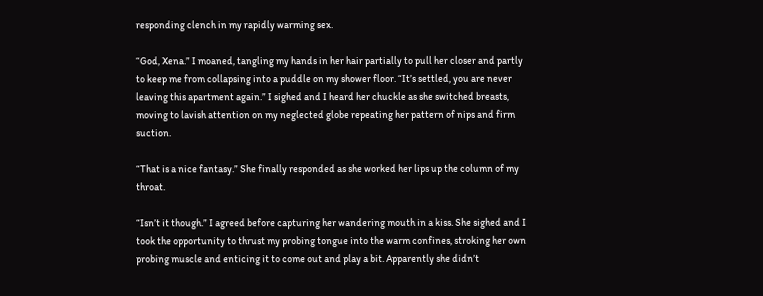responding clench in my rapidly warming sex.

“God, Xena.” I moaned, tangling my hands in her hair partially to pull her closer and partly to keep me from collapsing into a puddle on my shower floor. “It’s settled, you are never leaving this apartment again.” I sighed and I heard her chuckle as she switched breasts, moving to lavish attention on my neglected globe repeating her pattern of nips and firm suction.

“That is a nice fantasy.” She finally responded as she worked her lips up the column of my throat.

“Isn’t it though.” I agreed before capturing her wandering mouth in a kiss. She sighed and I took the opportunity to thrust my probing tongue into the warm confines, stroking her own probing muscle and enticing it to come out and play a bit. Apparently she didn’t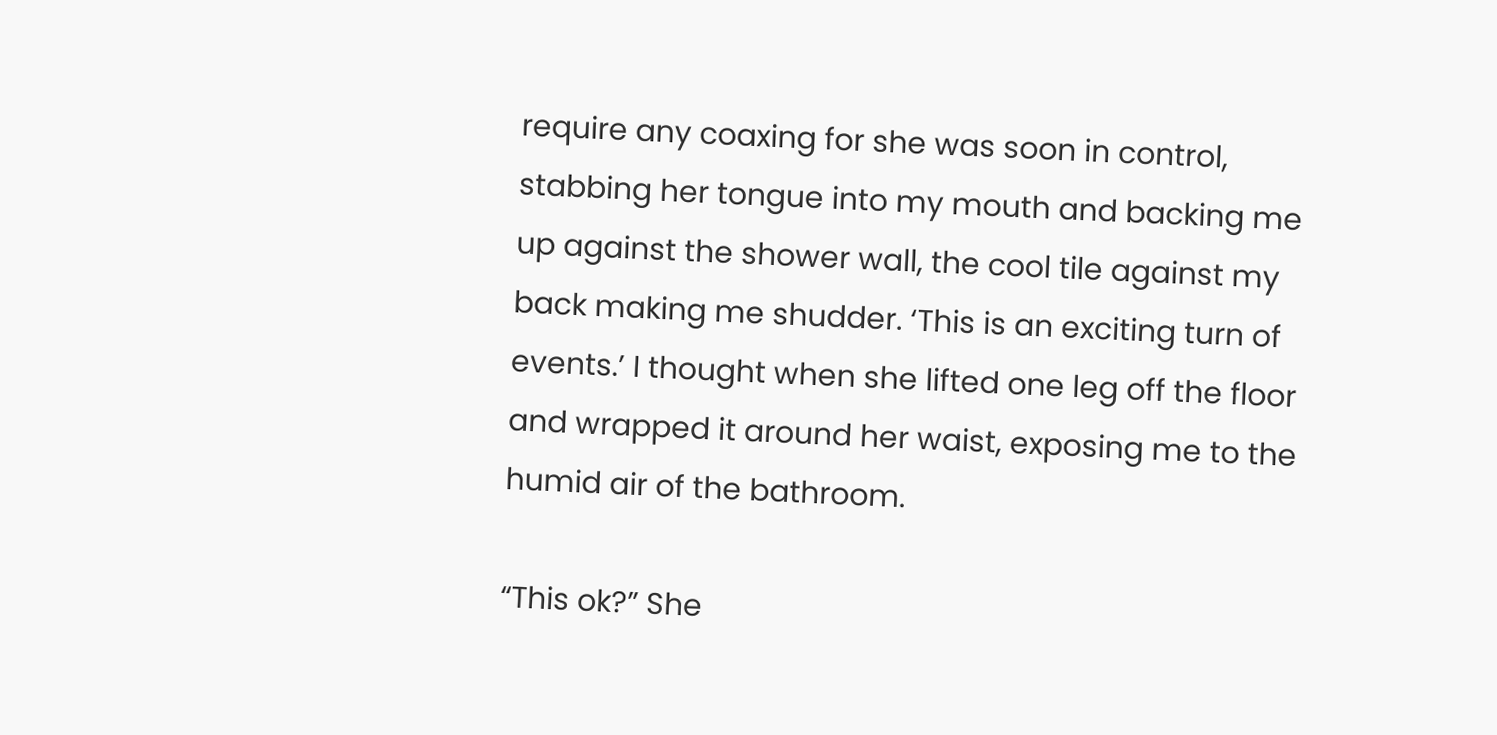require any coaxing for she was soon in control, stabbing her tongue into my mouth and backing me up against the shower wall, the cool tile against my back making me shudder. ‘This is an exciting turn of events.’ I thought when she lifted one leg off the floor and wrapped it around her waist, exposing me to the humid air of the bathroom.

“This ok?” She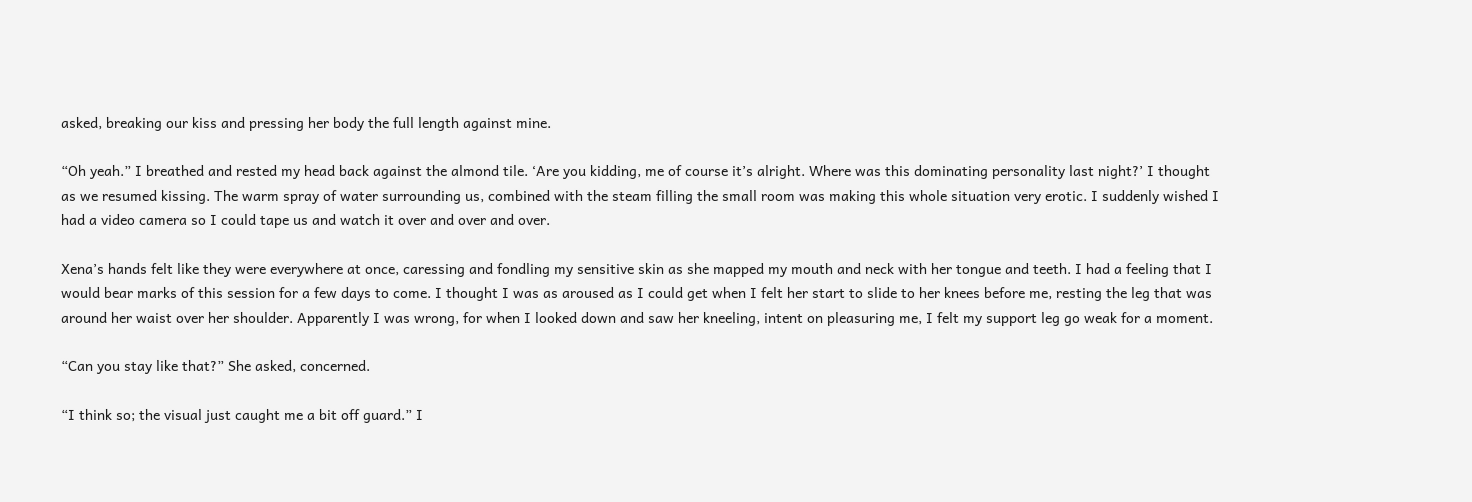asked, breaking our kiss and pressing her body the full length against mine.

“Oh yeah.” I breathed and rested my head back against the almond tile. ‘Are you kidding, me of course it’s alright. Where was this dominating personality last night?’ I thought as we resumed kissing. The warm spray of water surrounding us, combined with the steam filling the small room was making this whole situation very erotic. I suddenly wished I had a video camera so I could tape us and watch it over and over and over.

Xena’s hands felt like they were everywhere at once, caressing and fondling my sensitive skin as she mapped my mouth and neck with her tongue and teeth. I had a feeling that I would bear marks of this session for a few days to come. I thought I was as aroused as I could get when I felt her start to slide to her knees before me, resting the leg that was around her waist over her shoulder. Apparently I was wrong, for when I looked down and saw her kneeling, intent on pleasuring me, I felt my support leg go weak for a moment.

“Can you stay like that?” She asked, concerned.

“I think so; the visual just caught me a bit off guard.” I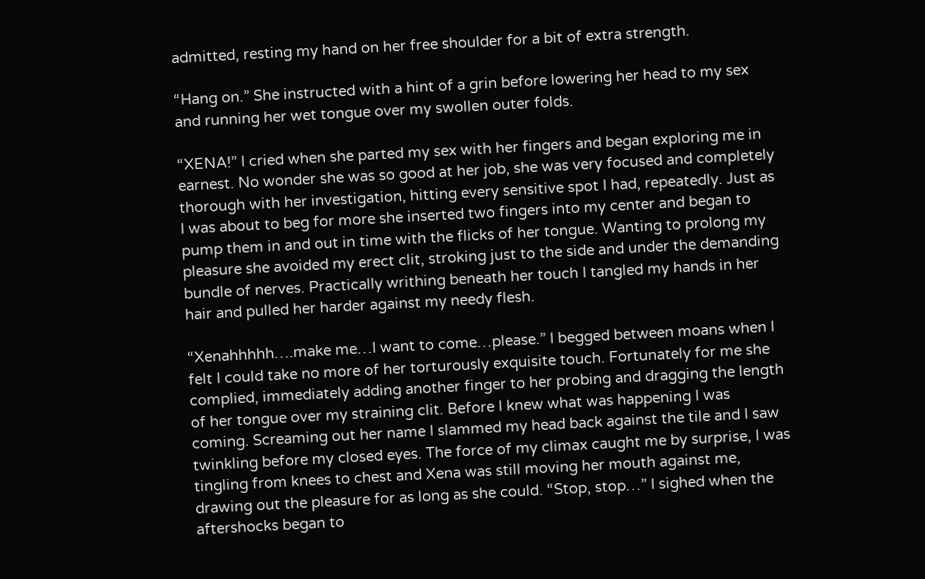admitted, resting my hand on her free shoulder for a bit of extra strength.

“Hang on.” She instructed with a hint of a grin before lowering her head to my sex and running her wet tongue over my swollen outer folds.

“XENA!” I cried when she parted my sex with her fingers and began exploring me in earnest. No wonder she was so good at her job, she was very focused and completely thorough with her investigation, hitting every sensitive spot I had, repeatedly. Just as I was about to beg for more she inserted two fingers into my center and began to pump them in and out in time with the flicks of her tongue. Wanting to prolong my pleasure she avoided my erect clit, stroking just to the side and under the demanding bundle of nerves. Practically writhing beneath her touch I tangled my hands in her hair and pulled her harder against my needy flesh.

“Xenahhhhh….make me…I want to come…please.” I begged between moans when I felt I could take no more of her torturously exquisite touch. Fortunately for me she complied, immediately adding another finger to her probing and dragging the length of her tongue over my straining clit. Before I knew what was happening I was coming. Screaming out her name I slammed my head back against the tile and I saw twinkling before my closed eyes. The force of my climax caught me by surprise, I was tingling from knees to chest and Xena was still moving her mouth against me, drawing out the pleasure for as long as she could. “Stop, stop…” I sighed when the aftershocks began to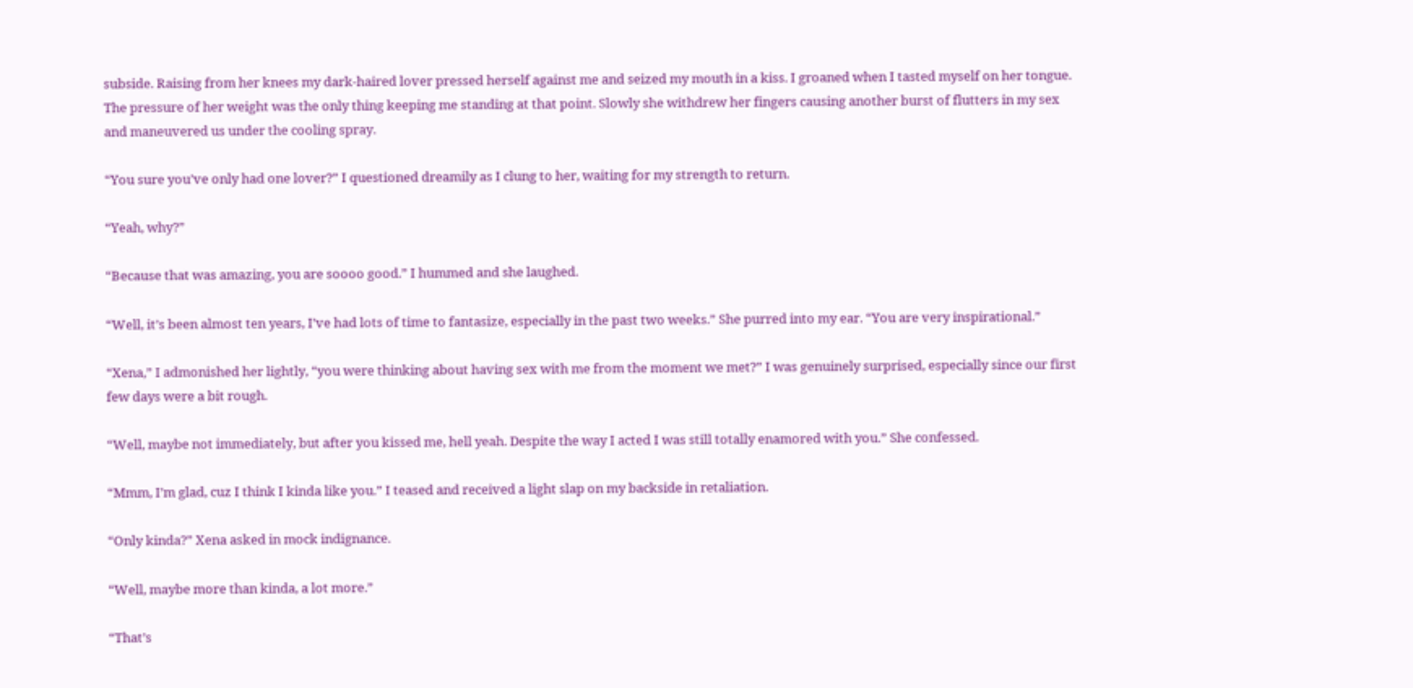subside. Raising from her knees my dark-haired lover pressed herself against me and seized my mouth in a kiss. I groaned when I tasted myself on her tongue. The pressure of her weight was the only thing keeping me standing at that point. Slowly she withdrew her fingers causing another burst of flutters in my sex and maneuvered us under the cooling spray.

“You sure you’ve only had one lover?” I questioned dreamily as I clung to her, waiting for my strength to return.

“Yeah, why?”

“Because that was amazing, you are soooo good.” I hummed and she laughed.

“Well, it’s been almost ten years, I’ve had lots of time to fantasize, especially in the past two weeks.” She purred into my ear. “You are very inspirational.”

“Xena,” I admonished her lightly, “you were thinking about having sex with me from the moment we met?” I was genuinely surprised, especially since our first few days were a bit rough.

“Well, maybe not immediately, but after you kissed me, hell yeah. Despite the way I acted I was still totally enamored with you.” She confessed.

“Mmm, I’m glad, cuz I think I kinda like you.” I teased and received a light slap on my backside in retaliation.

“Only kinda?” Xena asked in mock indignance.

“Well, maybe more than kinda, a lot more.”

“That’s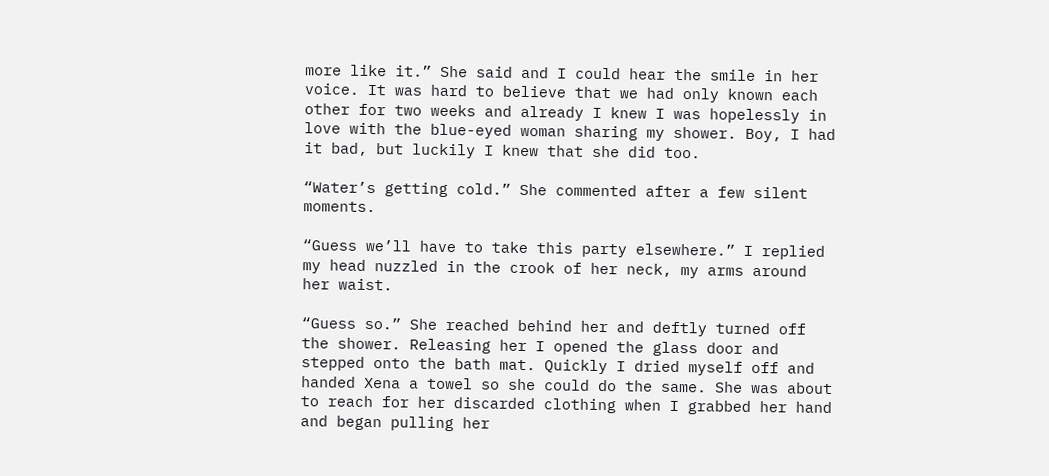more like it.” She said and I could hear the smile in her voice. It was hard to believe that we had only known each other for two weeks and already I knew I was hopelessly in love with the blue-eyed woman sharing my shower. Boy, I had it bad, but luckily I knew that she did too.

“Water’s getting cold.” She commented after a few silent moments.

“Guess we’ll have to take this party elsewhere.” I replied my head nuzzled in the crook of her neck, my arms around her waist.

“Guess so.” She reached behind her and deftly turned off the shower. Releasing her I opened the glass door and stepped onto the bath mat. Quickly I dried myself off and handed Xena a towel so she could do the same. She was about to reach for her discarded clothing when I grabbed her hand and began pulling her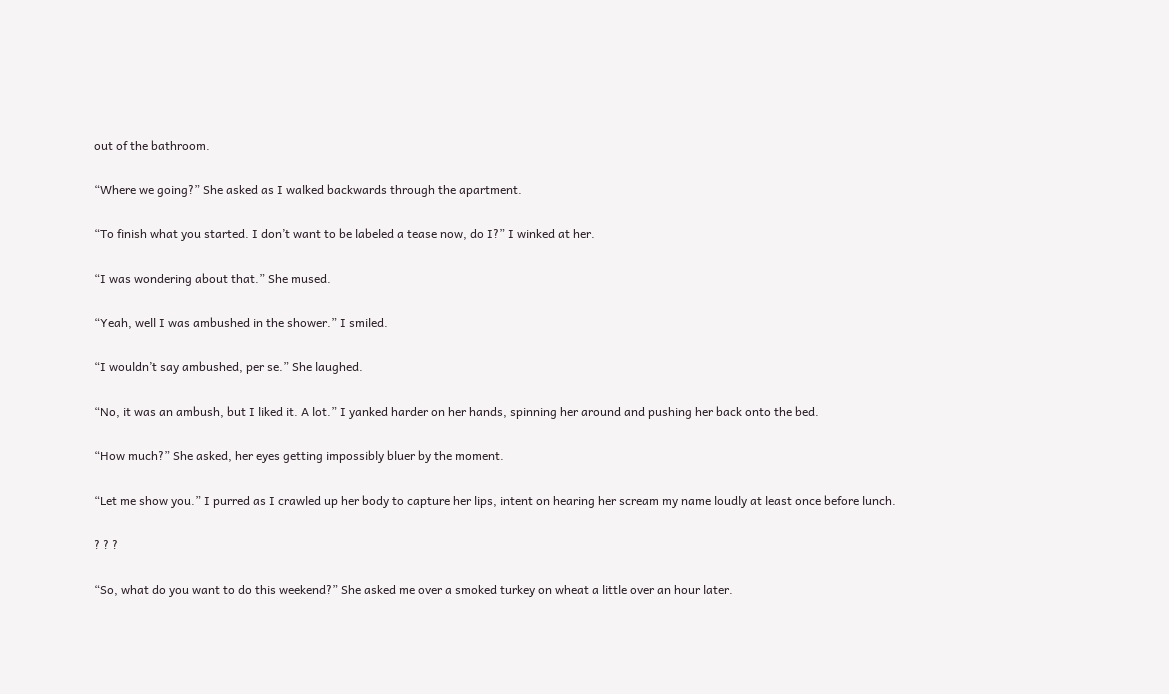out of the bathroom.

“Where we going?” She asked as I walked backwards through the apartment.

“To finish what you started. I don’t want to be labeled a tease now, do I?” I winked at her.

“I was wondering about that.” She mused.

“Yeah, well I was ambushed in the shower.” I smiled.

“I wouldn’t say ambushed, per se.” She laughed.

“No, it was an ambush, but I liked it. A lot.” I yanked harder on her hands, spinning her around and pushing her back onto the bed.

“How much?” She asked, her eyes getting impossibly bluer by the moment.

“Let me show you.” I purred as I crawled up her body to capture her lips, intent on hearing her scream my name loudly at least once before lunch.

? ? ?

“So, what do you want to do this weekend?” She asked me over a smoked turkey on wheat a little over an hour later.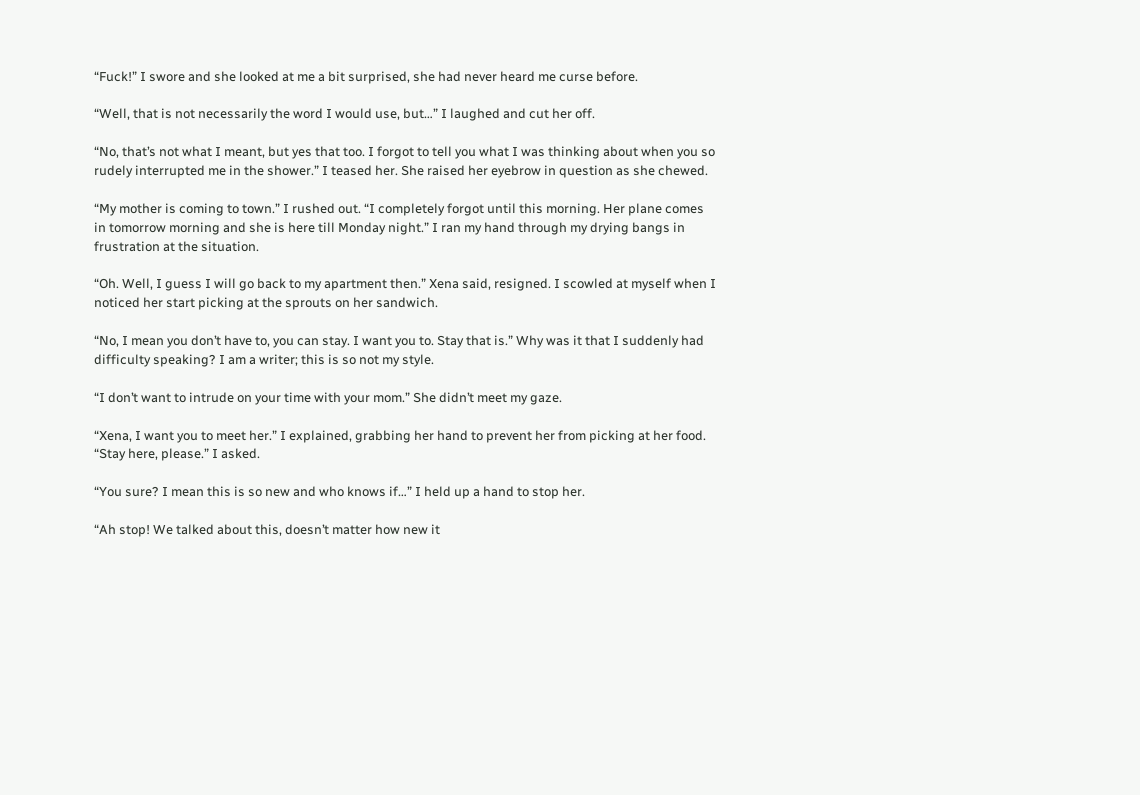“Fuck!” I swore and she looked at me a bit surprised, she had never heard me curse before.

“Well, that is not necessarily the word I would use, but…” I laughed and cut her off.

“No, that’s not what I meant, but yes that too. I forgot to tell you what I was thinking about when you so rudely interrupted me in the shower.” I teased her. She raised her eyebrow in question as she chewed.

“My mother is coming to town.” I rushed out. “I completely forgot until this morning. Her plane comes in tomorrow morning and she is here till Monday night.” I ran my hand through my drying bangs in frustration at the situation.

“Oh. Well, I guess I will go back to my apartment then.” Xena said, resigned. I scowled at myself when I noticed her start picking at the sprouts on her sandwich.

“No, I mean you don’t have to, you can stay. I want you to. Stay that is.” Why was it that I suddenly had difficulty speaking? I am a writer; this is so not my style.

“I don’t want to intrude on your time with your mom.” She didn’t meet my gaze.

“Xena, I want you to meet her.” I explained, grabbing her hand to prevent her from picking at her food. “Stay here, please.” I asked.

“You sure? I mean this is so new and who knows if…” I held up a hand to stop her.

“Ah stop! We talked about this, doesn’t matter how new it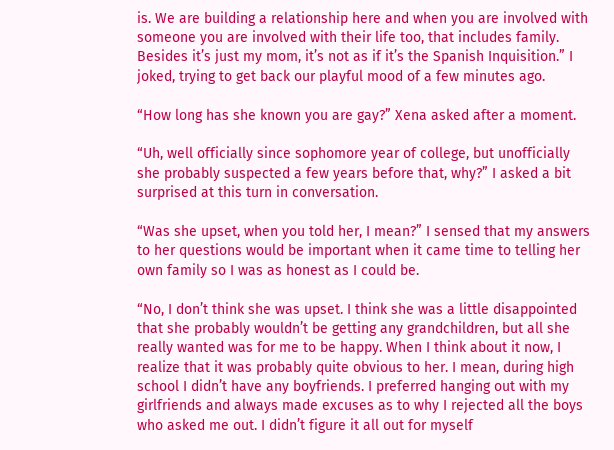is. We are building a relationship here and when you are involved with someone you are involved with their life too, that includes family. Besides it’s just my mom, it’s not as if it’s the Spanish Inquisition.” I joked, trying to get back our playful mood of a few minutes ago.

“How long has she known you are gay?” Xena asked after a moment.

“Uh, well officially since sophomore year of college, but unofficially she probably suspected a few years before that, why?” I asked a bit surprised at this turn in conversation.

“Was she upset, when you told her, I mean?” I sensed that my answers to her questions would be important when it came time to telling her own family so I was as honest as I could be.

“No, I don’t think she was upset. I think she was a little disappointed that she probably wouldn’t be getting any grandchildren, but all she really wanted was for me to be happy. When I think about it now, I realize that it was probably quite obvious to her. I mean, during high school I didn’t have any boyfriends. I preferred hanging out with my girlfriends and always made excuses as to why I rejected all the boys who asked me out. I didn’t figure it all out for myself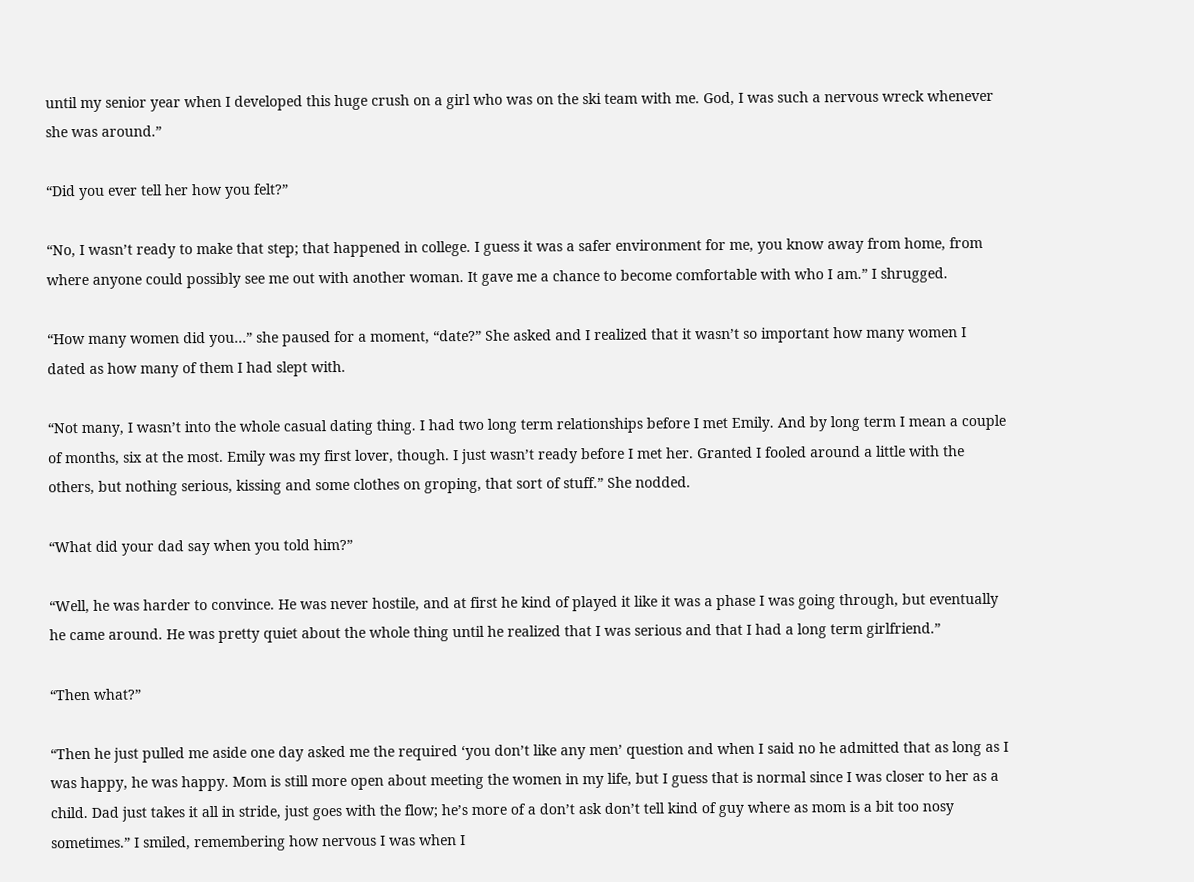until my senior year when I developed this huge crush on a girl who was on the ski team with me. God, I was such a nervous wreck whenever she was around.”

“Did you ever tell her how you felt?”

“No, I wasn’t ready to make that step; that happened in college. I guess it was a safer environment for me, you know away from home, from where anyone could possibly see me out with another woman. It gave me a chance to become comfortable with who I am.” I shrugged.

“How many women did you…” she paused for a moment, “date?” She asked and I realized that it wasn’t so important how many women I dated as how many of them I had slept with.

“Not many, I wasn’t into the whole casual dating thing. I had two long term relationships before I met Emily. And by long term I mean a couple of months, six at the most. Emily was my first lover, though. I just wasn’t ready before I met her. Granted I fooled around a little with the others, but nothing serious, kissing and some clothes on groping, that sort of stuff.” She nodded.

“What did your dad say when you told him?”

“Well, he was harder to convince. He was never hostile, and at first he kind of played it like it was a phase I was going through, but eventually he came around. He was pretty quiet about the whole thing until he realized that I was serious and that I had a long term girlfriend.”

“Then what?”

“Then he just pulled me aside one day asked me the required ‘you don’t like any men’ question and when I said no he admitted that as long as I was happy, he was happy. Mom is still more open about meeting the women in my life, but I guess that is normal since I was closer to her as a child. Dad just takes it all in stride, just goes with the flow; he’s more of a don’t ask don’t tell kind of guy where as mom is a bit too nosy sometimes.” I smiled, remembering how nervous I was when I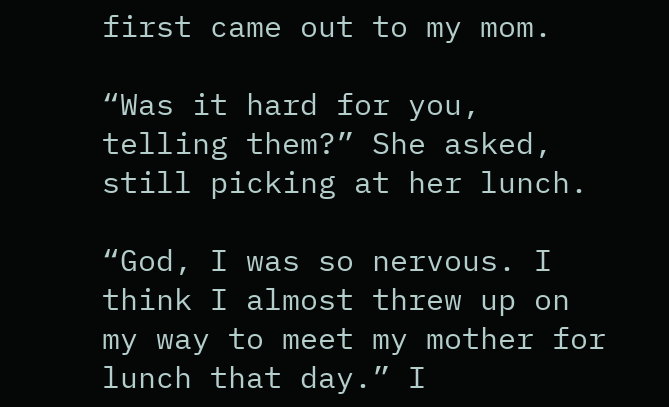first came out to my mom.

“Was it hard for you, telling them?” She asked, still picking at her lunch.

“God, I was so nervous. I think I almost threw up on my way to meet my mother for lunch that day.” I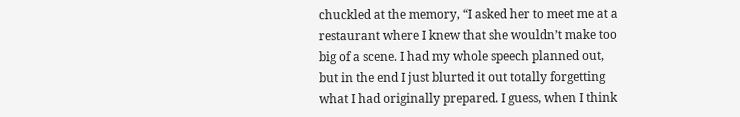chuckled at the memory, “I asked her to meet me at a restaurant where I knew that she wouldn’t make too big of a scene. I had my whole speech planned out, but in the end I just blurted it out totally forgetting what I had originally prepared. I guess, when I think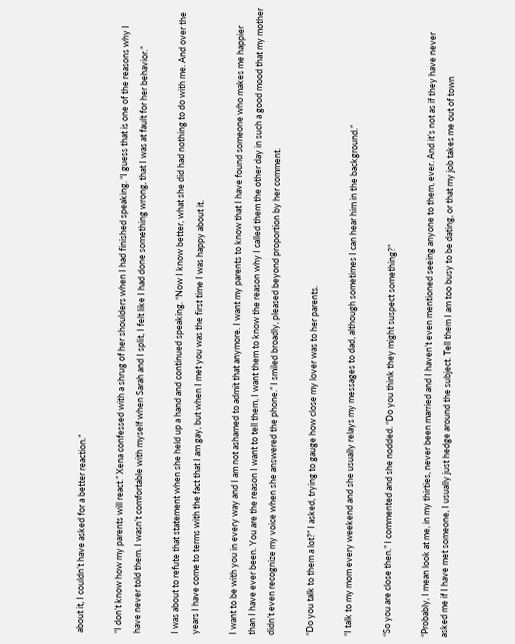about it, I couldn’t have asked for a better reaction.”

“I don’t know how my parents will react.” Xena confessed with a shrug of her shoulders when I had finished speaking. “I guess that is one of the reasons why I have never told them. I wasn’t comfortable with myself when Sarah and I split, I felt like I had done something wrong, that I was at fault for her behavior.”

I was about to refute that statement when she held up a hand and continued speaking. “Now I know better, what she did had nothing to do with me. And over the years I have come to terms with the fact that I am gay, but when I met you was the first time I was happy about it.

I want to be with you in every way and I am not ashamed to admit that anymore. I want my parents to know that I have found someone who makes me happier than I have ever been. You are the reason I want to tell them, I want them to know the reason why I called them the other day in such a good mood that my mother didn’t even recognize my voice when she answered the phone.” I smiled broadly, pleased beyond proportion by her comment.

“Do you talk to them a lot?” I asked, trying to gauge how close my lover was to her parents.

“I talk to my mom every weekend and she usually relays my messages to dad, although sometimes I can hear him in the background.”

“So you are close then.” I commented and she nodded. “Do you think they might suspect something?”

“Probably, I mean look at me, in my thirties, never been married and I haven’t even mentioned seeing anyone to them, ever. And it’s not as if they have never asked me if I have met someone, I usually just hedge around the subject. Tell them I am too busy to be dating, or that my job takes me out of town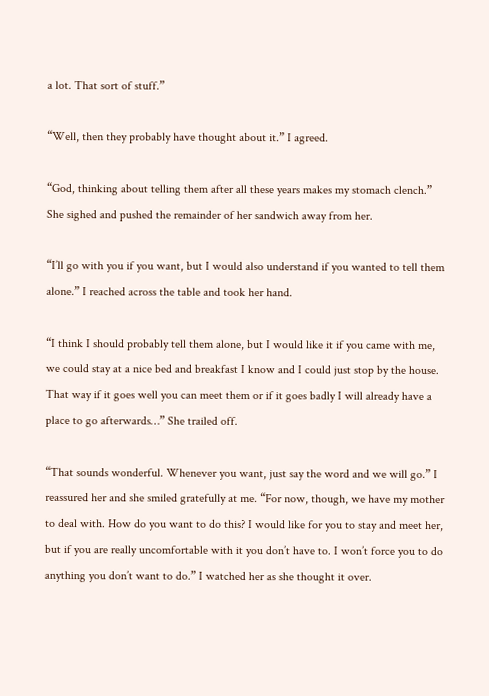a lot. That sort of stuff.”

“Well, then they probably have thought about it.” I agreed.

“God, thinking about telling them after all these years makes my stomach clench.” She sighed and pushed the remainder of her sandwich away from her.

“I’ll go with you if you want, but I would also understand if you wanted to tell them alone.” I reached across the table and took her hand.

“I think I should probably tell them alone, but I would like it if you came with me, we could stay at a nice bed and breakfast I know and I could just stop by the house. That way if it goes well you can meet them or if it goes badly I will already have a place to go afterwards…” She trailed off.

“That sounds wonderful. Whenever you want, just say the word and we will go.” I reassured her and she smiled gratefully at me. “For now, though, we have my mother to deal with. How do you want to do this? I would like for you to stay and meet her, but if you are really uncomfortable with it you don’t have to. I won’t force you to do anything you don’t want to do.” I watched her as she thought it over.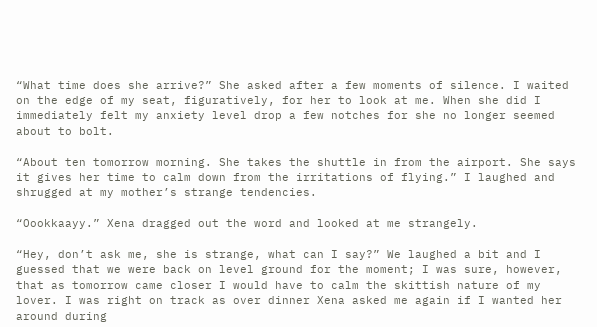“What time does she arrive?” She asked after a few moments of silence. I waited on the edge of my seat, figuratively, for her to look at me. When she did I immediately felt my anxiety level drop a few notches for she no longer seemed about to bolt.

“About ten tomorrow morning. She takes the shuttle in from the airport. She says it gives her time to calm down from the irritations of flying.” I laughed and shrugged at my mother’s strange tendencies.

“Oookkaayy.” Xena dragged out the word and looked at me strangely.

“Hey, don’t ask me, she is strange, what can I say?” We laughed a bit and I guessed that we were back on level ground for the moment; I was sure, however, that as tomorrow came closer I would have to calm the skittish nature of my lover. I was right on track as over dinner Xena asked me again if I wanted her around during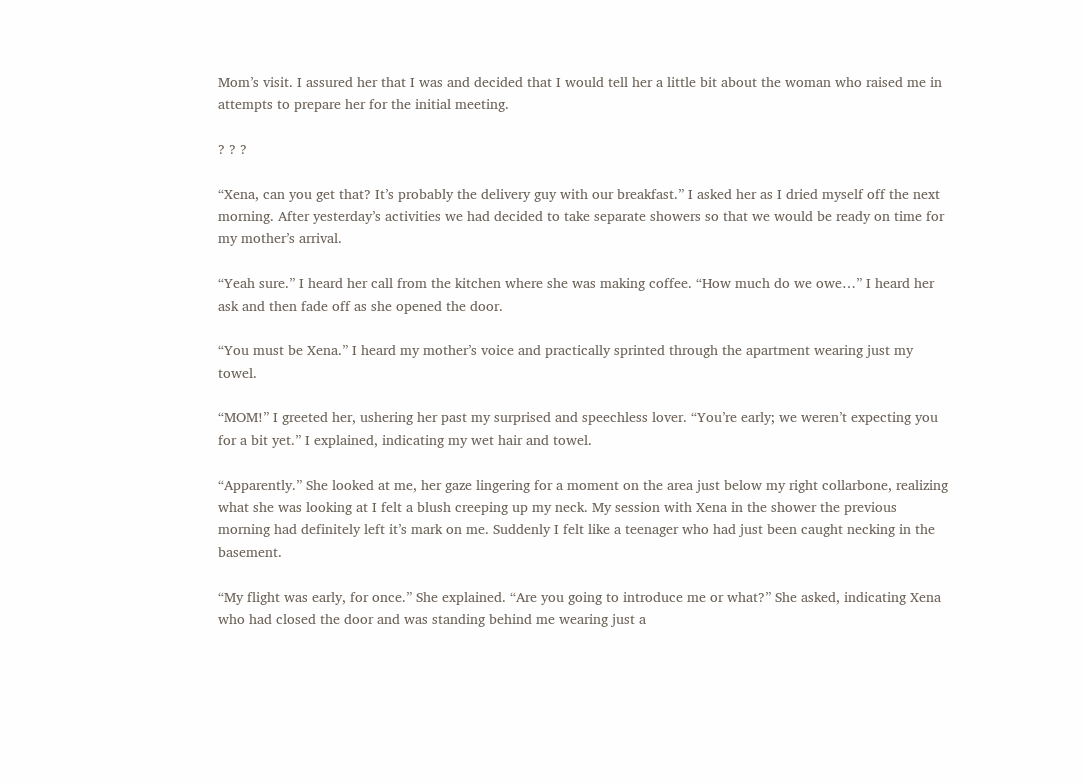Mom’s visit. I assured her that I was and decided that I would tell her a little bit about the woman who raised me in attempts to prepare her for the initial meeting.

? ? ?

“Xena, can you get that? It’s probably the delivery guy with our breakfast.” I asked her as I dried myself off the next morning. After yesterday’s activities we had decided to take separate showers so that we would be ready on time for my mother’s arrival.

“Yeah sure.” I heard her call from the kitchen where she was making coffee. “How much do we owe…” I heard her ask and then fade off as she opened the door.

“You must be Xena.” I heard my mother’s voice and practically sprinted through the apartment wearing just my towel.

“MOM!” I greeted her, ushering her past my surprised and speechless lover. “You’re early; we weren’t expecting you for a bit yet.” I explained, indicating my wet hair and towel.

“Apparently.” She looked at me, her gaze lingering for a moment on the area just below my right collarbone, realizing what she was looking at I felt a blush creeping up my neck. My session with Xena in the shower the previous morning had definitely left it’s mark on me. Suddenly I felt like a teenager who had just been caught necking in the basement.

“My flight was early, for once.” She explained. “Are you going to introduce me or what?” She asked, indicating Xena who had closed the door and was standing behind me wearing just a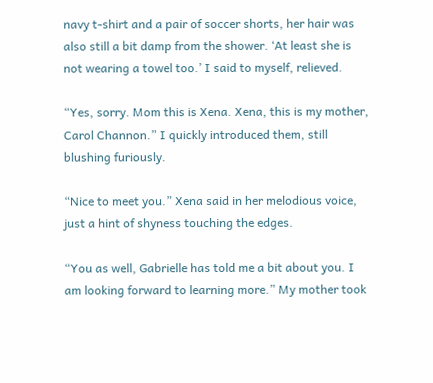navy t-shirt and a pair of soccer shorts, her hair was also still a bit damp from the shower. ‘At least she is not wearing a towel too.’ I said to myself, relieved.

“Yes, sorry. Mom this is Xena. Xena, this is my mother, Carol Channon.” I quickly introduced them, still blushing furiously.

“Nice to meet you.” Xena said in her melodious voice, just a hint of shyness touching the edges.

“You as well, Gabrielle has told me a bit about you. I am looking forward to learning more.” My mother took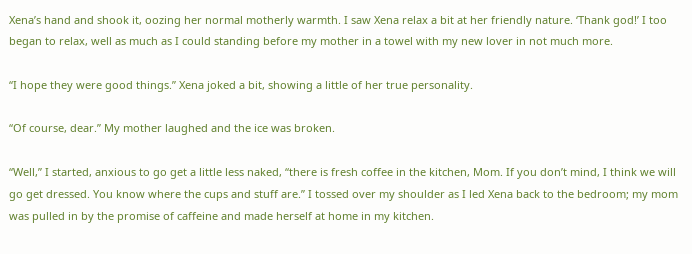Xena’s hand and shook it, oozing her normal motherly warmth. I saw Xena relax a bit at her friendly nature. ‘Thank god!’ I too began to relax, well as much as I could standing before my mother in a towel with my new lover in not much more.

“I hope they were good things.” Xena joked a bit, showing a little of her true personality.

“Of course, dear.” My mother laughed and the ice was broken.

“Well,” I started, anxious to go get a little less naked, “there is fresh coffee in the kitchen, Mom. If you don’t mind, I think we will go get dressed. You know where the cups and stuff are.” I tossed over my shoulder as I led Xena back to the bedroom; my mom was pulled in by the promise of caffeine and made herself at home in my kitchen.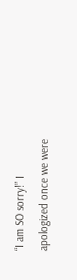“I am SO sorry!” I apologized once we were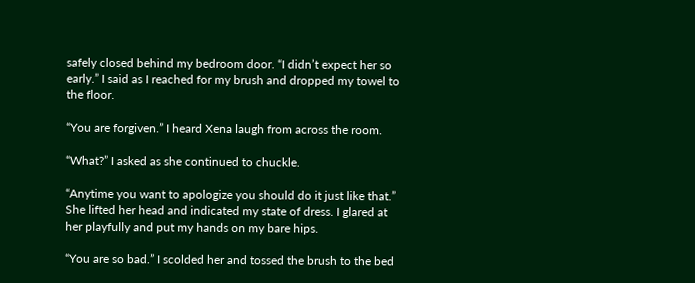safely closed behind my bedroom door. “I didn’t expect her so early.” I said as I reached for my brush and dropped my towel to the floor.

“You are forgiven.” I heard Xena laugh from across the room.

“What?” I asked as she continued to chuckle.

“Anytime you want to apologize you should do it just like that.” She lifted her head and indicated my state of dress. I glared at her playfully and put my hands on my bare hips.

“You are so bad.” I scolded her and tossed the brush to the bed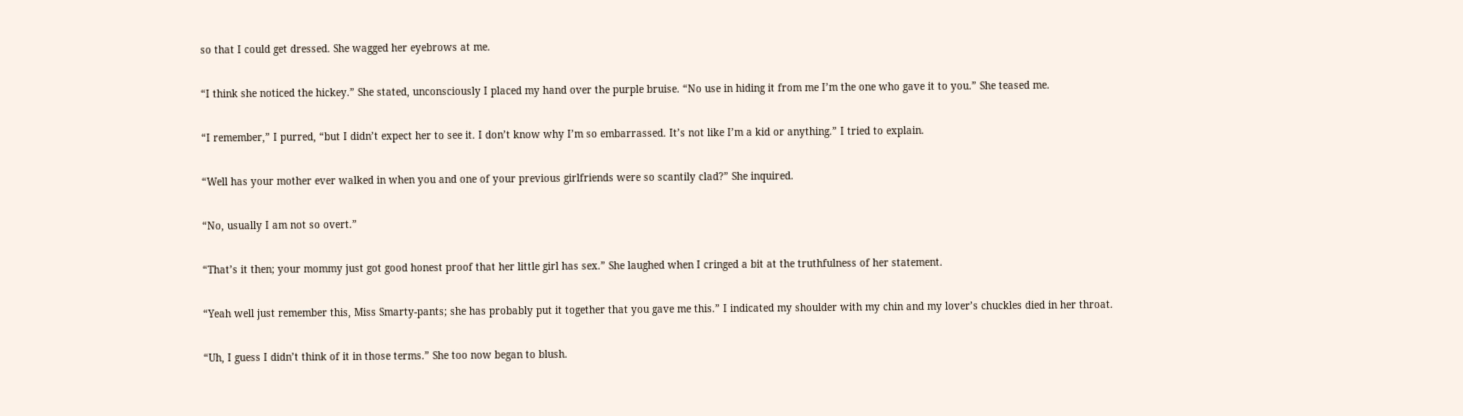so that I could get dressed. She wagged her eyebrows at me.

“I think she noticed the hickey.” She stated, unconsciously I placed my hand over the purple bruise. “No use in hiding it from me I’m the one who gave it to you.” She teased me.

“I remember,” I purred, “but I didn’t expect her to see it. I don’t know why I’m so embarrassed. It’s not like I’m a kid or anything.” I tried to explain.

“Well has your mother ever walked in when you and one of your previous girlfriends were so scantily clad?” She inquired.

“No, usually I am not so overt.”

“That’s it then; your mommy just got good honest proof that her little girl has sex.” She laughed when I cringed a bit at the truthfulness of her statement.

“Yeah well just remember this, Miss Smarty-pants; she has probably put it together that you gave me this.” I indicated my shoulder with my chin and my lover’s chuckles died in her throat.

“Uh, I guess I didn’t think of it in those terms.” She too now began to blush.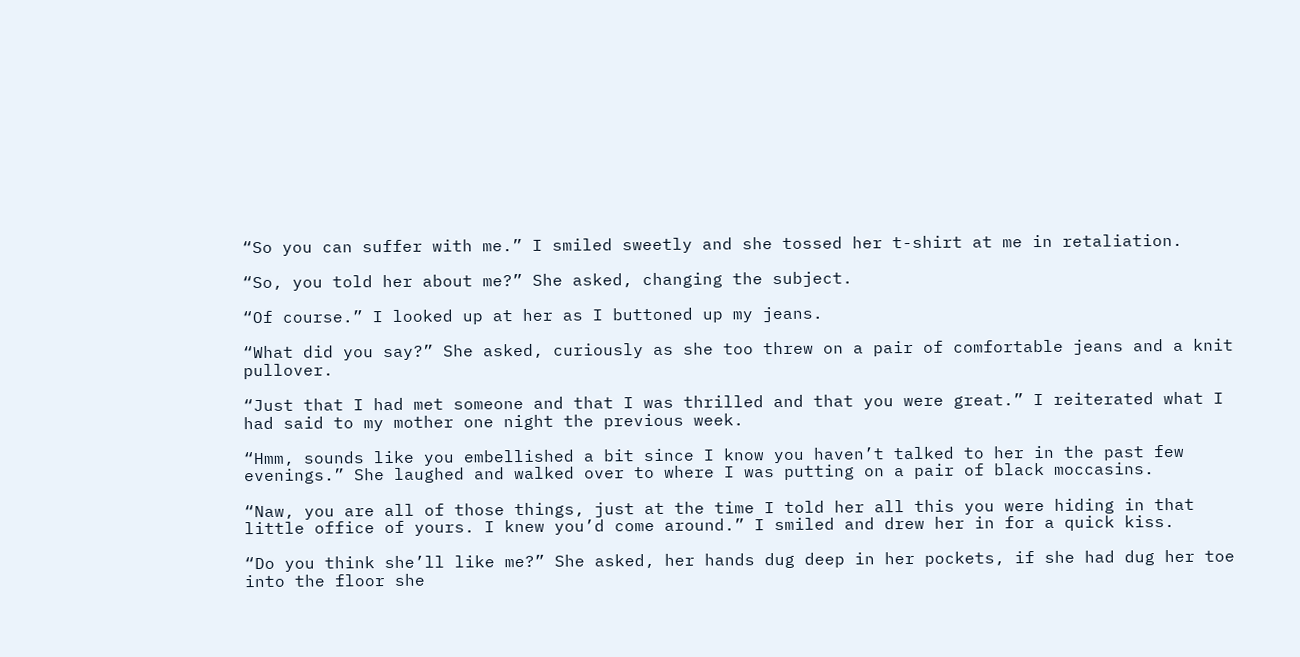“So you can suffer with me.” I smiled sweetly and she tossed her t-shirt at me in retaliation.

“So, you told her about me?” She asked, changing the subject.

“Of course.” I looked up at her as I buttoned up my jeans.

“What did you say?” She asked, curiously as she too threw on a pair of comfortable jeans and a knit pullover.

“Just that I had met someone and that I was thrilled and that you were great.” I reiterated what I had said to my mother one night the previous week.

“Hmm, sounds like you embellished a bit since I know you haven’t talked to her in the past few evenings.” She laughed and walked over to where I was putting on a pair of black moccasins.

“Naw, you are all of those things, just at the time I told her all this you were hiding in that little office of yours. I knew you’d come around.” I smiled and drew her in for a quick kiss.

“Do you think she’ll like me?” She asked, her hands dug deep in her pockets, if she had dug her toe into the floor she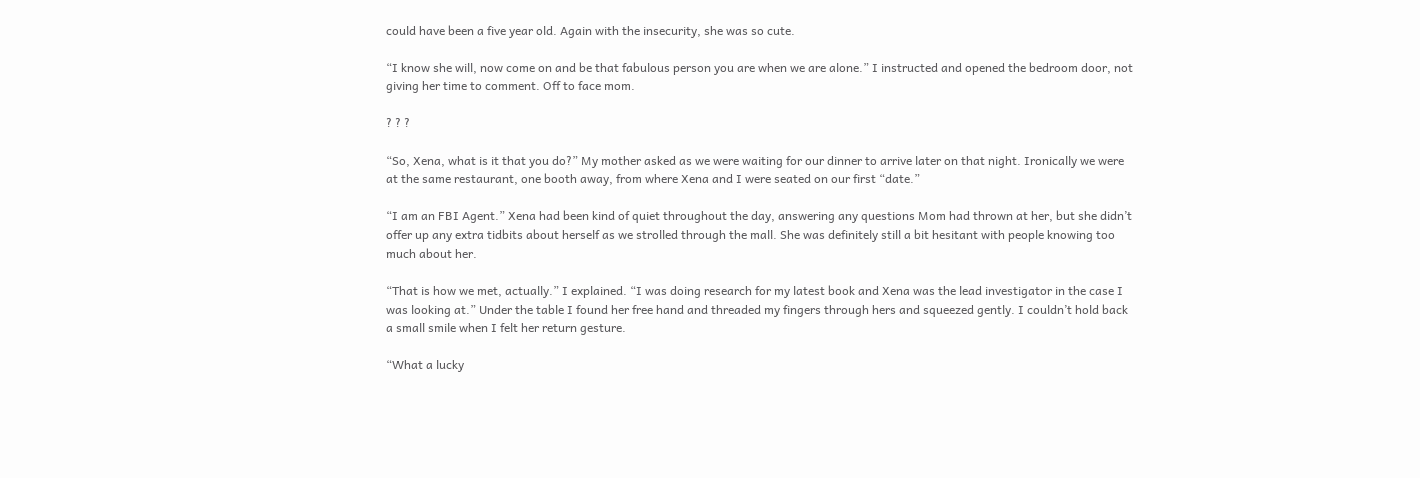could have been a five year old. Again with the insecurity, she was so cute.

“I know she will, now come on and be that fabulous person you are when we are alone.” I instructed and opened the bedroom door, not giving her time to comment. Off to face mom.

? ? ?

“So, Xena, what is it that you do?” My mother asked as we were waiting for our dinner to arrive later on that night. Ironically we were at the same restaurant, one booth away, from where Xena and I were seated on our first “date.”

“I am an FBI Agent.” Xena had been kind of quiet throughout the day, answering any questions Mom had thrown at her, but she didn’t offer up any extra tidbits about herself as we strolled through the mall. She was definitely still a bit hesitant with people knowing too much about her.

“That is how we met, actually.” I explained. “I was doing research for my latest book and Xena was the lead investigator in the case I was looking at.” Under the table I found her free hand and threaded my fingers through hers and squeezed gently. I couldn’t hold back a small smile when I felt her return gesture.

“What a lucky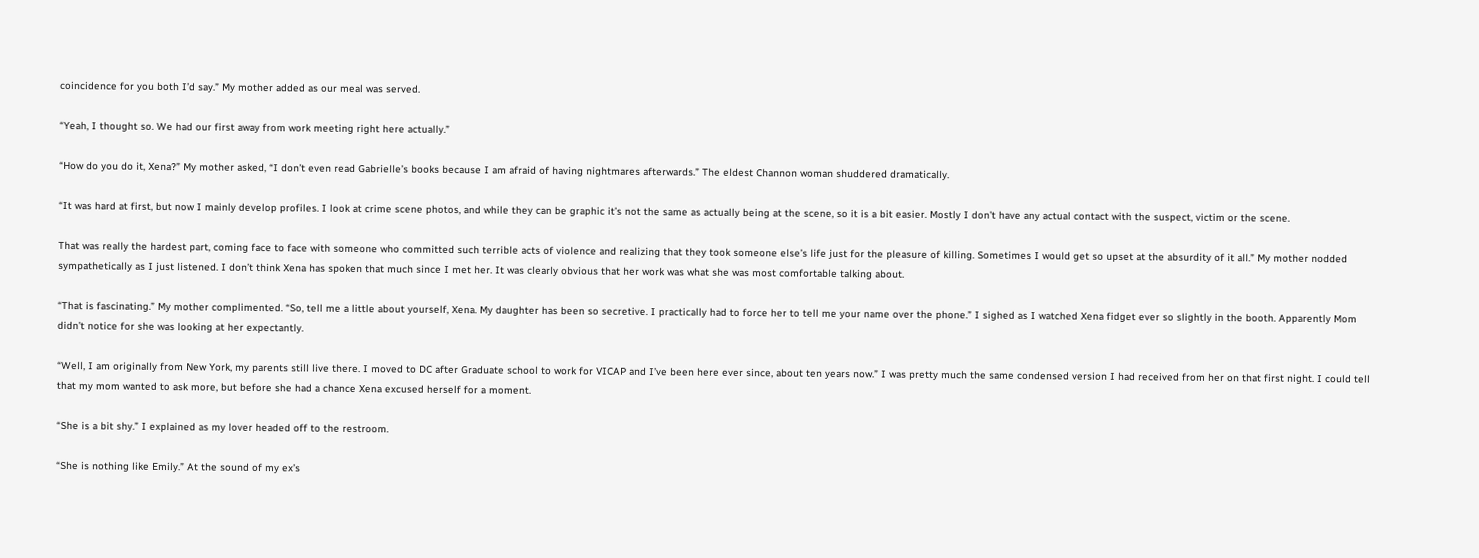coincidence for you both I’d say.” My mother added as our meal was served.

“Yeah, I thought so. We had our first away from work meeting right here actually.”

“How do you do it, Xena?” My mother asked, “I don’t even read Gabrielle’s books because I am afraid of having nightmares afterwards.” The eldest Channon woman shuddered dramatically.

“It was hard at first, but now I mainly develop profiles. I look at crime scene photos, and while they can be graphic it’s not the same as actually being at the scene, so it is a bit easier. Mostly I don’t have any actual contact with the suspect, victim or the scene.

That was really the hardest part, coming face to face with someone who committed such terrible acts of violence and realizing that they took someone else’s life just for the pleasure of killing. Sometimes I would get so upset at the absurdity of it all.” My mother nodded sympathetically as I just listened. I don’t think Xena has spoken that much since I met her. It was clearly obvious that her work was what she was most comfortable talking about.

“That is fascinating.” My mother complimented. “So, tell me a little about yourself, Xena. My daughter has been so secretive. I practically had to force her to tell me your name over the phone.” I sighed as I watched Xena fidget ever so slightly in the booth. Apparently Mom didn’t notice for she was looking at her expectantly.

“Well, I am originally from New York, my parents still live there. I moved to DC after Graduate school to work for VICAP and I’ve been here ever since, about ten years now.” I was pretty much the same condensed version I had received from her on that first night. I could tell that my mom wanted to ask more, but before she had a chance Xena excused herself for a moment.

“She is a bit shy.” I explained as my lover headed off to the restroom.

“She is nothing like Emily.” At the sound of my ex’s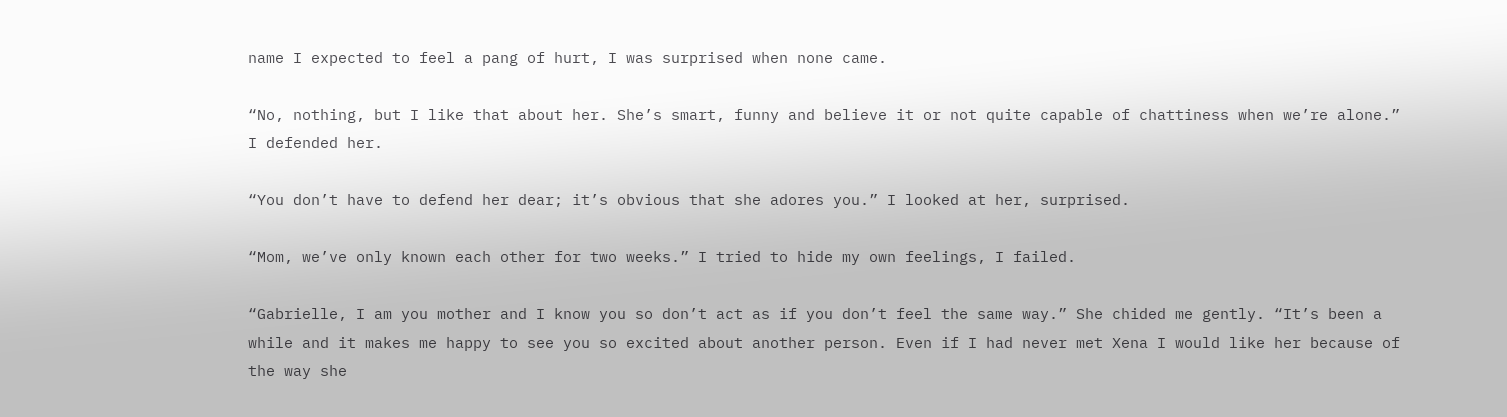name I expected to feel a pang of hurt, I was surprised when none came.

“No, nothing, but I like that about her. She’s smart, funny and believe it or not quite capable of chattiness when we’re alone.” I defended her.

“You don’t have to defend her dear; it’s obvious that she adores you.” I looked at her, surprised.

“Mom, we’ve only known each other for two weeks.” I tried to hide my own feelings, I failed.

“Gabrielle, I am you mother and I know you so don’t act as if you don’t feel the same way.” She chided me gently. “It’s been a while and it makes me happy to see you so excited about another person. Even if I had never met Xena I would like her because of the way she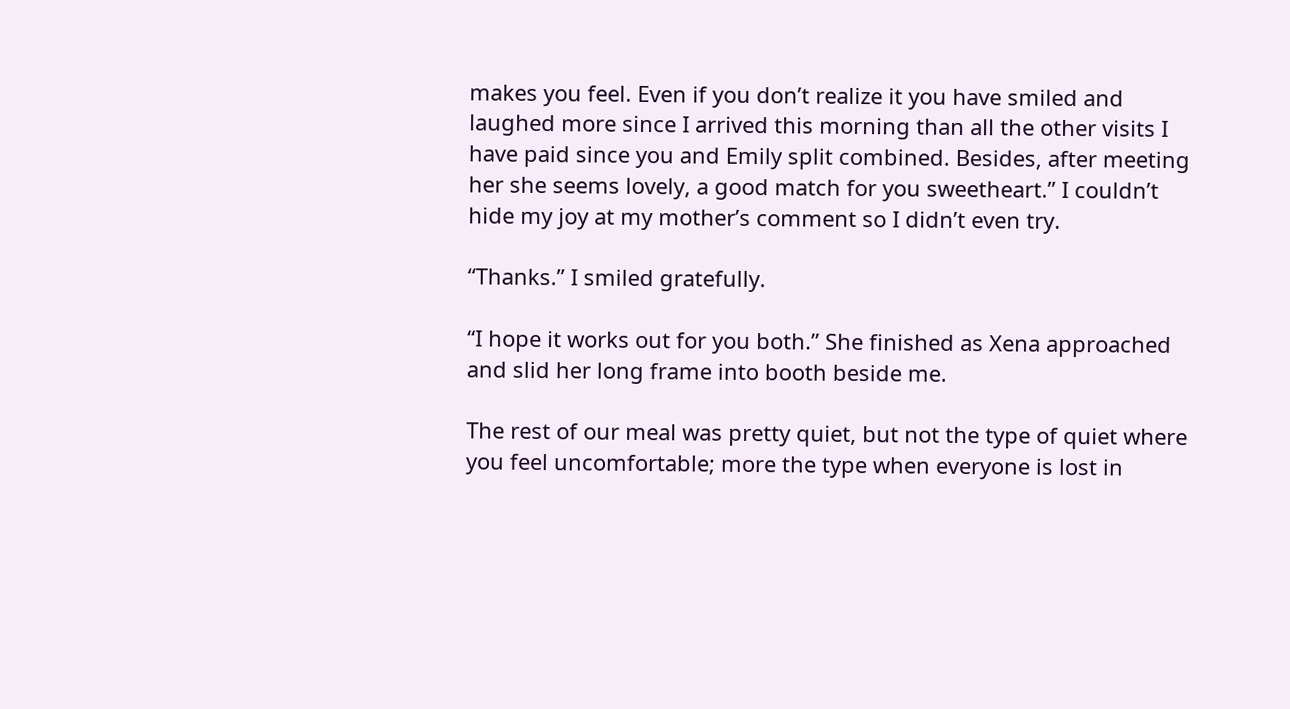makes you feel. Even if you don’t realize it you have smiled and laughed more since I arrived this morning than all the other visits I have paid since you and Emily split combined. Besides, after meeting her she seems lovely, a good match for you sweetheart.” I couldn’t hide my joy at my mother’s comment so I didn’t even try.

“Thanks.” I smiled gratefully.

“I hope it works out for you both.” She finished as Xena approached and slid her long frame into booth beside me.

The rest of our meal was pretty quiet, but not the type of quiet where you feel uncomfortable; more the type when everyone is lost in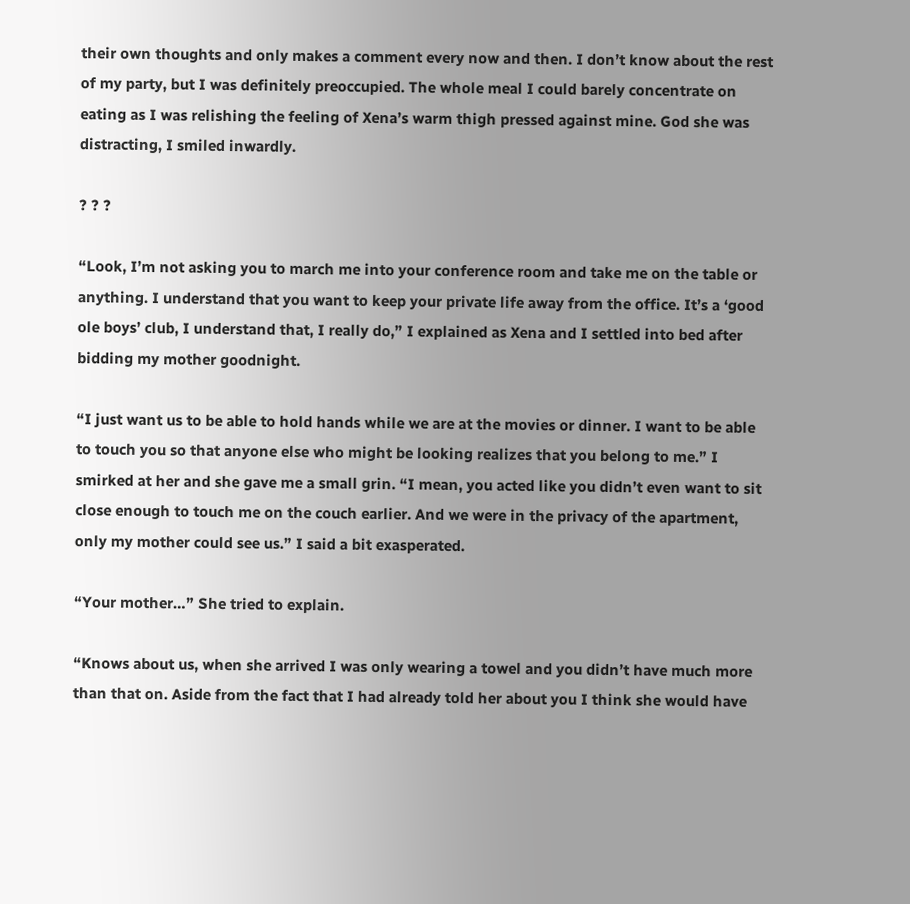their own thoughts and only makes a comment every now and then. I don’t know about the rest of my party, but I was definitely preoccupied. The whole meal I could barely concentrate on eating as I was relishing the feeling of Xena’s warm thigh pressed against mine. God she was distracting, I smiled inwardly.

? ? ?

“Look, I’m not asking you to march me into your conference room and take me on the table or anything. I understand that you want to keep your private life away from the office. It’s a ‘good ole boys’ club, I understand that, I really do,” I explained as Xena and I settled into bed after bidding my mother goodnight.

“I just want us to be able to hold hands while we are at the movies or dinner. I want to be able to touch you so that anyone else who might be looking realizes that you belong to me.” I smirked at her and she gave me a small grin. “I mean, you acted like you didn’t even want to sit close enough to touch me on the couch earlier. And we were in the privacy of the apartment, only my mother could see us.” I said a bit exasperated.

“Your mother…” She tried to explain.

“Knows about us, when she arrived I was only wearing a towel and you didn’t have much more than that on. Aside from the fact that I had already told her about you I think she would have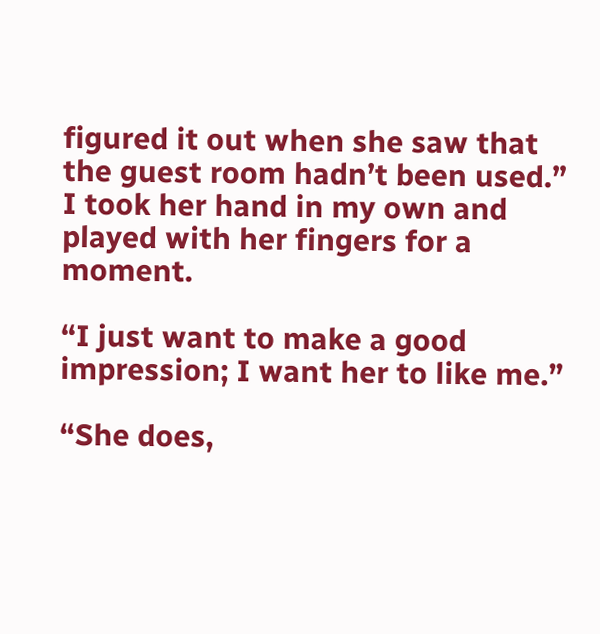figured it out when she saw that the guest room hadn’t been used.” I took her hand in my own and played with her fingers for a moment.

“I just want to make a good impression; I want her to like me.”

“She does,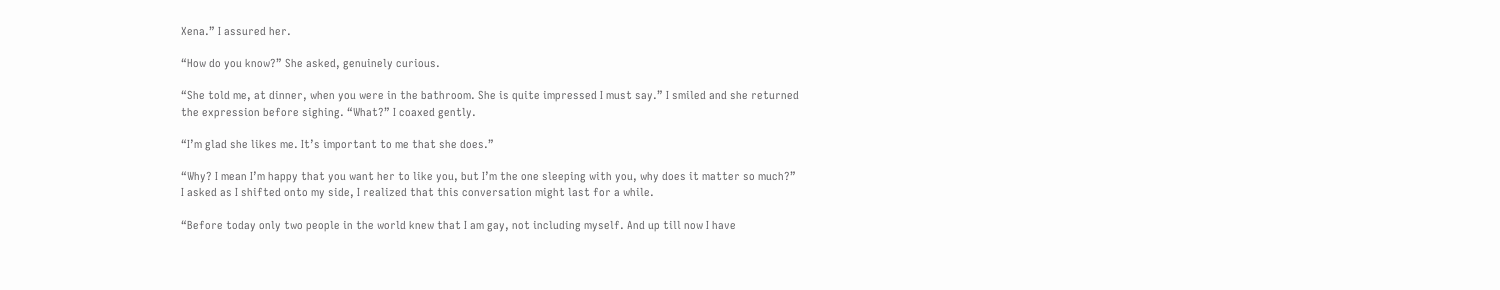Xena.” I assured her.

“How do you know?” She asked, genuinely curious.

“She told me, at dinner, when you were in the bathroom. She is quite impressed I must say.” I smiled and she returned the expression before sighing. “What?” I coaxed gently.

“I’m glad she likes me. It’s important to me that she does.”

“Why? I mean I’m happy that you want her to like you, but I’m the one sleeping with you, why does it matter so much?” I asked as I shifted onto my side, I realized that this conversation might last for a while.

“Before today only two people in the world knew that I am gay, not including myself. And up till now I have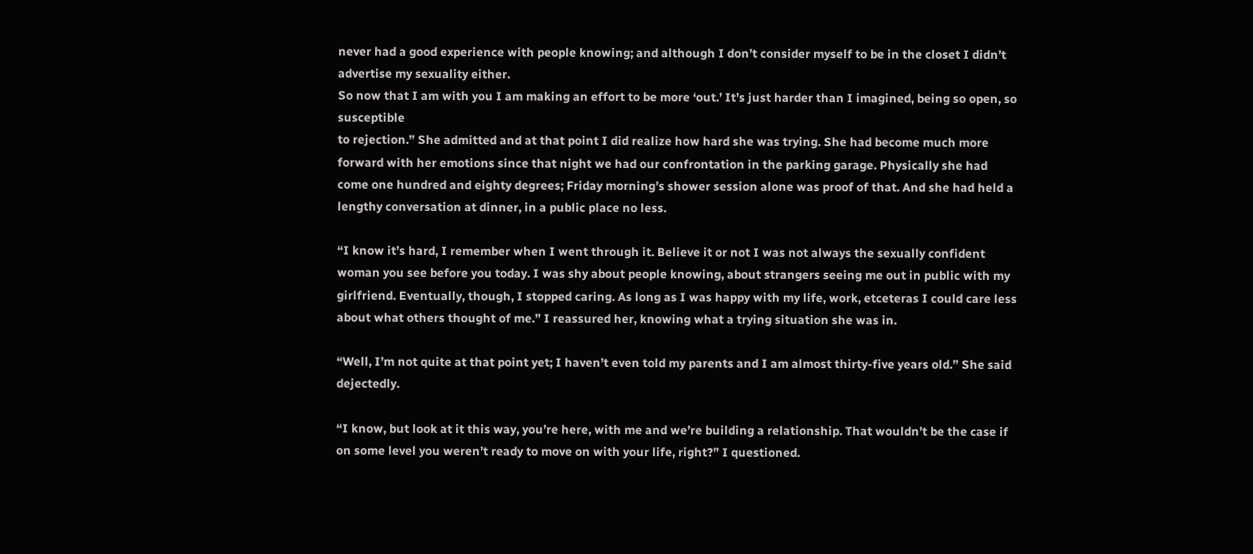never had a good experience with people knowing; and although I don’t consider myself to be in the closet I didn’t advertise my sexuality either.
So now that I am with you I am making an effort to be more ‘out.’ It’s just harder than I imagined, being so open, so susceptible
to rejection.” She admitted and at that point I did realize how hard she was trying. She had become much more forward with her emotions since that night we had our confrontation in the parking garage. Physically she had come one hundred and eighty degrees; Friday morning’s shower session alone was proof of that. And she had held a lengthy conversation at dinner, in a public place no less.

“I know it’s hard, I remember when I went through it. Believe it or not I was not always the sexually confident woman you see before you today. I was shy about people knowing, about strangers seeing me out in public with my girlfriend. Eventually, though, I stopped caring. As long as I was happy with my life, work, etceteras I could care less about what others thought of me.” I reassured her, knowing what a trying situation she was in.

“Well, I’m not quite at that point yet; I haven’t even told my parents and I am almost thirty-five years old.” She said dejectedly.

“I know, but look at it this way, you’re here, with me and we’re building a relationship. That wouldn’t be the case if on some level you weren’t ready to move on with your life, right?” I questioned.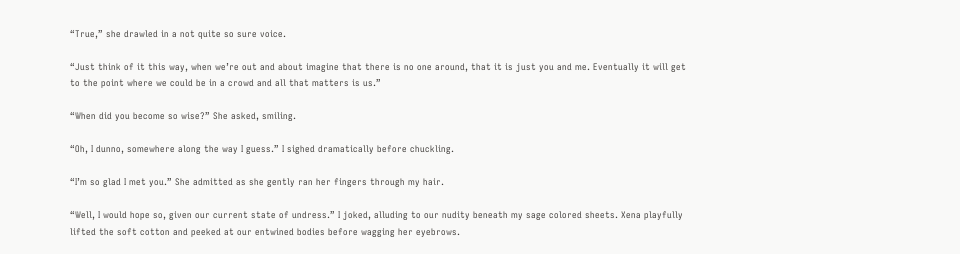“True,” she drawled in a not quite so sure voice.

“Just think of it this way, when we’re out and about imagine that there is no one around, that it is just you and me. Eventually it will get to the point where we could be in a crowd and all that matters is us.”

“When did you become so wise?” She asked, smiling.

“Oh, I dunno, somewhere along the way I guess.” I sighed dramatically before chuckling.

“I’m so glad I met you.” She admitted as she gently ran her fingers through my hair.

“Well, I would hope so, given our current state of undress.” I joked, alluding to our nudity beneath my sage colored sheets. Xena playfully lifted the soft cotton and peeked at our entwined bodies before wagging her eyebrows.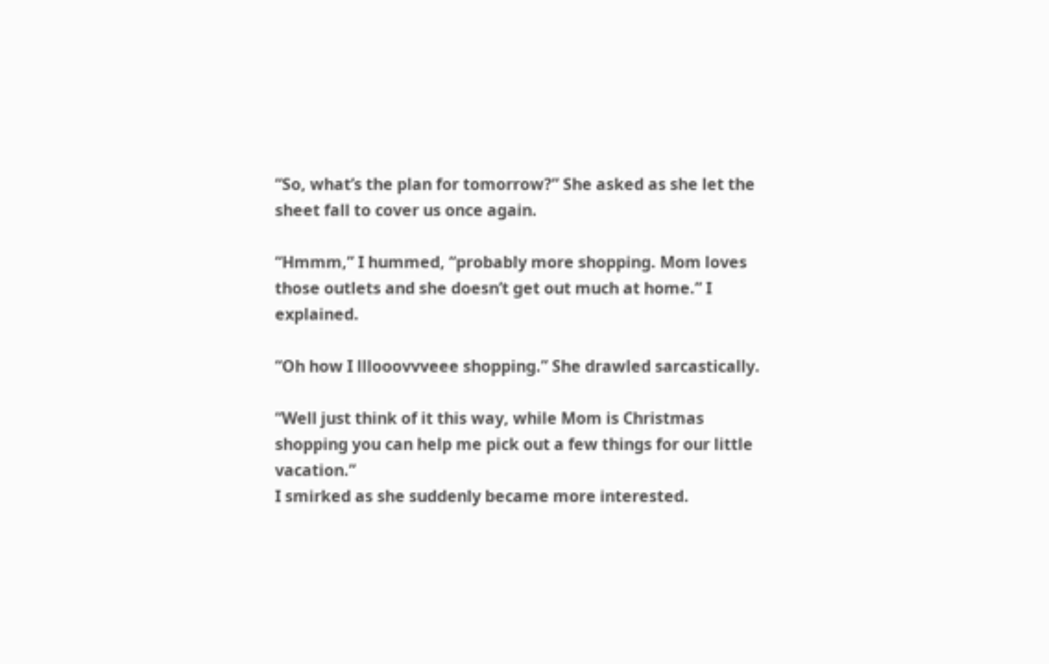“So, what’s the plan for tomorrow?” She asked as she let the sheet fall to cover us once again.

“Hmmm,” I hummed, “probably more shopping. Mom loves those outlets and she doesn’t get out much at home.” I explained.

“Oh how I lllooovvveee shopping.” She drawled sarcastically.

“Well just think of it this way, while Mom is Christmas shopping you can help me pick out a few things for our little vacation.”
I smirked as she suddenly became more interested.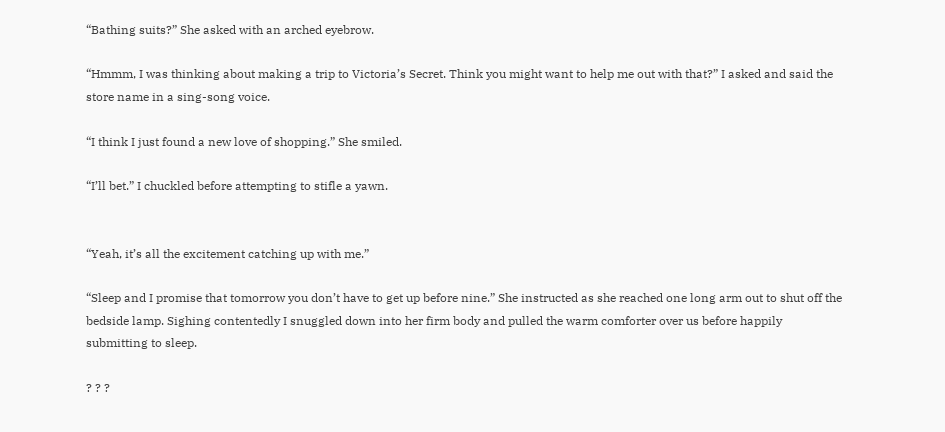“Bathing suits?” She asked with an arched eyebrow.

“Hmmm, I was thinking about making a trip to Victoria’s Secret. Think you might want to help me out with that?” I asked and said the store name in a sing-song voice.

“I think I just found a new love of shopping.” She smiled.

“I’ll bet.” I chuckled before attempting to stifle a yawn.


“Yeah, it’s all the excitement catching up with me.”

“Sleep and I promise that tomorrow you don’t have to get up before nine.” She instructed as she reached one long arm out to shut off the bedside lamp. Sighing contentedly I snuggled down into her firm body and pulled the warm comforter over us before happily submitting to sleep.

? ? ?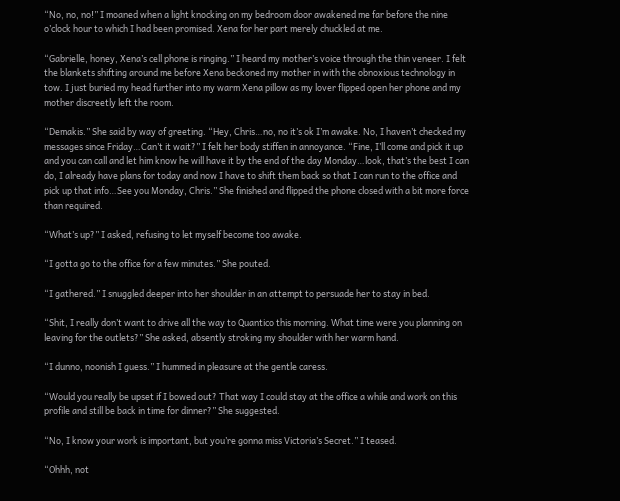“No, no, no!” I moaned when a light knocking on my bedroom door awakened me far before the nine o’clock hour to which I had been promised. Xena for her part merely chuckled at me.

“Gabrielle, honey, Xena’s cell phone is ringing.” I heard my mother’s voice through the thin veneer. I felt the blankets shifting around me before Xena beckoned my mother in with the obnoxious technology in tow. I just buried my head further into my warm Xena pillow as my lover flipped open her phone and my mother discreetly left the room.

“Demakis.” She said by way of greeting. “Hey, Chris…no, no it’s ok I’m awake. No, I haven’t checked my messages since Friday…Can’t it wait?” I felt her body stiffen in annoyance. “Fine, I’ll come and pick it up and you can call and let him know he will have it by the end of the day Monday…look, that’s the best I can do, I already have plans for today and now I have to shift them back so that I can run to the office and pick up that info…See you Monday, Chris.” She finished and flipped the phone closed with a bit more force than required.

“What’s up?” I asked, refusing to let myself become too awake.

“I gotta go to the office for a few minutes.” She pouted.

“I gathered.” I snuggled deeper into her shoulder in an attempt to persuade her to stay in bed.

“Shit, I really don’t want to drive all the way to Quantico this morning. What time were you planning on leaving for the outlets?” She asked, absently stroking my shoulder with her warm hand.

“I dunno, noonish I guess.” I hummed in pleasure at the gentle caress.

“Would you really be upset if I bowed out? That way I could stay at the office a while and work on this profile and still be back in time for dinner?” She suggested.

“No, I know your work is important, but you’re gonna miss Victoria’s Secret.” I teased.

“Ohhh, not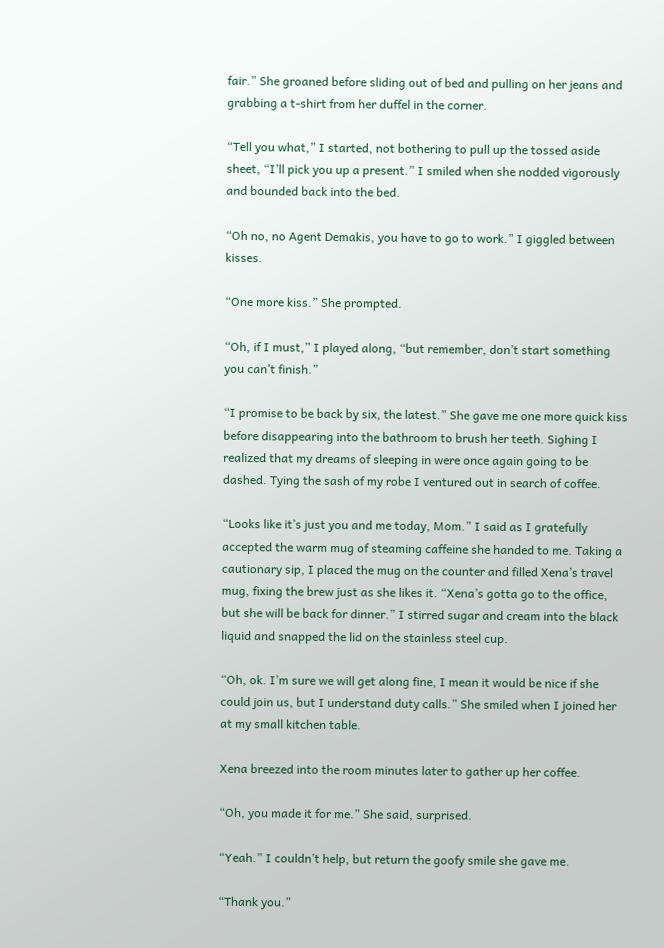fair.” She groaned before sliding out of bed and pulling on her jeans and grabbing a t-shirt from her duffel in the corner.

“Tell you what,” I started, not bothering to pull up the tossed aside sheet, “I’ll pick you up a present.” I smiled when she nodded vigorously and bounded back into the bed.

“Oh no, no Agent Demakis, you have to go to work.” I giggled between kisses.

“One more kiss.” She prompted.

“Oh, if I must,” I played along, “but remember, don’t start something you can’t finish.”

“I promise to be back by six, the latest.” She gave me one more quick kiss before disappearing into the bathroom to brush her teeth. Sighing I realized that my dreams of sleeping in were once again going to be dashed. Tying the sash of my robe I ventured out in search of coffee.

“Looks like it’s just you and me today, Mom.” I said as I gratefully accepted the warm mug of steaming caffeine she handed to me. Taking a cautionary sip, I placed the mug on the counter and filled Xena’s travel mug, fixing the brew just as she likes it. “Xena’s gotta go to the office, but she will be back for dinner.” I stirred sugar and cream into the black liquid and snapped the lid on the stainless steel cup.

“Oh, ok. I’m sure we will get along fine, I mean it would be nice if she could join us, but I understand duty calls.” She smiled when I joined her at my small kitchen table.

Xena breezed into the room minutes later to gather up her coffee.

“Oh, you made it for me.” She said, surprised.

“Yeah.” I couldn’t help, but return the goofy smile she gave me.

“Thank you.”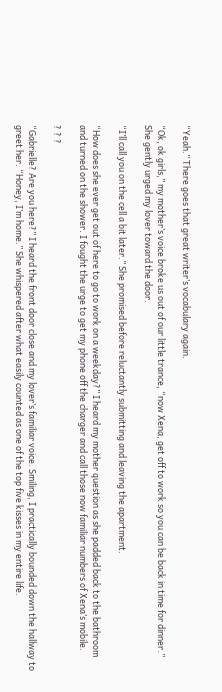“Yeah.” There goes that great writer’s vocabulary again.

“Ok, ok girls,” my mother’s voice broke us out of our little trance, “now Xena, get off to work so you can be back in time for dinner.” She gently urged my lover toward the door.

“I’ll call you on the cell a bit later.” She promised before reluctantly submitting and leaving the apartment.

“How does she ever get out of here to go to work on a weekday?” I heard my mother question as she padded back to the bathroom and turned on the shower. I fought the urge to get my phone off the charger and call those now familiar numbers of Xena’s mobile.

? ? ?

“Gabrielle? Are you here?” I heard the front door close and my lover’s familiar voice. Smiling, I practically bounded down the hallway to greet her. “Honey, I’m home.” She whispered after what easily counted as one of the top five kisses in my entire life.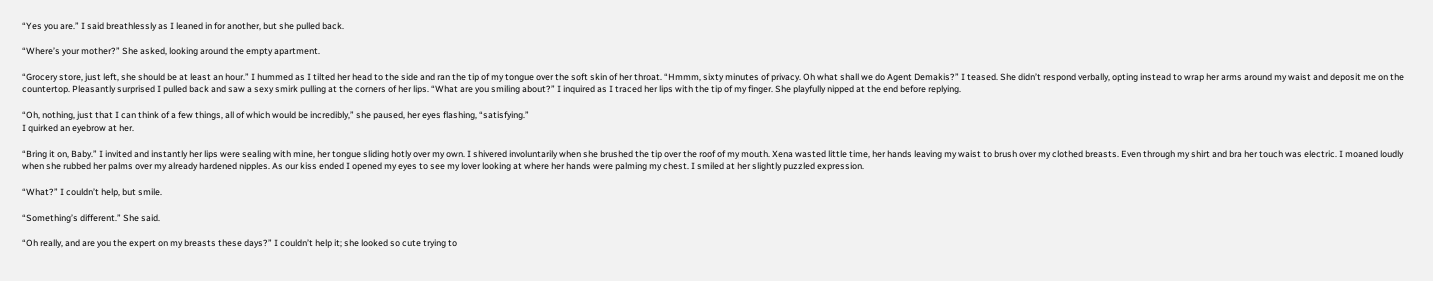“Yes you are.” I said breathlessly as I leaned in for another, but she pulled back.

“Where’s your mother?” She asked, looking around the empty apartment.

“Grocery store, just left, she should be at least an hour.” I hummed as I tilted her head to the side and ran the tip of my tongue over the soft skin of her throat. “Hmmm, sixty minutes of privacy. Oh what shall we do Agent Demakis?” I teased. She didn’t respond verbally, opting instead to wrap her arms around my waist and deposit me on the countertop. Pleasantly surprised I pulled back and saw a sexy smirk pulling at the corners of her lips. “What are you smiling about?” I inquired as I traced her lips with the tip of my finger. She playfully nipped at the end before replying.

“Oh, nothing, just that I can think of a few things, all of which would be incredibly,” she paused, her eyes flashing, “satisfying.”
I quirked an eyebrow at her.

“Bring it on, Baby.” I invited and instantly her lips were sealing with mine, her tongue sliding hotly over my own. I shivered involuntarily when she brushed the tip over the roof of my mouth. Xena wasted little time, her hands leaving my waist to brush over my clothed breasts. Even through my shirt and bra her touch was electric. I moaned loudly when she rubbed her palms over my already hardened nipples. As our kiss ended I opened my eyes to see my lover looking at where her hands were palming my chest. I smiled at her slightly puzzled expression.

“What?” I couldn’t help, but smile.

“Something’s different.” She said.

“Oh really, and are you the expert on my breasts these days?” I couldn’t help it; she looked so cute trying to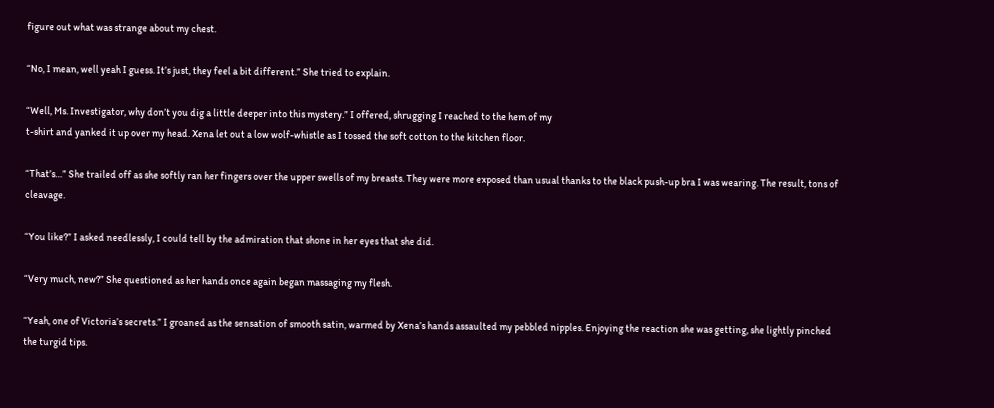figure out what was strange about my chest.

“No, I mean, well yeah I guess. It’s just, they feel a bit different.” She tried to explain.

“Well, Ms. Investigator, why don’t you dig a little deeper into this mystery.” I offered, shrugging I reached to the hem of my
t-shirt and yanked it up over my head. Xena let out a low wolf-whistle as I tossed the soft cotton to the kitchen floor.

“That’s…” She trailed off as she softly ran her fingers over the upper swells of my breasts. They were more exposed than usual thanks to the black push-up bra I was wearing. The result, tons of cleavage.

“You like?” I asked needlessly, I could tell by the admiration that shone in her eyes that she did.

“Very much, new?” She questioned as her hands once again began massaging my flesh.

“Yeah, one of Victoria’s secrets.” I groaned as the sensation of smooth satin, warmed by Xena’s hands assaulted my pebbled nipples. Enjoying the reaction she was getting, she lightly pinched the turgid tips.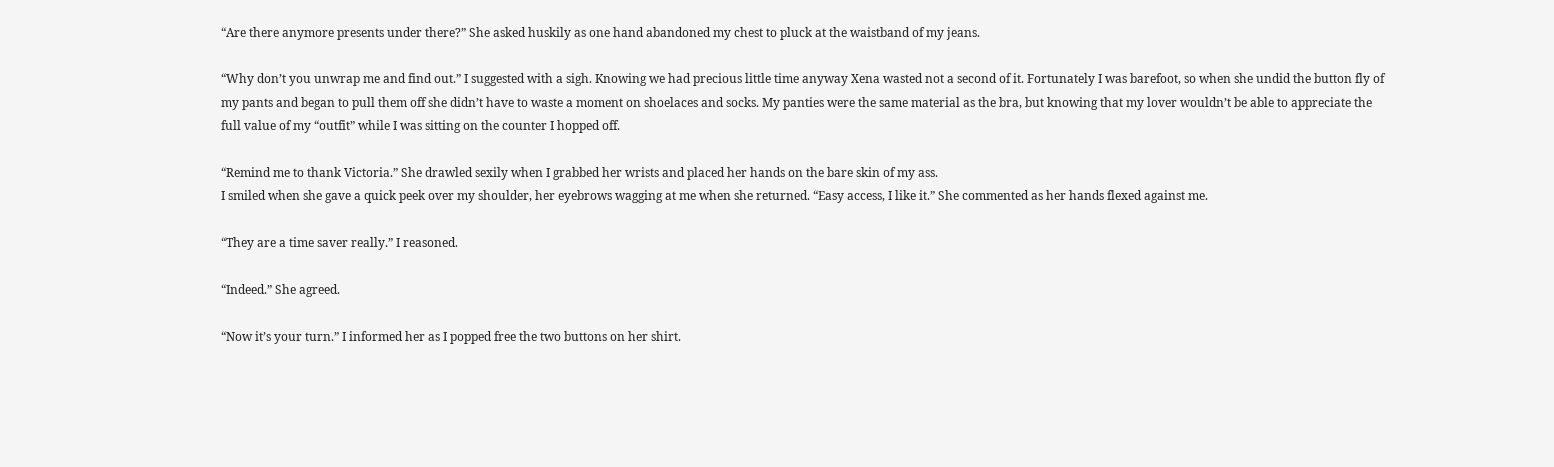“Are there anymore presents under there?” She asked huskily as one hand abandoned my chest to pluck at the waistband of my jeans.

“Why don’t you unwrap me and find out.” I suggested with a sigh. Knowing we had precious little time anyway Xena wasted not a second of it. Fortunately I was barefoot, so when she undid the button fly of my pants and began to pull them off she didn’t have to waste a moment on shoelaces and socks. My panties were the same material as the bra, but knowing that my lover wouldn’t be able to appreciate the full value of my “outfit” while I was sitting on the counter I hopped off.

“Remind me to thank Victoria.” She drawled sexily when I grabbed her wrists and placed her hands on the bare skin of my ass.
I smiled when she gave a quick peek over my shoulder, her eyebrows wagging at me when she returned. “Easy access, I like it.” She commented as her hands flexed against me.

“They are a time saver really.” I reasoned.

“Indeed.” She agreed.

“Now it’s your turn.” I informed her as I popped free the two buttons on her shirt.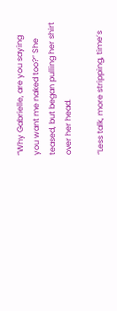“Why Gabrielle, are you saying you want me naked too?” She teased, but began pulling her shirt over her head.

“Less talk, more stripping, time’s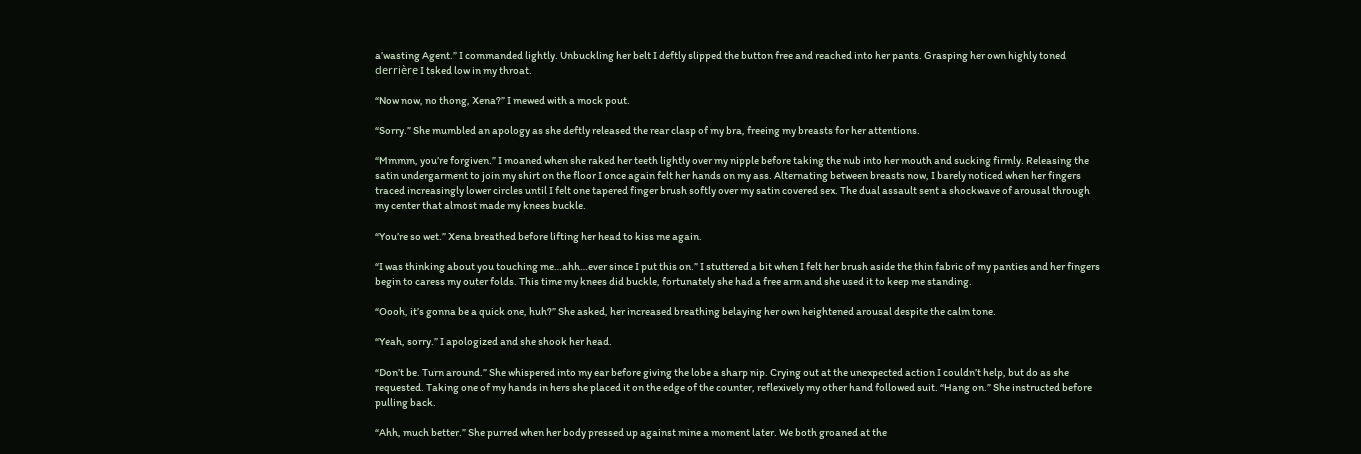a’wasting Agent.” I commanded lightly. Unbuckling her belt I deftly slipped the button free and reached into her pants. Grasping her own highly toned derrière I tsked low in my throat.

“Now now, no thong, Xena?” I mewed with a mock pout.

“Sorry.” She mumbled an apology as she deftly released the rear clasp of my bra, freeing my breasts for her attentions.

“Mmmm, you’re forgiven.” I moaned when she raked her teeth lightly over my nipple before taking the nub into her mouth and sucking firmly. Releasing the satin undergarment to join my shirt on the floor I once again felt her hands on my ass. Alternating between breasts now, I barely noticed when her fingers traced increasingly lower circles until I felt one tapered finger brush softly over my satin covered sex. The dual assault sent a shockwave of arousal through my center that almost made my knees buckle.

“You’re so wet.” Xena breathed before lifting her head to kiss me again.

“I was thinking about you touching me…ahh…ever since I put this on.” I stuttered a bit when I felt her brush aside the thin fabric of my panties and her fingers begin to caress my outer folds. This time my knees did buckle, fortunately she had a free arm and she used it to keep me standing.

“Oooh, it’s gonna be a quick one, huh?” She asked, her increased breathing belaying her own heightened arousal despite the calm tone.

“Yeah, sorry.” I apologized and she shook her head.

“Don’t be. Turn around.” She whispered into my ear before giving the lobe a sharp nip. Crying out at the unexpected action I couldn’t help, but do as she requested. Taking one of my hands in hers she placed it on the edge of the counter, reflexively my other hand followed suit. “Hang on.” She instructed before pulling back.

“Ahh, much better.” She purred when her body pressed up against mine a moment later. We both groaned at the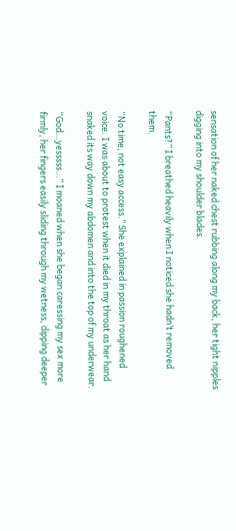sensation of her naked chest rubbing along my back, her tight nipples digging into my shoulder blades.

“Pants?” I breathed heavily when I noticed she hadn’t removed them.

“No time, not easy access.” She explained in passion roughened voice. I was about to protest when it died in my throat as her hand snaked its way down my abdomen and into the top of my underwear.

“God…yesssss…” I moaned when she began caressing my sex more firmly, her fingers easily sliding through my wetness, dipping deeper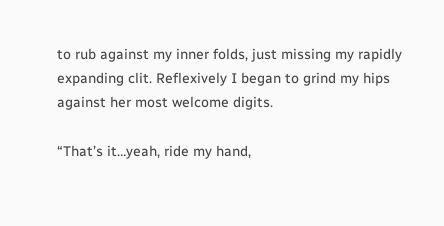to rub against my inner folds, just missing my rapidly expanding clit. Reflexively I began to grind my hips against her most welcome digits.

“That’s it…yeah, ride my hand,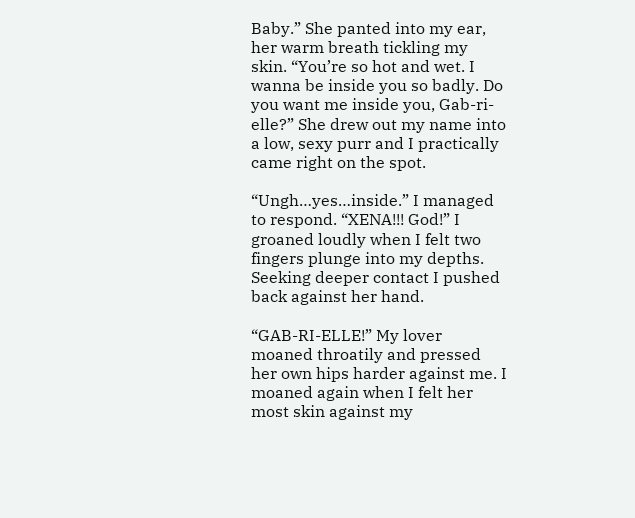Baby.” She panted into my ear, her warm breath tickling my skin. “You’re so hot and wet. I wanna be inside you so badly. Do you want me inside you, Gab-ri-elle?” She drew out my name into a low, sexy purr and I practically came right on the spot.

“Ungh…yes…inside.” I managed to respond. “XENA!!! God!” I groaned loudly when I felt two fingers plunge into my depths. Seeking deeper contact I pushed back against her hand.

“GAB-RI-ELLE!” My lover moaned throatily and pressed her own hips harder against me. I moaned again when I felt her most skin against my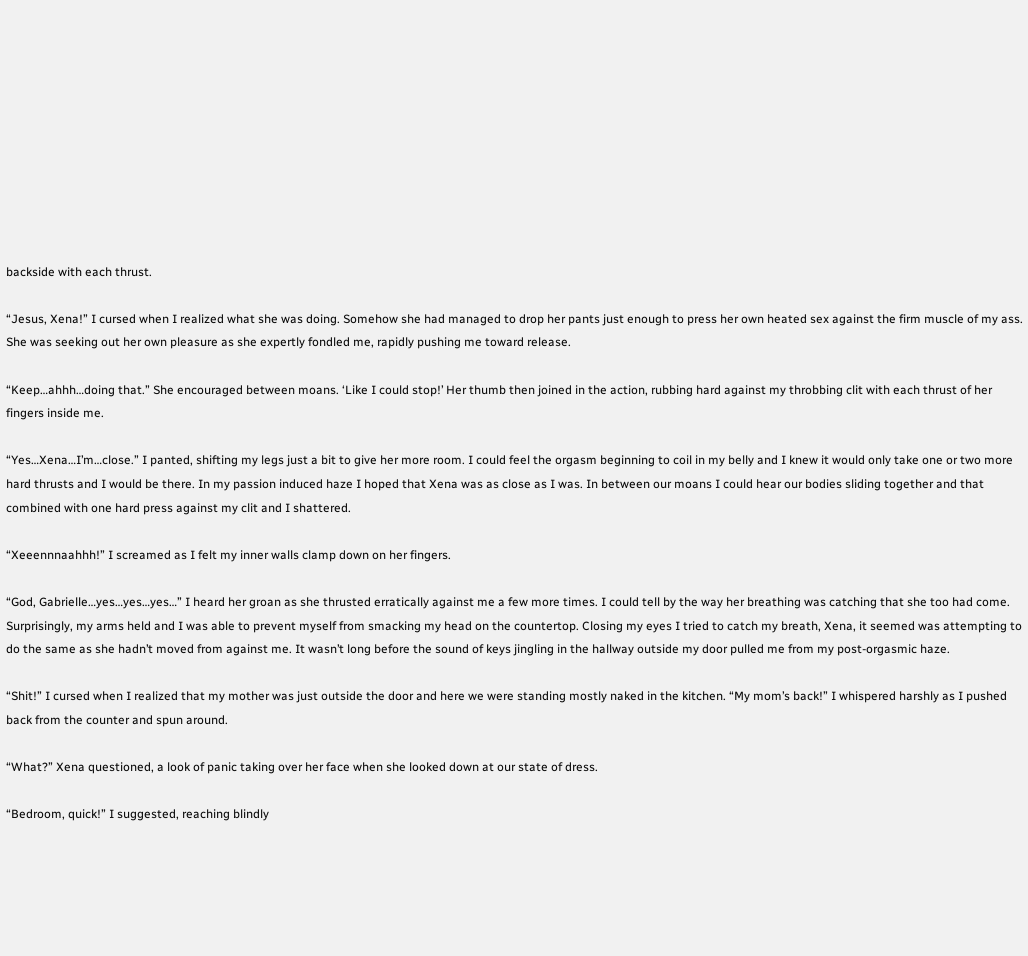backside with each thrust.

“Jesus, Xena!” I cursed when I realized what she was doing. Somehow she had managed to drop her pants just enough to press her own heated sex against the firm muscle of my ass. She was seeking out her own pleasure as she expertly fondled me, rapidly pushing me toward release.

“Keep…ahhh…doing that.” She encouraged between moans. ‘Like I could stop!’ Her thumb then joined in the action, rubbing hard against my throbbing clit with each thrust of her fingers inside me.

“Yes…Xena…I’m…close.” I panted, shifting my legs just a bit to give her more room. I could feel the orgasm beginning to coil in my belly and I knew it would only take one or two more hard thrusts and I would be there. In my passion induced haze I hoped that Xena was as close as I was. In between our moans I could hear our bodies sliding together and that combined with one hard press against my clit and I shattered.

“Xeeennnaahhh!” I screamed as I felt my inner walls clamp down on her fingers.

“God, Gabrielle…yes…yes…yes…” I heard her groan as she thrusted erratically against me a few more times. I could tell by the way her breathing was catching that she too had come. Surprisingly, my arms held and I was able to prevent myself from smacking my head on the countertop. Closing my eyes I tried to catch my breath, Xena, it seemed was attempting to do the same as she hadn’t moved from against me. It wasn’t long before the sound of keys jingling in the hallway outside my door pulled me from my post-orgasmic haze.

“Shit!” I cursed when I realized that my mother was just outside the door and here we were standing mostly naked in the kitchen. “My mom’s back!” I whispered harshly as I pushed back from the counter and spun around.

“What?” Xena questioned, a look of panic taking over her face when she looked down at our state of dress.

“Bedroom, quick!” I suggested, reaching blindly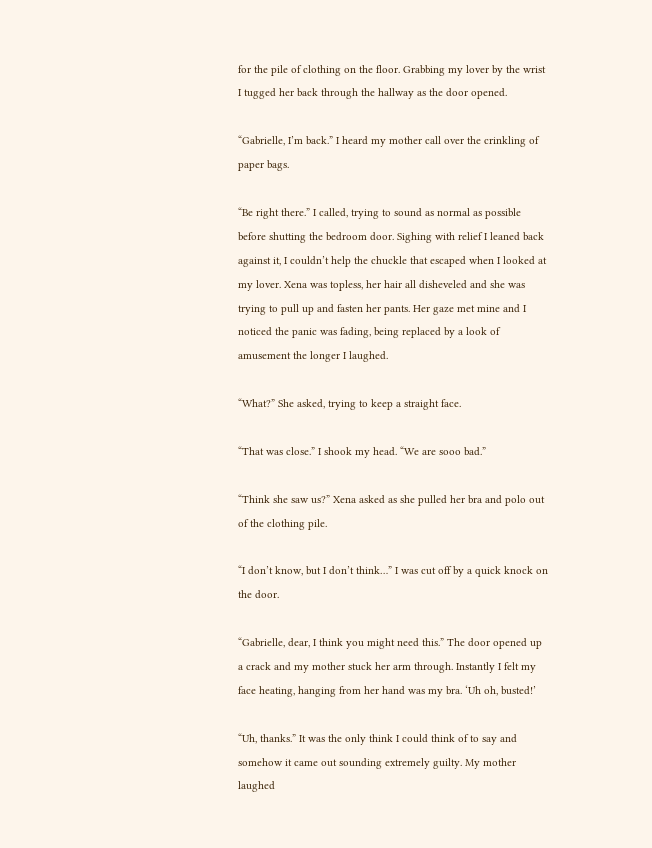for the pile of clothing on the floor. Grabbing my lover by the wrist I tugged her back through the hallway as the door opened.

“Gabrielle, I’m back.” I heard my mother call over the crinkling of paper bags.

“Be right there.” I called, trying to sound as normal as possible before shutting the bedroom door. Sighing with relief I leaned back against it, I couldn’t help the chuckle that escaped when I looked at my lover. Xena was topless, her hair all disheveled and she was trying to pull up and fasten her pants. Her gaze met mine and I noticed the panic was fading, being replaced by a look of amusement the longer I laughed.

“What?” She asked, trying to keep a straight face.

“That was close.” I shook my head. “We are sooo bad.”

“Think she saw us?” Xena asked as she pulled her bra and polo out of the clothing pile.

“I don’t know, but I don’t think…” I was cut off by a quick knock on the door.

“Gabrielle, dear, I think you might need this.” The door opened up a crack and my mother stuck her arm through. Instantly I felt my face heating, hanging from her hand was my bra. ‘Uh oh, busted!’

“Uh, thanks.” It was the only think I could think of to say and somehow it came out sounding extremely guilty. My mother laughed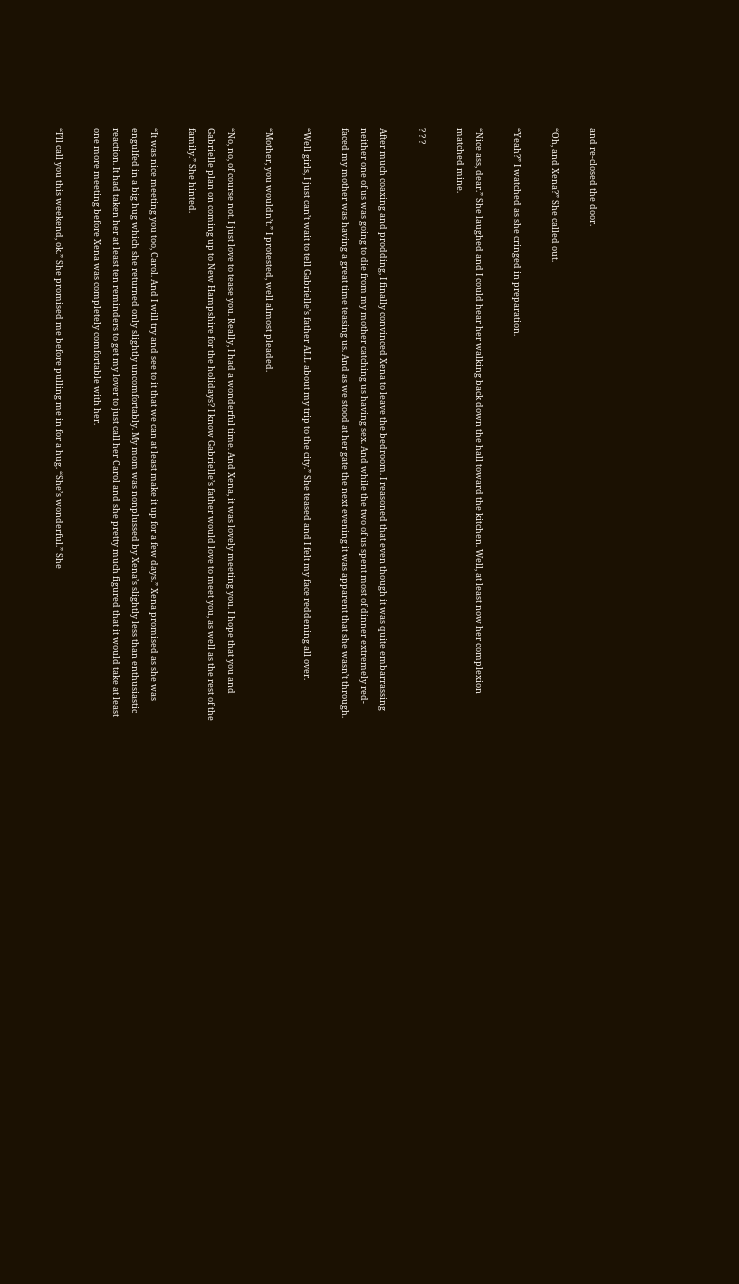and re-closed the door.

“Oh, and Xena?” She called out.

“Yeah?” I watched as she cringed in preparation.

“Nice ass, dear.” She laughed and I could hear her walking back down the hall toward the kitchen. Well, at least now her complexion matched mine.

? ? ?

After much coaxing and prodding, I finally convinced Xena to leave the bedroom. I reasoned that even though it was quite embarrassing neither one of us was going to die from my mother catching us having sex. And while the two of us spent most of dinner extremely red-faced my mother was having a great time teasing us. And as we stood at her gate the next evening it was apparent that she wasn’t through.

“Well girls, I just can’t wait to tell Gabrielle’s father ALL about my trip to the city.” She teased and I felt my face reddening all over.

“Mother, you wouldn’t.” I protested, well almost pleaded.

“No, no, of course not. I just love to tease you. Really, I had a wonderful time. And Xena, it was lovely meeting you. I hope that you and Gabrielle plan on coming up to New Hampshire for the holidays? I know Gabrielle’s father would love to meet you, as well as the rest of the family.” She hinted.

“It was nice meeting you too, Carol. And I will try and see to it that we can at least make it up for a few days.” Xena promised as she was engulfed in a big hug which she returned only slightly uncomfortably. My mom was nonplussed by Xena’s slightly less than enthusiastic reaction. It had taken her at least ten reminders to get my lover to just call her Carol and she pretty much figured that it would take at least one more meeting before Xena was completely comfortable with her.

“I’ll call you this weekend, ok.” She promised me before pulling me in for a hug. “She’s wonderful.” She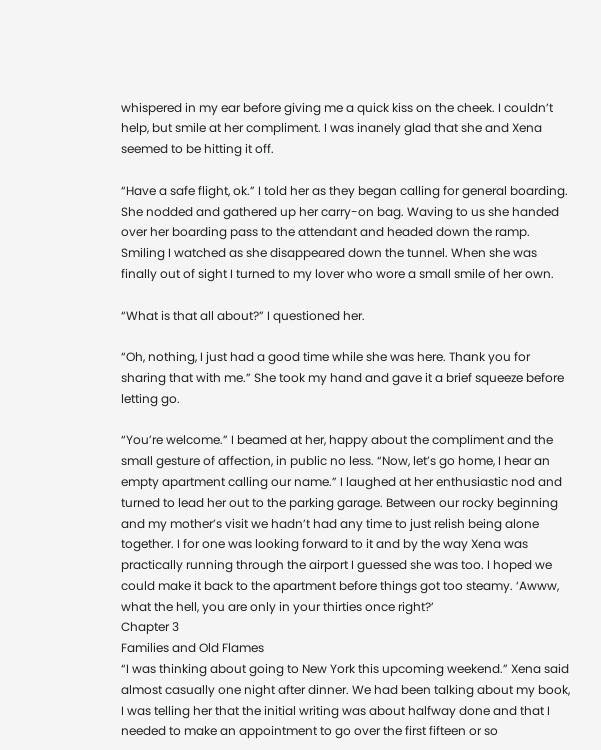whispered in my ear before giving me a quick kiss on the cheek. I couldn’t help, but smile at her compliment. I was inanely glad that she and Xena seemed to be hitting it off.

“Have a safe flight, ok.” I told her as they began calling for general boarding. She nodded and gathered up her carry-on bag. Waving to us she handed over her boarding pass to the attendant and headed down the ramp. Smiling I watched as she disappeared down the tunnel. When she was finally out of sight I turned to my lover who wore a small smile of her own.

“What is that all about?” I questioned her.

“Oh, nothing, I just had a good time while she was here. Thank you for sharing that with me.” She took my hand and gave it a brief squeeze before letting go.

“You’re welcome.” I beamed at her, happy about the compliment and the small gesture of affection, in public no less. “Now, let’s go home, I hear an empty apartment calling our name.” I laughed at her enthusiastic nod and turned to lead her out to the parking garage. Between our rocky beginning and my mother’s visit we hadn’t had any time to just relish being alone together. I for one was looking forward to it and by the way Xena was practically running through the airport I guessed she was too. I hoped we could make it back to the apartment before things got too steamy. ‘Awww, what the hell, you are only in your thirties once right?’
Chapter 3
Families and Old Flames
“I was thinking about going to New York this upcoming weekend.” Xena said almost casually one night after dinner. We had been talking about my book, I was telling her that the initial writing was about halfway done and that I needed to make an appointment to go over the first fifteen or so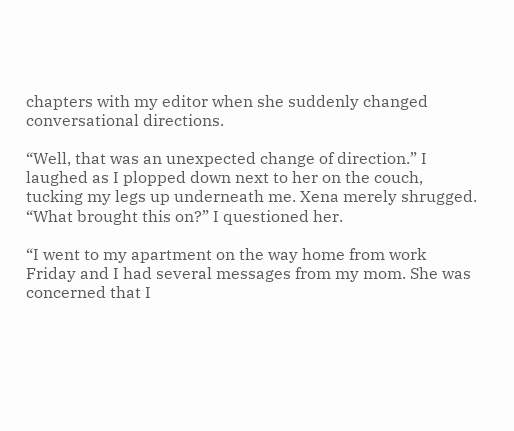chapters with my editor when she suddenly changed conversational directions.

“Well, that was an unexpected change of direction.” I laughed as I plopped down next to her on the couch, tucking my legs up underneath me. Xena merely shrugged. “What brought this on?” I questioned her.

“I went to my apartment on the way home from work Friday and I had several messages from my mom. She was concerned that I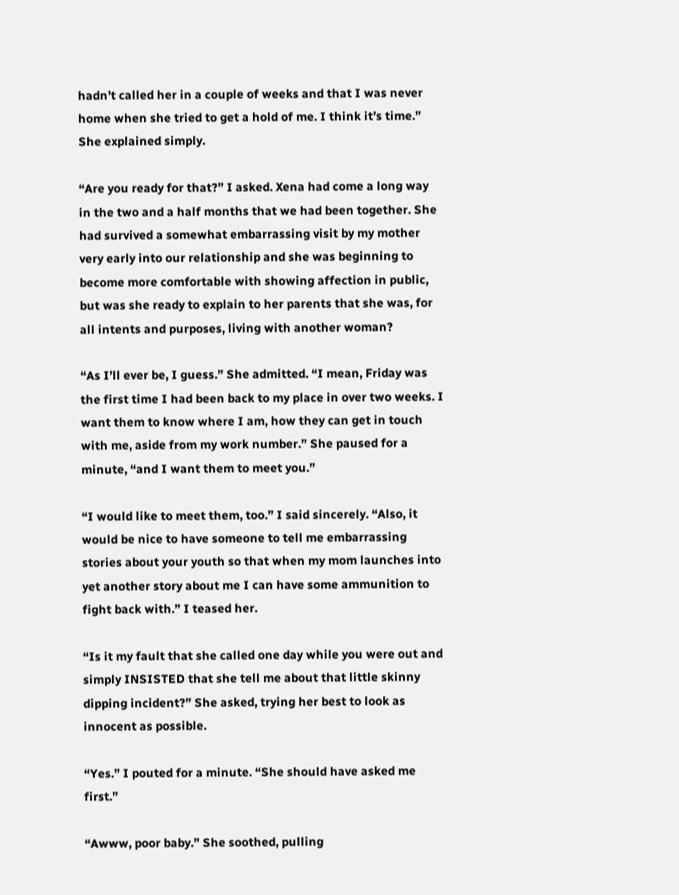hadn’t called her in a couple of weeks and that I was never home when she tried to get a hold of me. I think it’s time.” She explained simply.

“Are you ready for that?” I asked. Xena had come a long way in the two and a half months that we had been together. She had survived a somewhat embarrassing visit by my mother very early into our relationship and she was beginning to become more comfortable with showing affection in public, but was she ready to explain to her parents that she was, for all intents and purposes, living with another woman?

“As I’ll ever be, I guess.” She admitted. “I mean, Friday was the first time I had been back to my place in over two weeks. I want them to know where I am, how they can get in touch with me, aside from my work number.” She paused for a minute, “and I want them to meet you.”

“I would like to meet them, too.” I said sincerely. “Also, it would be nice to have someone to tell me embarrassing stories about your youth so that when my mom launches into yet another story about me I can have some ammunition to fight back with.” I teased her.

“Is it my fault that she called one day while you were out and simply INSISTED that she tell me about that little skinny dipping incident?” She asked, trying her best to look as innocent as possible.

“Yes.” I pouted for a minute. “She should have asked me first.”

“Awww, poor baby.” She soothed, pulling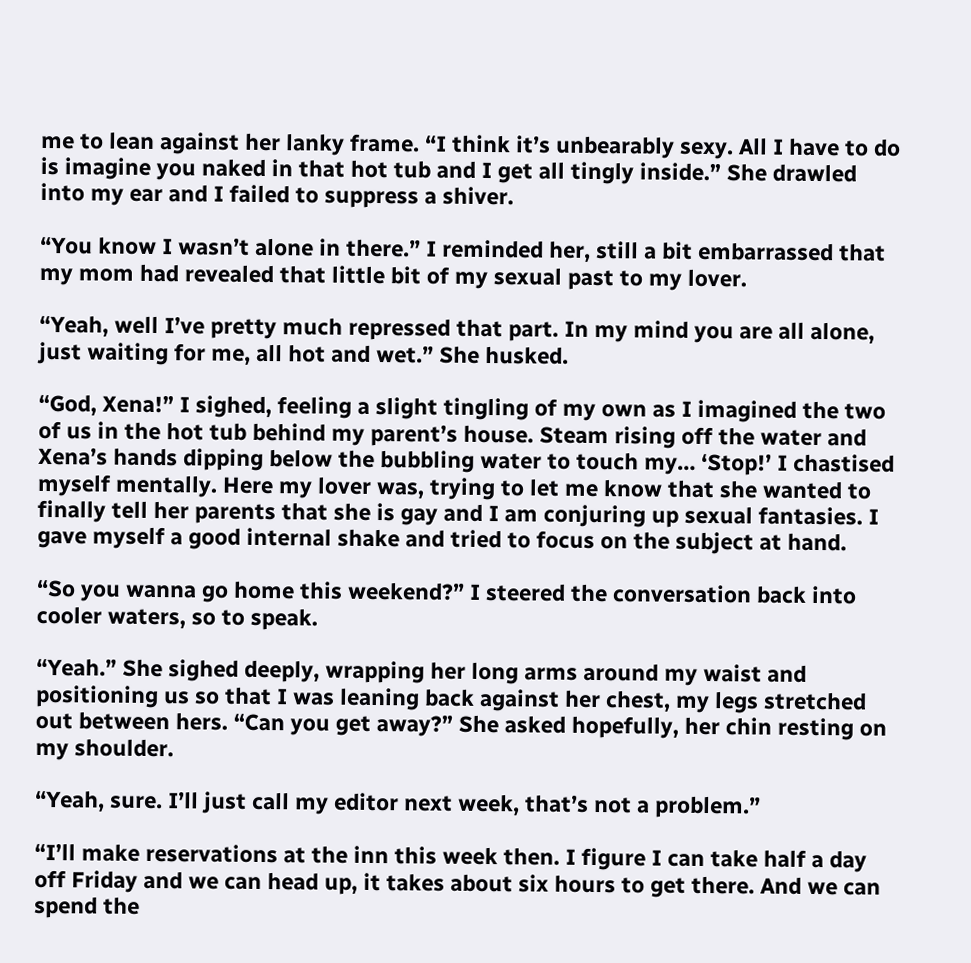me to lean against her lanky frame. “I think it’s unbearably sexy. All I have to do is imagine you naked in that hot tub and I get all tingly inside.” She drawled into my ear and I failed to suppress a shiver.

“You know I wasn’t alone in there.” I reminded her, still a bit embarrassed that my mom had revealed that little bit of my sexual past to my lover.

“Yeah, well I’ve pretty much repressed that part. In my mind you are all alone, just waiting for me, all hot and wet.” She husked.

“God, Xena!” I sighed, feeling a slight tingling of my own as I imagined the two of us in the hot tub behind my parent’s house. Steam rising off the water and Xena’s hands dipping below the bubbling water to touch my… ‘Stop!’ I chastised myself mentally. Here my lover was, trying to let me know that she wanted to finally tell her parents that she is gay and I am conjuring up sexual fantasies. I gave myself a good internal shake and tried to focus on the subject at hand.

“So you wanna go home this weekend?” I steered the conversation back into cooler waters, so to speak.

“Yeah.” She sighed deeply, wrapping her long arms around my waist and positioning us so that I was leaning back against her chest, my legs stretched out between hers. “Can you get away?” She asked hopefully, her chin resting on my shoulder.

“Yeah, sure. I’ll just call my editor next week, that’s not a problem.”

“I’ll make reservations at the inn this week then. I figure I can take half a day off Friday and we can head up, it takes about six hours to get there. And we can spend the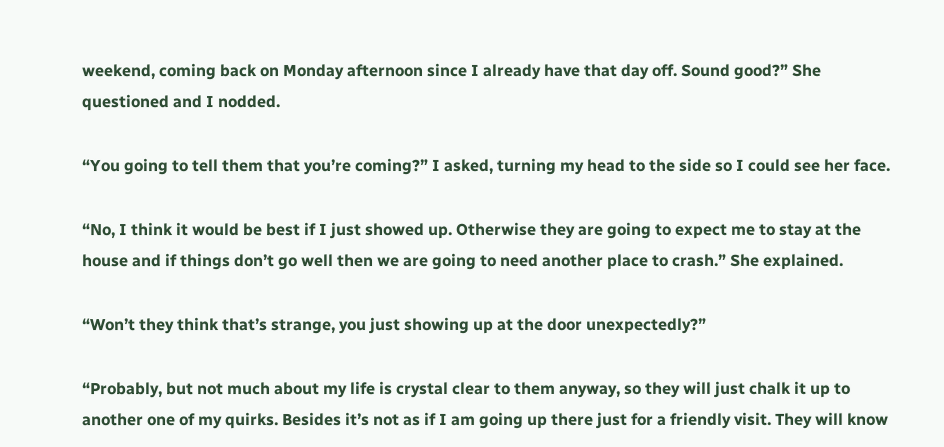weekend, coming back on Monday afternoon since I already have that day off. Sound good?” She questioned and I nodded.

“You going to tell them that you’re coming?” I asked, turning my head to the side so I could see her face.

“No, I think it would be best if I just showed up. Otherwise they are going to expect me to stay at the house and if things don’t go well then we are going to need another place to crash.” She explained.

“Won’t they think that’s strange, you just showing up at the door unexpectedly?”

“Probably, but not much about my life is crystal clear to them anyway, so they will just chalk it up to another one of my quirks. Besides it’s not as if I am going up there just for a friendly visit. They will know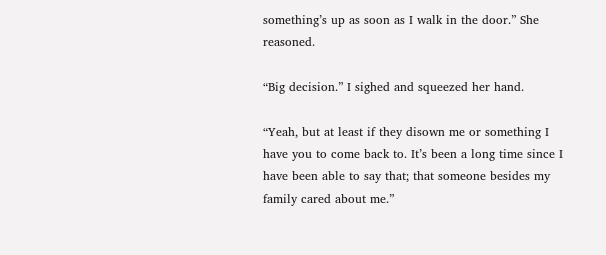something’s up as soon as I walk in the door.” She reasoned.

“Big decision.” I sighed and squeezed her hand.

“Yeah, but at least if they disown me or something I have you to come back to. It’s been a long time since I have been able to say that; that someone besides my family cared about me.”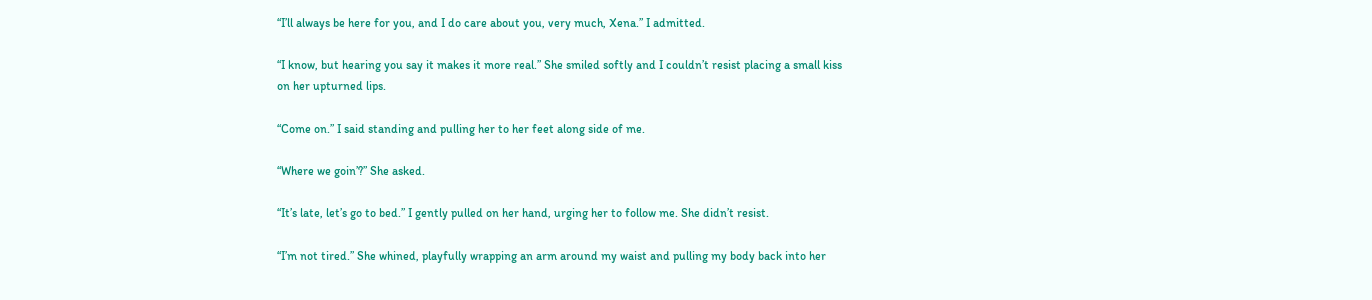“I’ll always be here for you, and I do care about you, very much, Xena.” I admitted.

“I know, but hearing you say it makes it more real.” She smiled softly and I couldn’t resist placing a small kiss on her upturned lips.

“Come on.” I said standing and pulling her to her feet along side of me.

“Where we goin’?” She asked.

“It’s late, let’s go to bed.” I gently pulled on her hand, urging her to follow me. She didn’t resist.

“I’m not tired.” She whined, playfully wrapping an arm around my waist and pulling my body back into her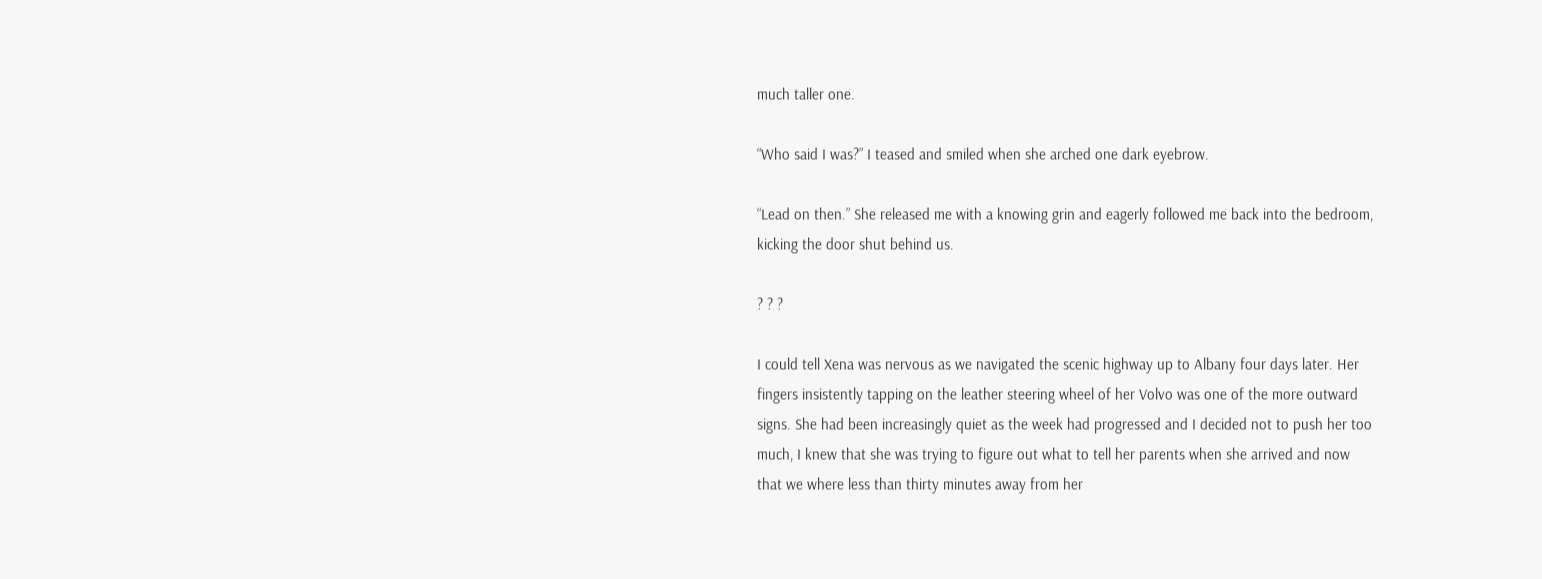much taller one.

“Who said I was?” I teased and smiled when she arched one dark eyebrow.

“Lead on then.” She released me with a knowing grin and eagerly followed me back into the bedroom, kicking the door shut behind us.

? ? ?

I could tell Xena was nervous as we navigated the scenic highway up to Albany four days later. Her fingers insistently tapping on the leather steering wheel of her Volvo was one of the more outward signs. She had been increasingly quiet as the week had progressed and I decided not to push her too much, I knew that she was trying to figure out what to tell her parents when she arrived and now that we where less than thirty minutes away from her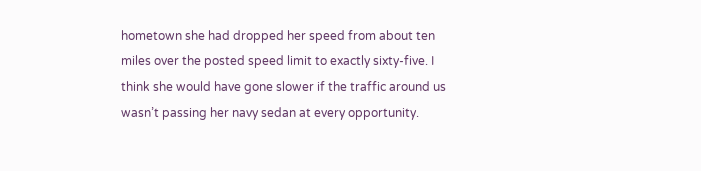hometown she had dropped her speed from about ten miles over the posted speed limit to exactly sixty-five. I think she would have gone slower if the traffic around us wasn’t passing her navy sedan at every opportunity.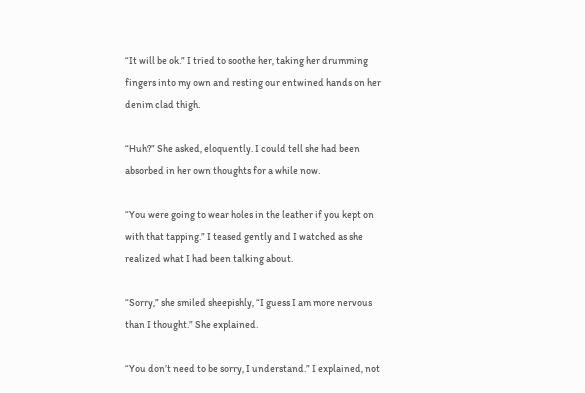“It will be ok.” I tried to soothe her, taking her drumming fingers into my own and resting our entwined hands on her denim clad thigh.

“Huh?” She asked, eloquently. I could tell she had been absorbed in her own thoughts for a while now.

“You were going to wear holes in the leather if you kept on with that tapping.” I teased gently and I watched as she realized what I had been talking about.

“Sorry,” she smiled sheepishly, “I guess I am more nervous than I thought.” She explained.

“You don’t need to be sorry, I understand.” I explained, not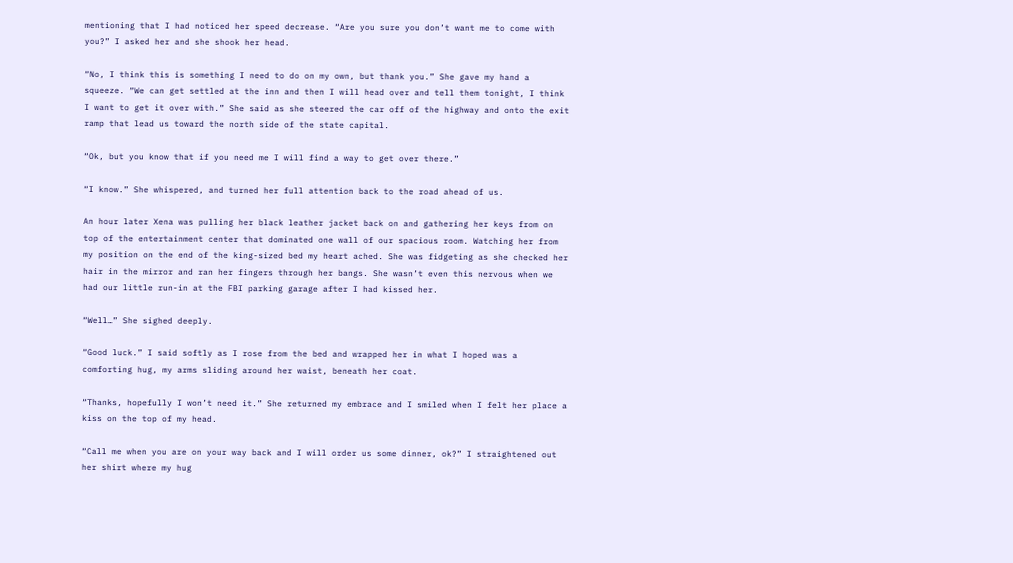mentioning that I had noticed her speed decrease. “Are you sure you don’t want me to come with you?” I asked her and she shook her head.

“No, I think this is something I need to do on my own, but thank you.” She gave my hand a squeeze. “We can get settled at the inn and then I will head over and tell them tonight, I think I want to get it over with.” She said as she steered the car off of the highway and onto the exit ramp that lead us toward the north side of the state capital.

“Ok, but you know that if you need me I will find a way to get over there.”

“I know.” She whispered, and turned her full attention back to the road ahead of us.

An hour later Xena was pulling her black leather jacket back on and gathering her keys from on top of the entertainment center that dominated one wall of our spacious room. Watching her from my position on the end of the king-sized bed my heart ached. She was fidgeting as she checked her hair in the mirror and ran her fingers through her bangs. She wasn’t even this nervous when we had our little run-in at the FBI parking garage after I had kissed her.

“Well…” She sighed deeply.

“Good luck.” I said softly as I rose from the bed and wrapped her in what I hoped was a comforting hug, my arms sliding around her waist, beneath her coat.

“Thanks, hopefully I won’t need it.” She returned my embrace and I smiled when I felt her place a kiss on the top of my head.

“Call me when you are on your way back and I will order us some dinner, ok?” I straightened out her shirt where my hug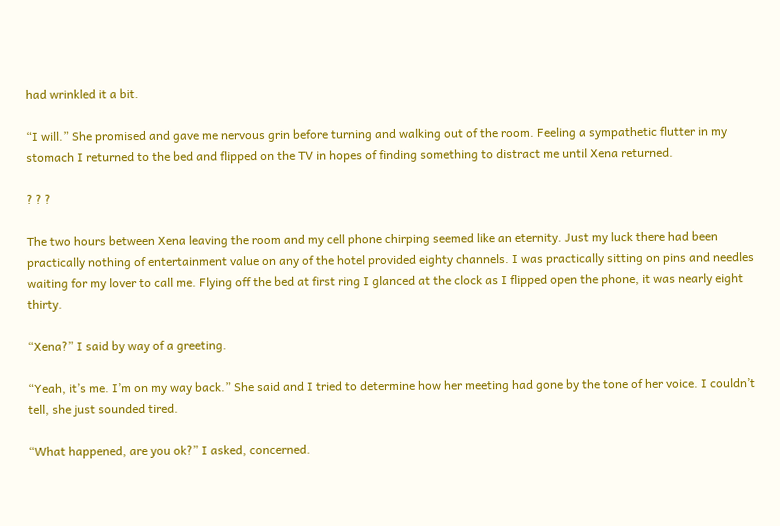had wrinkled it a bit.

“I will.” She promised and gave me nervous grin before turning and walking out of the room. Feeling a sympathetic flutter in my stomach I returned to the bed and flipped on the TV in hopes of finding something to distract me until Xena returned.

? ? ?

The two hours between Xena leaving the room and my cell phone chirping seemed like an eternity. Just my luck there had been practically nothing of entertainment value on any of the hotel provided eighty channels. I was practically sitting on pins and needles waiting for my lover to call me. Flying off the bed at first ring I glanced at the clock as I flipped open the phone, it was nearly eight thirty.

“Xena?” I said by way of a greeting.

“Yeah, it’s me. I’m on my way back.” She said and I tried to determine how her meeting had gone by the tone of her voice. I couldn’t tell, she just sounded tired.

“What happened, are you ok?” I asked, concerned.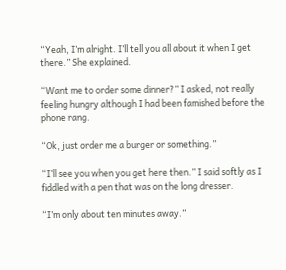“Yeah, I’m alright. I’ll tell you all about it when I get there.” She explained.

“Want me to order some dinner?” I asked, not really feeling hungry although I had been famished before the phone rang.

“Ok, just order me a burger or something.”

“I’ll see you when you get here then.” I said softly as I fiddled with a pen that was on the long dresser.

“I’m only about ten minutes away.”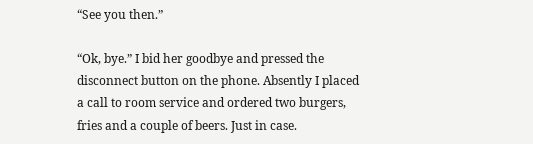“See you then.”

“Ok, bye.” I bid her goodbye and pressed the disconnect button on the phone. Absently I placed a call to room service and ordered two burgers, fries and a couple of beers. Just in case.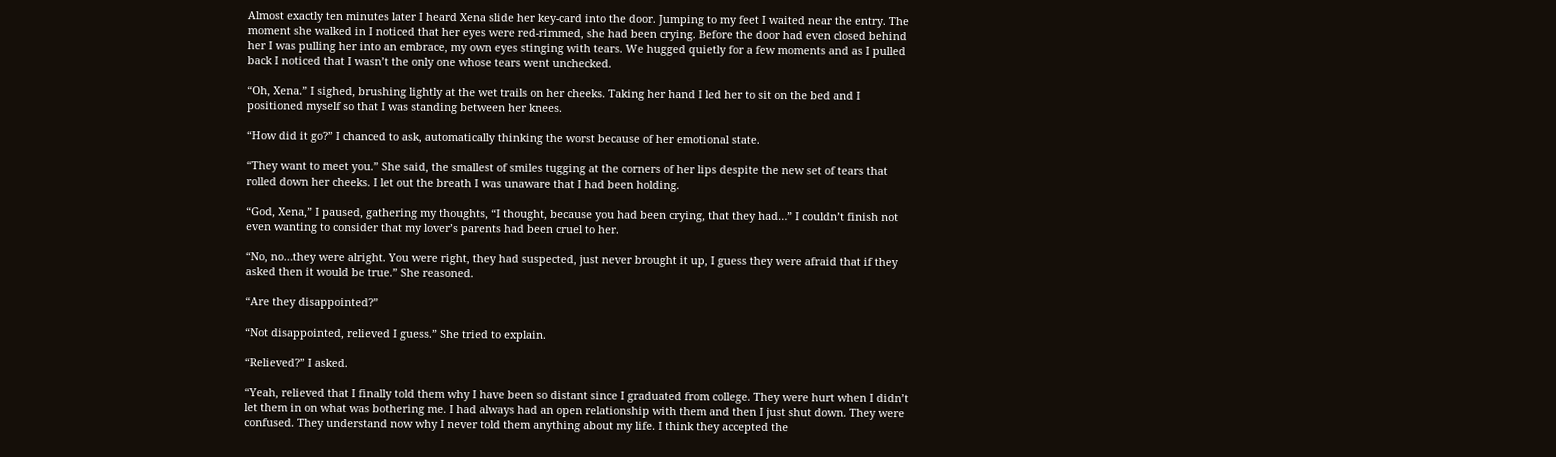Almost exactly ten minutes later I heard Xena slide her key-card into the door. Jumping to my feet I waited near the entry. The moment she walked in I noticed that her eyes were red-rimmed, she had been crying. Before the door had even closed behind her I was pulling her into an embrace, my own eyes stinging with tears. We hugged quietly for a few moments and as I pulled back I noticed that I wasn’t the only one whose tears went unchecked.

“Oh, Xena.” I sighed, brushing lightly at the wet trails on her cheeks. Taking her hand I led her to sit on the bed and I positioned myself so that I was standing between her knees.

“How did it go?” I chanced to ask, automatically thinking the worst because of her emotional state.

“They want to meet you.” She said, the smallest of smiles tugging at the corners of her lips despite the new set of tears that rolled down her cheeks. I let out the breath I was unaware that I had been holding.

“God, Xena,” I paused, gathering my thoughts, “I thought, because you had been crying, that they had…” I couldn’t finish not even wanting to consider that my lover’s parents had been cruel to her.

“No, no…they were alright. You were right, they had suspected, just never brought it up, I guess they were afraid that if they asked then it would be true.” She reasoned.

“Are they disappointed?”

“Not disappointed, relieved I guess.” She tried to explain.

“Relieved?” I asked.

“Yeah, relieved that I finally told them why I have been so distant since I graduated from college. They were hurt when I didn’t let them in on what was bothering me. I had always had an open relationship with them and then I just shut down. They were confused. They understand now why I never told them anything about my life. I think they accepted the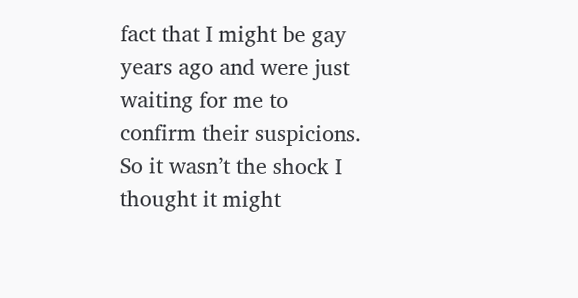fact that I might be gay years ago and were just waiting for me to confirm their suspicions. So it wasn’t the shock I thought it might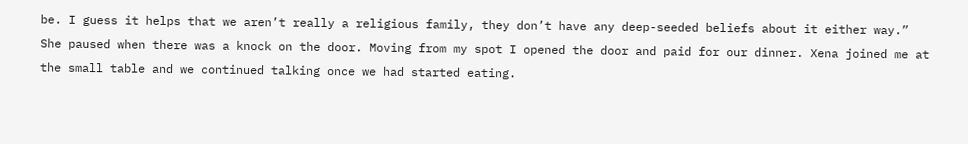be. I guess it helps that we aren’t really a religious family, they don’t have any deep-seeded beliefs about it either way.” She paused when there was a knock on the door. Moving from my spot I opened the door and paid for our dinner. Xena joined me at the small table and we continued talking once we had started eating.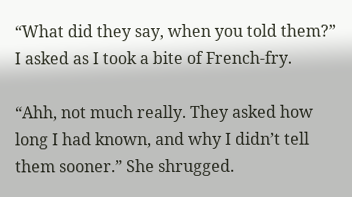“What did they say, when you told them?” I asked as I took a bite of French-fry.

“Ahh, not much really. They asked how long I had known, and why I didn’t tell them sooner.” She shrugged.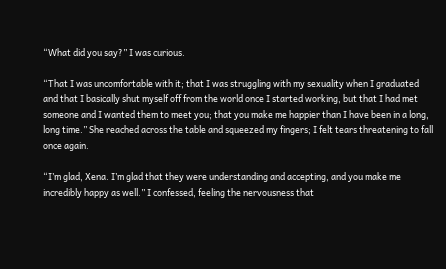“What did you say?” I was curious.

“That I was uncomfortable with it; that I was struggling with my sexuality when I graduated and that I basically shut myself off from the world once I started working, but that I had met someone and I wanted them to meet you; that you make me happier than I have been in a long, long time.” She reached across the table and squeezed my fingers; I felt tears threatening to fall once again.

“I’m glad, Xena. I’m glad that they were understanding and accepting, and you make me incredibly happy as well.” I confessed, feeling the nervousness that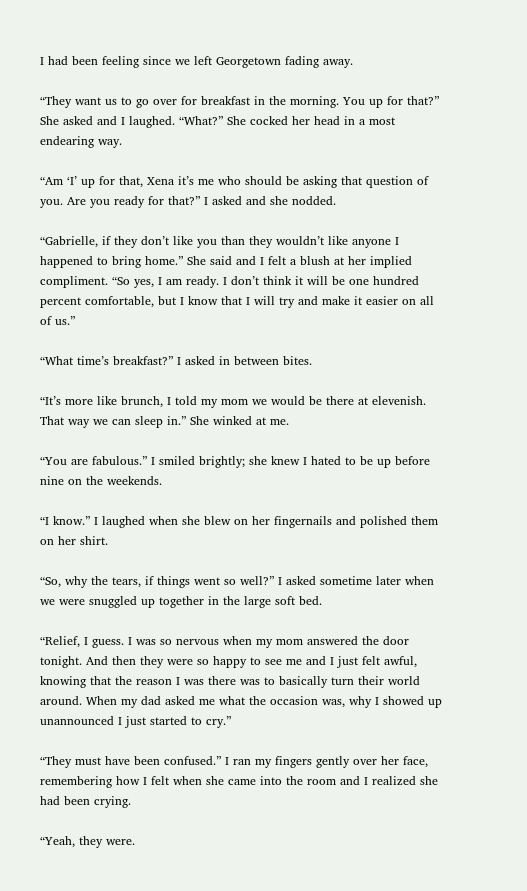I had been feeling since we left Georgetown fading away.

“They want us to go over for breakfast in the morning. You up for that?” She asked and I laughed. “What?” She cocked her head in a most endearing way.

“Am ‘I’ up for that, Xena it’s me who should be asking that question of you. Are you ready for that?” I asked and she nodded.

“Gabrielle, if they don’t like you than they wouldn’t like anyone I happened to bring home.” She said and I felt a blush at her implied compliment. “So yes, I am ready. I don’t think it will be one hundred percent comfortable, but I know that I will try and make it easier on all of us.”

“What time’s breakfast?” I asked in between bites.

“It’s more like brunch, I told my mom we would be there at elevenish. That way we can sleep in.” She winked at me.

“You are fabulous.” I smiled brightly; she knew I hated to be up before nine on the weekends.

“I know.” I laughed when she blew on her fingernails and polished them on her shirt.

“So, why the tears, if things went so well?” I asked sometime later when we were snuggled up together in the large soft bed.

“Relief, I guess. I was so nervous when my mom answered the door tonight. And then they were so happy to see me and I just felt awful, knowing that the reason I was there was to basically turn their world around. When my dad asked me what the occasion was, why I showed up unannounced I just started to cry.”

“They must have been confused.” I ran my fingers gently over her face, remembering how I felt when she came into the room and I realized she had been crying.

“Yeah, they were.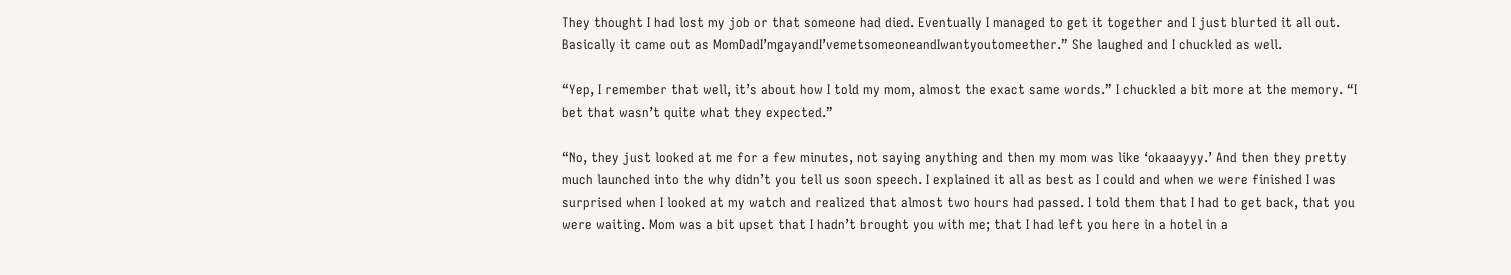They thought I had lost my job or that someone had died. Eventually I managed to get it together and I just blurted it all out. Basically it came out as MomDadI’mgayandI’vemetsomeoneandIwantyoutomeether.” She laughed and I chuckled as well.

“Yep, I remember that well, it’s about how I told my mom, almost the exact same words.” I chuckled a bit more at the memory. “I bet that wasn’t quite what they expected.”

“No, they just looked at me for a few minutes, not saying anything and then my mom was like ‘okaaayyy.’ And then they pretty much launched into the why didn’t you tell us soon speech. I explained it all as best as I could and when we were finished I was surprised when I looked at my watch and realized that almost two hours had passed. I told them that I had to get back, that you were waiting. Mom was a bit upset that I hadn’t brought you with me; that I had left you here in a hotel in a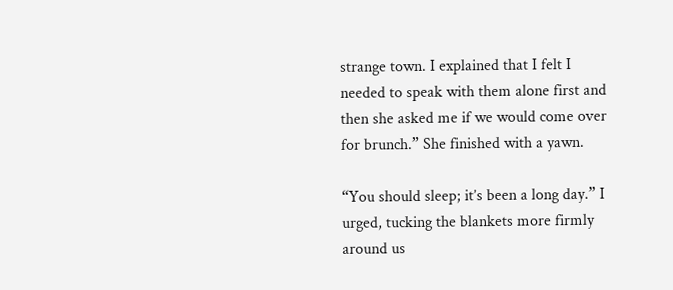strange town. I explained that I felt I needed to speak with them alone first and then she asked me if we would come over for brunch.” She finished with a yawn.

“You should sleep; it’s been a long day.” I urged, tucking the blankets more firmly around us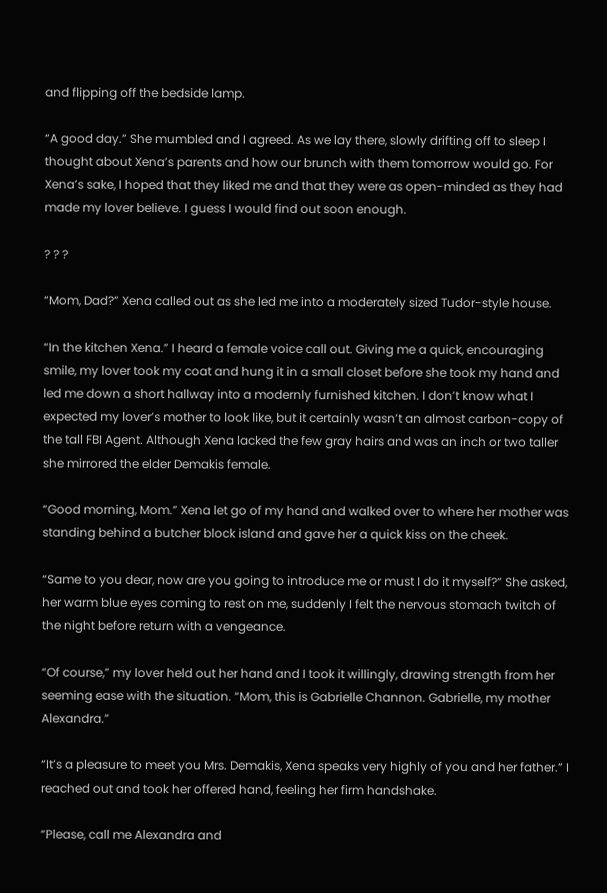and flipping off the bedside lamp.

“A good day.” She mumbled and I agreed. As we lay there, slowly drifting off to sleep I thought about Xena’s parents and how our brunch with them tomorrow would go. For Xena’s sake, I hoped that they liked me and that they were as open-minded as they had made my lover believe. I guess I would find out soon enough.

? ? ?

“Mom, Dad?” Xena called out as she led me into a moderately sized Tudor-style house.

“In the kitchen Xena.” I heard a female voice call out. Giving me a quick, encouraging smile, my lover took my coat and hung it in a small closet before she took my hand and led me down a short hallway into a modernly furnished kitchen. I don’t know what I expected my lover’s mother to look like, but it certainly wasn’t an almost carbon-copy of the tall FBI Agent. Although Xena lacked the few gray hairs and was an inch or two taller she mirrored the elder Demakis female.

“Good morning, Mom.” Xena let go of my hand and walked over to where her mother was standing behind a butcher block island and gave her a quick kiss on the cheek.

“Same to you dear, now are you going to introduce me or must I do it myself?” She asked, her warm blue eyes coming to rest on me, suddenly I felt the nervous stomach twitch of the night before return with a vengeance.

“Of course,” my lover held out her hand and I took it willingly, drawing strength from her seeming ease with the situation. “Mom, this is Gabrielle Channon. Gabrielle, my mother Alexandra.”

“It’s a pleasure to meet you Mrs. Demakis, Xena speaks very highly of you and her father.” I reached out and took her offered hand, feeling her firm handshake.

“Please, call me Alexandra and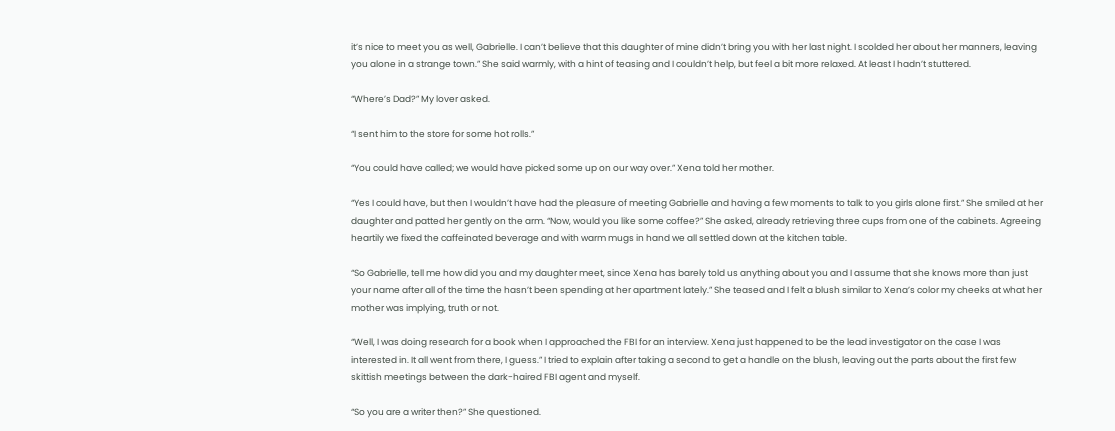it’s nice to meet you as well, Gabrielle. I can’t believe that this daughter of mine didn’t bring you with her last night. I scolded her about her manners, leaving you alone in a strange town.” She said warmly, with a hint of teasing and I couldn’t help, but feel a bit more relaxed. At least I hadn’t stuttered.

“Where’s Dad?” My lover asked.

“I sent him to the store for some hot rolls.”

“You could have called; we would have picked some up on our way over.” Xena told her mother.

“Yes I could have, but then I wouldn’t have had the pleasure of meeting Gabrielle and having a few moments to talk to you girls alone first.” She smiled at her daughter and patted her gently on the arm. “Now, would you like some coffee?” She asked, already retrieving three cups from one of the cabinets. Agreeing heartily we fixed the caffeinated beverage and with warm mugs in hand we all settled down at the kitchen table.

“So Gabrielle, tell me how did you and my daughter meet, since Xena has barely told us anything about you and I assume that she knows more than just your name after all of the time the hasn’t been spending at her apartment lately.” She teased and I felt a blush similar to Xena’s color my cheeks at what her mother was implying, truth or not.

“Well, I was doing research for a book when I approached the FBI for an interview. Xena just happened to be the lead investigator on the case I was interested in. It all went from there, I guess.” I tried to explain after taking a second to get a handle on the blush, leaving out the parts about the first few skittish meetings between the dark-haired FBI agent and myself.

“So you are a writer then?” She questioned.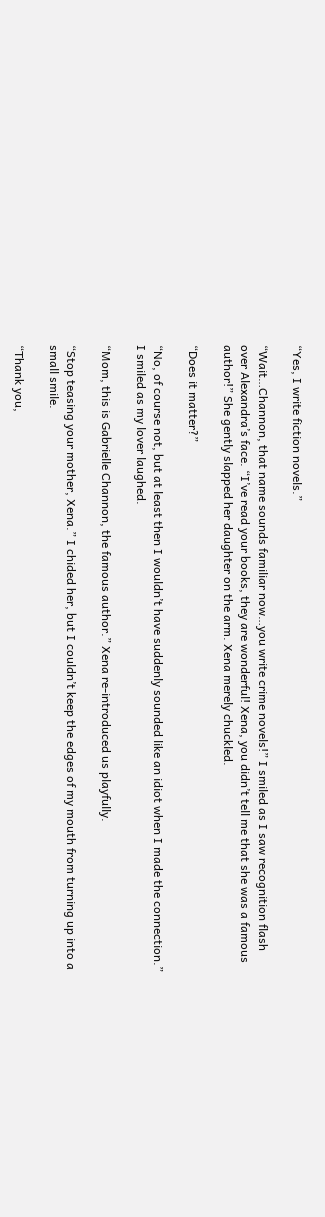“Yes, I write fiction novels.”

“Wait…Channon, that name sounds familiar now…you write crime novels!” I smiled as I saw recognition flash over Alexandra’s face. “I’ve read your books, they are wonderful! Xena, you didn’t tell me that she was a famous author!” She gently slapped her daughter on the arm. Xena merely chuckled.

“Does it matter?”

“No, of course not, but at least then I wouldn’t have suddenly sounded like an idiot when I made the connection.” I smiled as my lover laughed.

“Mom, this is Gabrielle Channon, the famous author.” Xena re-introduced us playfully.

“Stop teasing your mother, Xena.” I chided her, but I couldn’t keep the edges of my mouth from turning up into a small smile.

“Thank you,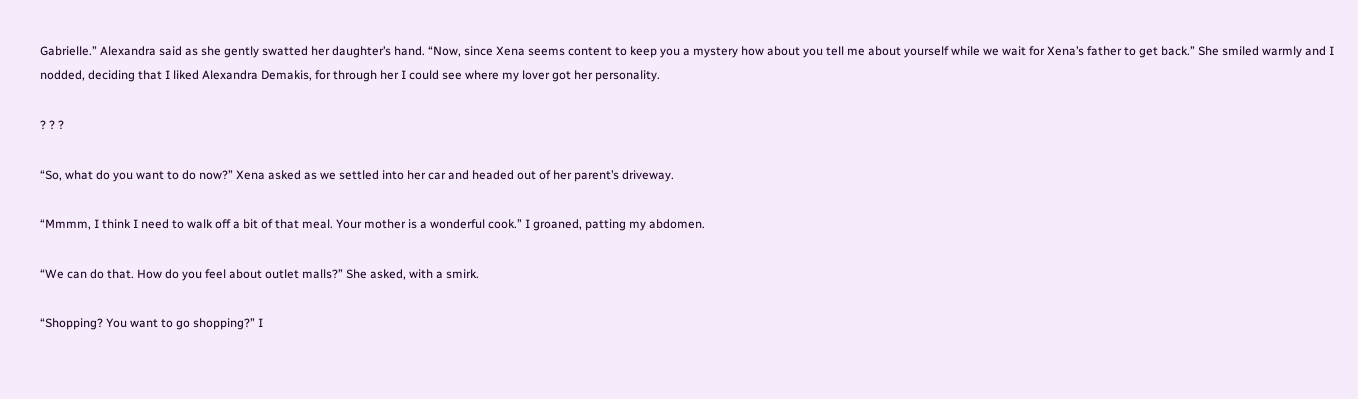Gabrielle.” Alexandra said as she gently swatted her daughter’s hand. “Now, since Xena seems content to keep you a mystery how about you tell me about yourself while we wait for Xena’s father to get back.” She smiled warmly and I nodded, deciding that I liked Alexandra Demakis, for through her I could see where my lover got her personality.

? ? ?

“So, what do you want to do now?” Xena asked as we settled into her car and headed out of her parent’s driveway.

“Mmmm, I think I need to walk off a bit of that meal. Your mother is a wonderful cook.” I groaned, patting my abdomen.

“We can do that. How do you feel about outlet malls?” She asked, with a smirk.

“Shopping? You want to go shopping?” I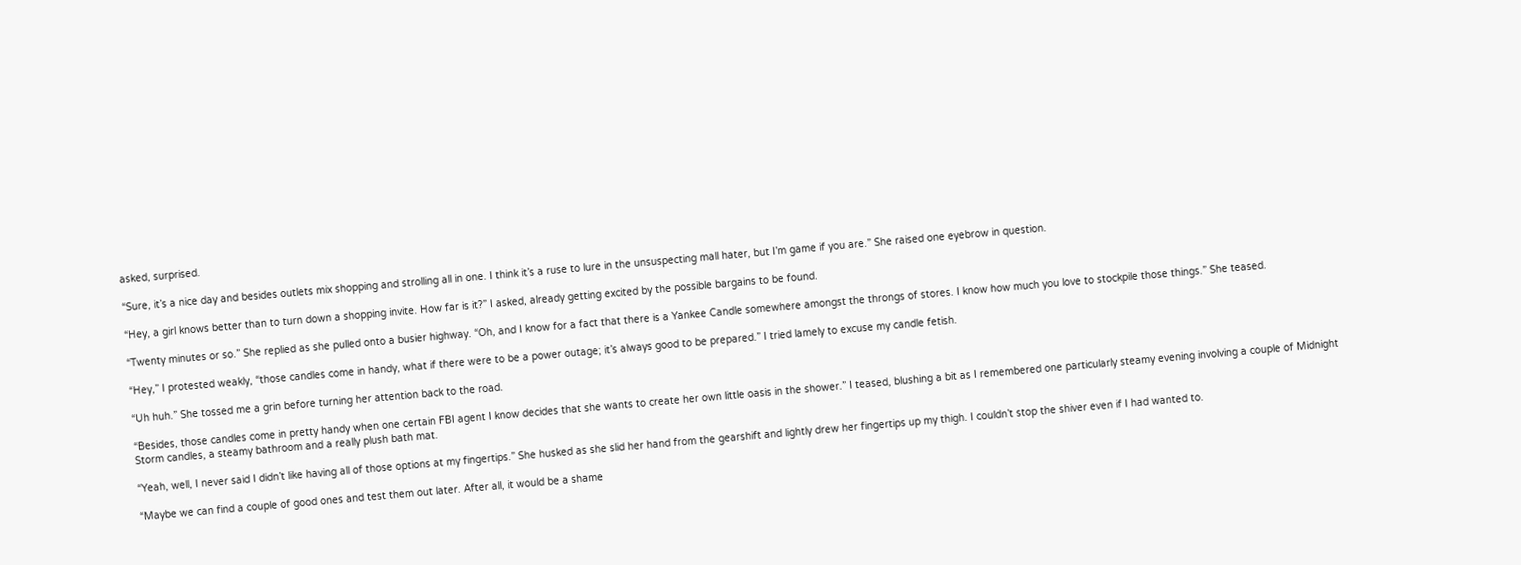asked, surprised.

“Sure, it’s a nice day and besides outlets mix shopping and strolling all in one. I think it’s a ruse to lure in the unsuspecting mall hater, but I’m game if you are.” She raised one eyebrow in question.

“Hey, a girl knows better than to turn down a shopping invite. How far is it?” I asked, already getting excited by the possible bargains to be found.

“Twenty minutes or so.” She replied as she pulled onto a busier highway. “Oh, and I know for a fact that there is a Yankee Candle somewhere amongst the throngs of stores. I know how much you love to stockpile those things.” She teased.

“Hey,” I protested weakly, “those candles come in handy, what if there were to be a power outage; it’s always good to be prepared.” I tried lamely to excuse my candle fetish.

“Uh huh.” She tossed me a grin before turning her attention back to the road.

“Besides, those candles come in pretty handy when one certain FBI agent I know decides that she wants to create her own little oasis in the shower.” I teased, blushing a bit as I remembered one particularly steamy evening involving a couple of Midnight Storm candles, a steamy bathroom and a really plush bath mat.

“Yeah, well, I never said I didn’t like having all of those options at my fingertips.” She husked as she slid her hand from the gearshift and lightly drew her fingertips up my thigh. I couldn’t stop the shiver even if I had wanted to.

“Maybe we can find a couple of good ones and test them out later. After all, it would be a shame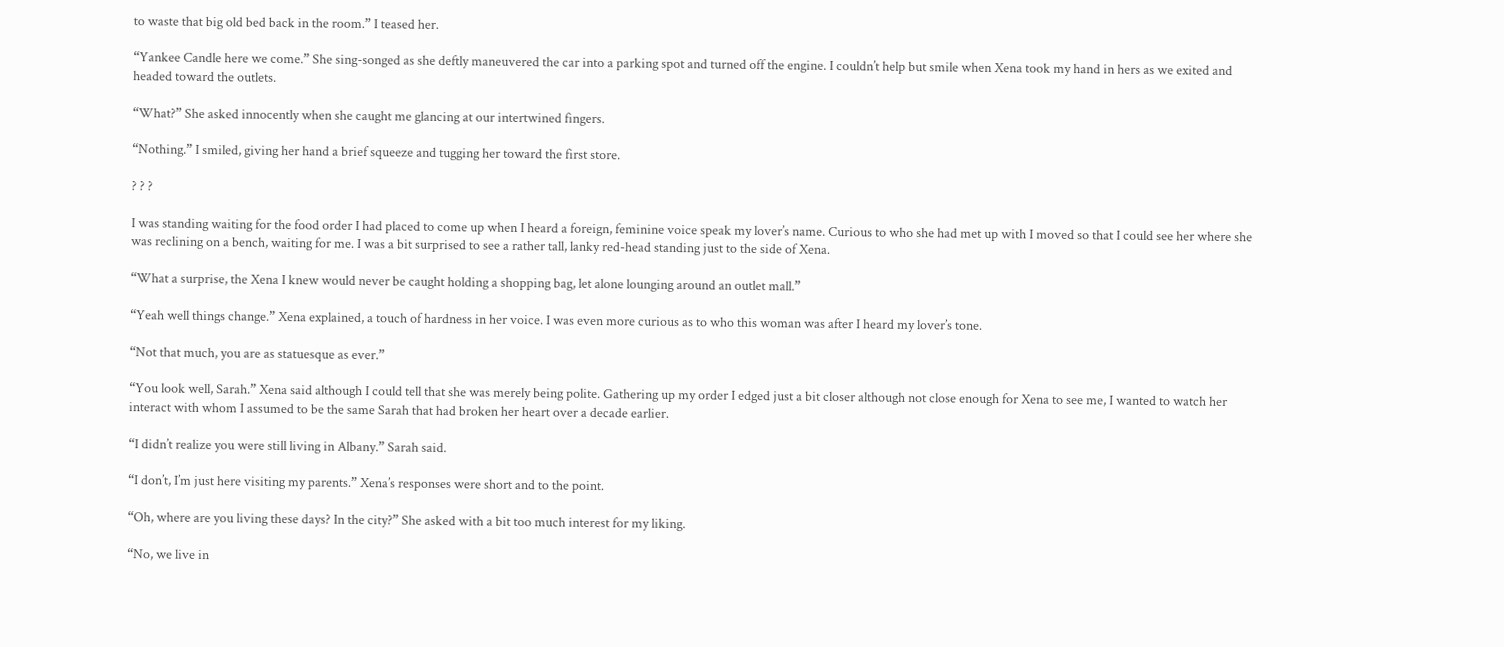to waste that big old bed back in the room.” I teased her.

“Yankee Candle here we come.” She sing-songed as she deftly maneuvered the car into a parking spot and turned off the engine. I couldn’t help but smile when Xena took my hand in hers as we exited and headed toward the outlets.

“What?” She asked innocently when she caught me glancing at our intertwined fingers.

“Nothing.” I smiled, giving her hand a brief squeeze and tugging her toward the first store.

? ? ?

I was standing waiting for the food order I had placed to come up when I heard a foreign, feminine voice speak my lover’s name. Curious to who she had met up with I moved so that I could see her where she was reclining on a bench, waiting for me. I was a bit surprised to see a rather tall, lanky red-head standing just to the side of Xena.

“What a surprise, the Xena I knew would never be caught holding a shopping bag, let alone lounging around an outlet mall.”

“Yeah well things change.” Xena explained, a touch of hardness in her voice. I was even more curious as to who this woman was after I heard my lover’s tone.

“Not that much, you are as statuesque as ever.”

“You look well, Sarah.” Xena said although I could tell that she was merely being polite. Gathering up my order I edged just a bit closer although not close enough for Xena to see me, I wanted to watch her interact with whom I assumed to be the same Sarah that had broken her heart over a decade earlier.

“I didn’t realize you were still living in Albany.” Sarah said.

“I don’t, I’m just here visiting my parents.” Xena’s responses were short and to the point.

“Oh, where are you living these days? In the city?” She asked with a bit too much interest for my liking.

“No, we live in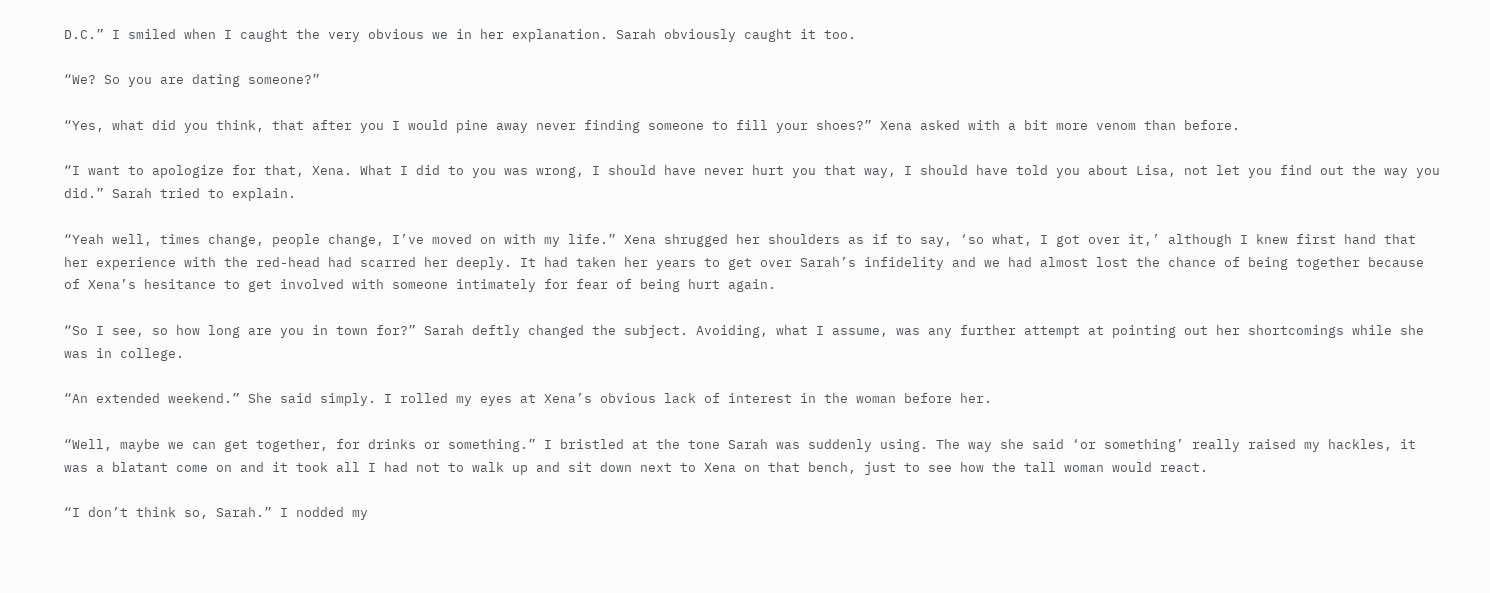D.C.” I smiled when I caught the very obvious we in her explanation. Sarah obviously caught it too.

“We? So you are dating someone?”

“Yes, what did you think, that after you I would pine away never finding someone to fill your shoes?” Xena asked with a bit more venom than before.

“I want to apologize for that, Xena. What I did to you was wrong, I should have never hurt you that way, I should have told you about Lisa, not let you find out the way you did.” Sarah tried to explain.

“Yeah well, times change, people change, I’ve moved on with my life.” Xena shrugged her shoulders as if to say, ‘so what, I got over it,’ although I knew first hand that her experience with the red-head had scarred her deeply. It had taken her years to get over Sarah’s infidelity and we had almost lost the chance of being together because of Xena’s hesitance to get involved with someone intimately for fear of being hurt again.

“So I see, so how long are you in town for?” Sarah deftly changed the subject. Avoiding, what I assume, was any further attempt at pointing out her shortcomings while she was in college.

“An extended weekend.” She said simply. I rolled my eyes at Xena’s obvious lack of interest in the woman before her.

“Well, maybe we can get together, for drinks or something.” I bristled at the tone Sarah was suddenly using. The way she said ‘or something’ really raised my hackles, it was a blatant come on and it took all I had not to walk up and sit down next to Xena on that bench, just to see how the tall woman would react.

“I don’t think so, Sarah.” I nodded my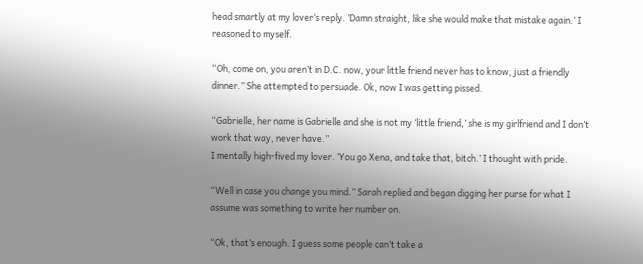head smartly at my lover’s reply. ‘Damn straight, like she would make that mistake again.’ I reasoned to myself.

“Oh, come on, you aren’t in D.C. now, your little friend never has to know, just a friendly dinner.” She attempted to persuade. Ok, now I was getting pissed.

“Gabrielle, her name is Gabrielle and she is not my ‘little friend,’ she is my girlfriend and I don’t work that way, never have.”
I mentally high-fived my lover. ‘You go Xena, and take that, bitch.’ I thought with pride.

“Well in case you change you mind.” Sarah replied and began digging her purse for what I assume was something to write her number on.

“Ok, that’s enough. I guess some people can’t take a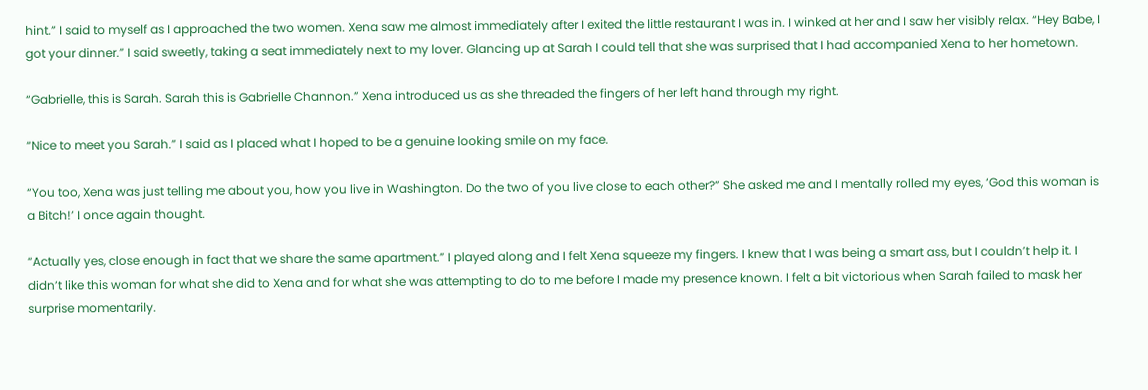hint.” I said to myself as I approached the two women. Xena saw me almost immediately after I exited the little restaurant I was in. I winked at her and I saw her visibly relax. “Hey Babe, I got your dinner.” I said sweetly, taking a seat immediately next to my lover. Glancing up at Sarah I could tell that she was surprised that I had accompanied Xena to her hometown.

“Gabrielle, this is Sarah. Sarah this is Gabrielle Channon.” Xena introduced us as she threaded the fingers of her left hand through my right.

“Nice to meet you Sarah.” I said as I placed what I hoped to be a genuine looking smile on my face.

“You too, Xena was just telling me about you, how you live in Washington. Do the two of you live close to each other?” She asked me and I mentally rolled my eyes, ‘God this woman is a Bitch!’ I once again thought.

“Actually yes, close enough in fact that we share the same apartment.” I played along and I felt Xena squeeze my fingers. I knew that I was being a smart ass, but I couldn’t help it. I didn’t like this woman for what she did to Xena and for what she was attempting to do to me before I made my presence known. I felt a bit victorious when Sarah failed to mask her surprise momentarily.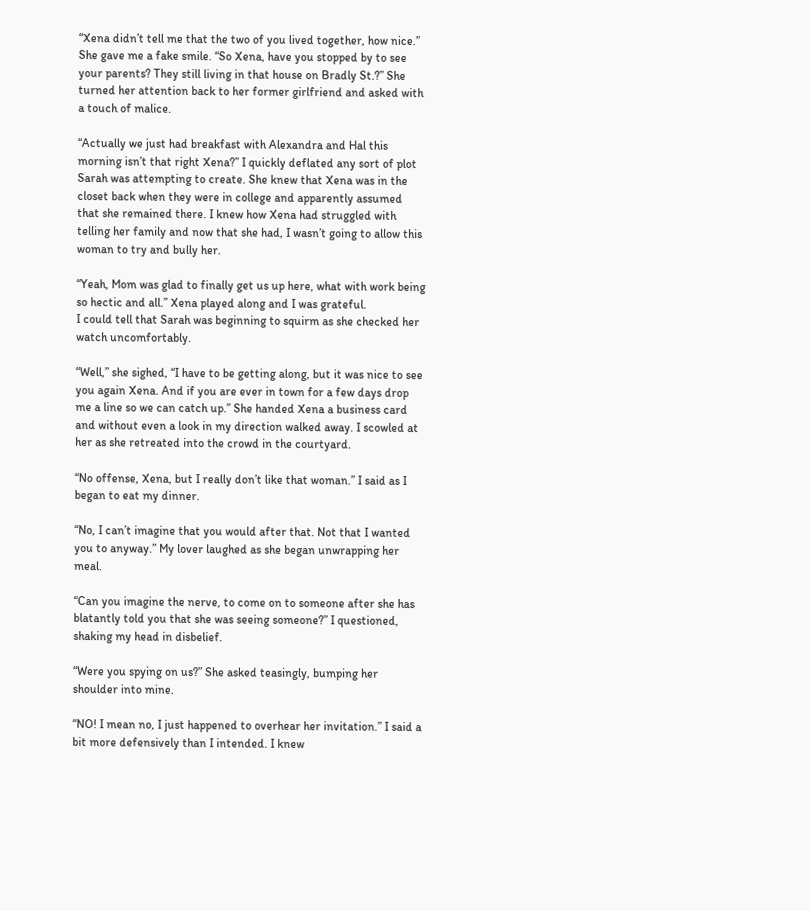“Xena didn’t tell me that the two of you lived together, how nice.” She gave me a fake smile. “So Xena, have you stopped by to see your parents? They still living in that house on Bradly St.?” She turned her attention back to her former girlfriend and asked with a touch of malice.

“Actually we just had breakfast with Alexandra and Hal this morning isn’t that right Xena?” I quickly deflated any sort of plot Sarah was attempting to create. She knew that Xena was in the closet back when they were in college and apparently assumed that she remained there. I knew how Xena had struggled with telling her family and now that she had, I wasn’t going to allow this woman to try and bully her.

“Yeah, Mom was glad to finally get us up here, what with work being so hectic and all.” Xena played along and I was grateful.
I could tell that Sarah was beginning to squirm as she checked her watch uncomfortably.

“Well,” she sighed, “I have to be getting along, but it was nice to see you again Xena. And if you are ever in town for a few days drop me a line so we can catch up.” She handed Xena a business card and without even a look in my direction walked away. I scowled at her as she retreated into the crowd in the courtyard.

“No offense, Xena, but I really don’t like that woman.” I said as I began to eat my dinner.

“No, I can’t imagine that you would after that. Not that I wanted you to anyway.” My lover laughed as she began unwrapping her meal.

“Can you imagine the nerve, to come on to someone after she has blatantly told you that she was seeing someone?” I questioned, shaking my head in disbelief.

“Were you spying on us?” She asked teasingly, bumping her shoulder into mine.

“NO! I mean no, I just happened to overhear her invitation.” I said a bit more defensively than I intended. I knew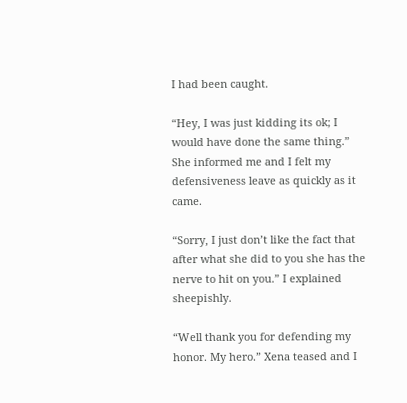I had been caught.

“Hey, I was just kidding its ok; I would have done the same thing.” She informed me and I felt my defensiveness leave as quickly as it came.

“Sorry, I just don’t like the fact that after what she did to you she has the nerve to hit on you.” I explained sheepishly.

“Well thank you for defending my honor. My hero.” Xena teased and I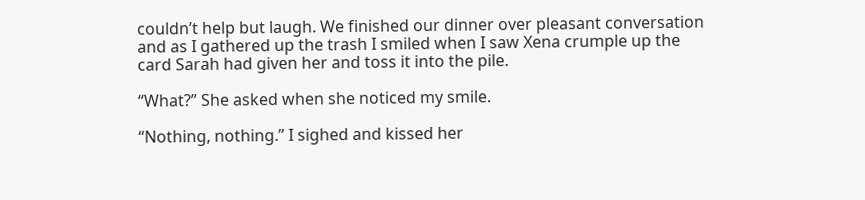couldn’t help but laugh. We finished our dinner over pleasant conversation and as I gathered up the trash I smiled when I saw Xena crumple up the card Sarah had given her and toss it into the pile.

“What?” She asked when she noticed my smile.

“Nothing, nothing.” I sighed and kissed her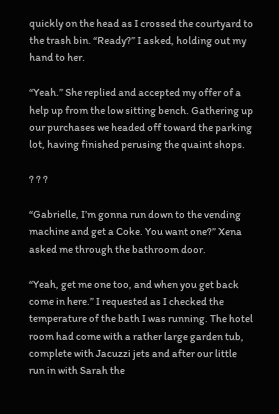quickly on the head as I crossed the courtyard to the trash bin. “Ready?” I asked, holding out my hand to her.

“Yeah.” She replied and accepted my offer of a help up from the low sitting bench. Gathering up our purchases we headed off toward the parking lot, having finished perusing the quaint shops.

? ? ?

“Gabrielle, I’m gonna run down to the vending machine and get a Coke. You want one?” Xena asked me through the bathroom door.

“Yeah, get me one too, and when you get back come in here.” I requested as I checked the temperature of the bath I was running. The hotel room had come with a rather large garden tub, complete with Jacuzzi jets and after our little run in with Sarah the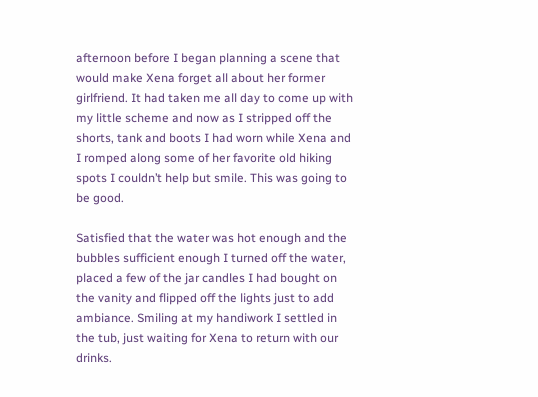afternoon before I began planning a scene that would make Xena forget all about her former girlfriend. It had taken me all day to come up with my little scheme and now as I stripped off the shorts, tank and boots I had worn while Xena and I romped along some of her favorite old hiking spots I couldn’t help but smile. This was going to be good.

Satisfied that the water was hot enough and the bubbles sufficient enough I turned off the water, placed a few of the jar candles I had bought on the vanity and flipped off the lights just to add ambiance. Smiling at my handiwork I settled in the tub, just waiting for Xena to return with our drinks.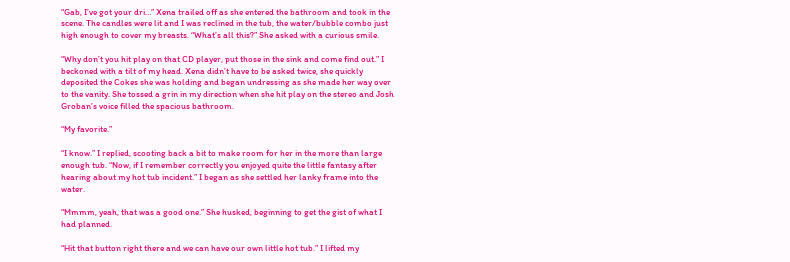“Gab, I’ve got your dri…” Xena trailed off as she entered the bathroom and took in the scene. The candles were lit and I was reclined in the tub, the water/bubble combo just high enough to cover my breasts. “What’s all this?” She asked with a curious smile.

“Why don’t you hit play on that CD player, put those in the sink and come find out.” I beckoned with a tilt of my head. Xena didn’t have to be asked twice, she quickly deposited the Cokes she was holding and began undressing as she made her way over to the vanity. She tossed a grin in my direction when she hit play on the stereo and Josh Groban’s voice filled the spacious bathroom.

“My favorite.”

“I know.” I replied, scooting back a bit to make room for her in the more than large enough tub. “Now, if I remember correctly you enjoyed quite the little fantasy after hearing about my hot tub incident.” I began as she settled her lanky frame into the water.

“Mmmm, yeah, that was a good one.” She husked, beginning to get the gist of what I had planned.

“Hit that button right there and we can have our own little hot tub.” I lifted my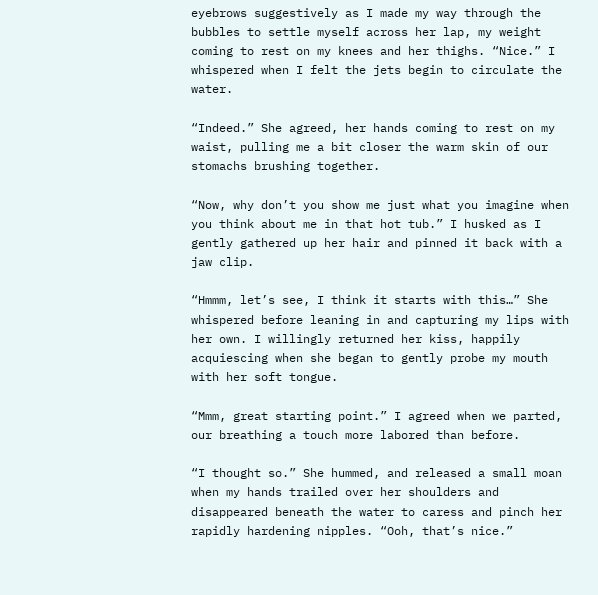eyebrows suggestively as I made my way through the bubbles to settle myself across her lap, my weight coming to rest on my knees and her thighs. “Nice.” I whispered when I felt the jets begin to circulate the water.

“Indeed.” She agreed, her hands coming to rest on my waist, pulling me a bit closer the warm skin of our stomachs brushing together.

“Now, why don’t you show me just what you imagine when you think about me in that hot tub.” I husked as I gently gathered up her hair and pinned it back with a jaw clip.

“Hmmm, let’s see, I think it starts with this…” She whispered before leaning in and capturing my lips with her own. I willingly returned her kiss, happily acquiescing when she began to gently probe my mouth with her soft tongue.

“Mmm, great starting point.” I agreed when we parted, our breathing a touch more labored than before.

“I thought so.” She hummed, and released a small moan when my hands trailed over her shoulders and disappeared beneath the water to caress and pinch her rapidly hardening nipples. “Ooh, that’s nice.”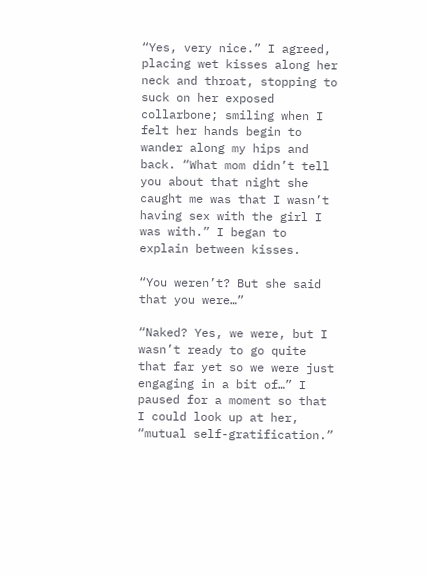“Yes, very nice.” I agreed, placing wet kisses along her neck and throat, stopping to suck on her exposed collarbone; smiling when I felt her hands begin to wander along my hips and back. “What mom didn’t tell you about that night she caught me was that I wasn’t having sex with the girl I was with.” I began to explain between kisses.

“You weren’t? But she said that you were…”

“Naked? Yes, we were, but I wasn’t ready to go quite that far yet so we were just engaging in a bit of…” I paused for a moment so that I could look up at her, “mutual self-gratification.”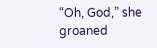“Oh, God,” she groaned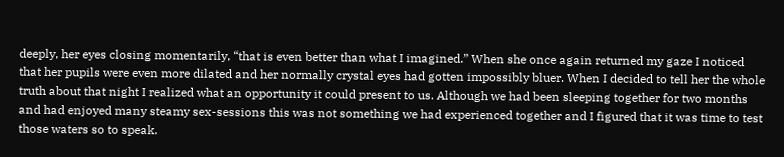deeply, her eyes closing momentarily, “that is even better than what I imagined.” When she once again returned my gaze I noticed that her pupils were even more dilated and her normally crystal eyes had gotten impossibly bluer. When I decided to tell her the whole truth about that night I realized what an opportunity it could present to us. Although we had been sleeping together for two months and had enjoyed many steamy sex-sessions this was not something we had experienced together and I figured that it was time to test those waters so to speak.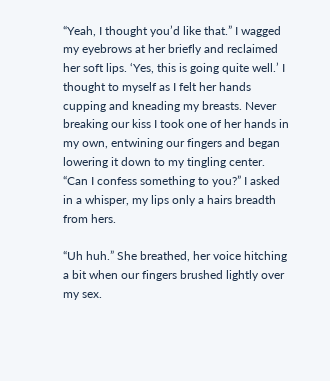“Yeah, I thought you’d like that.” I wagged my eyebrows at her briefly and reclaimed her soft lips. ‘Yes, this is going quite well.’ I thought to myself as I felt her hands cupping and kneading my breasts. Never breaking our kiss I took one of her hands in my own, entwining our fingers and began lowering it down to my tingling center. “Can I confess something to you?” I asked in a whisper, my lips only a hairs breadth from hers.

“Uh huh.” She breathed, her voice hitching a bit when our fingers brushed lightly over my sex.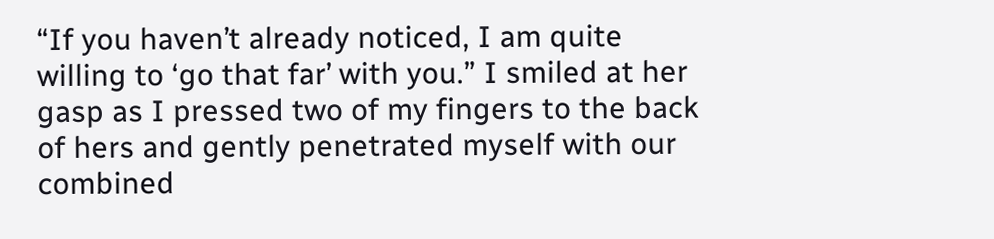“If you haven’t already noticed, I am quite willing to ‘go that far’ with you.” I smiled at her gasp as I pressed two of my fingers to the back of hers and gently penetrated myself with our combined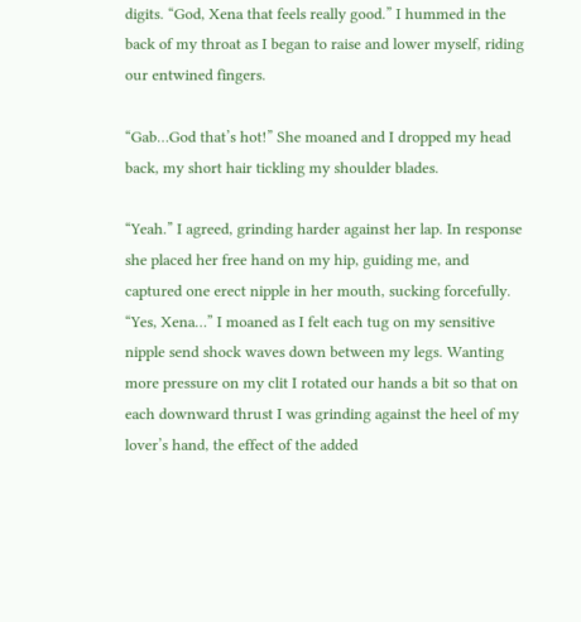digits. “God, Xena that feels really good.” I hummed in the back of my throat as I began to raise and lower myself, riding our entwined fingers.

“Gab…God that’s hot!” She moaned and I dropped my head back, my short hair tickling my shoulder blades.

“Yeah.” I agreed, grinding harder against her lap. In response she placed her free hand on my hip, guiding me, and captured one erect nipple in her mouth, sucking forcefully. “Yes, Xena…” I moaned as I felt each tug on my sensitive nipple send shock waves down between my legs. Wanting more pressure on my clit I rotated our hands a bit so that on each downward thrust I was grinding against the heel of my lover’s hand, the effect of the added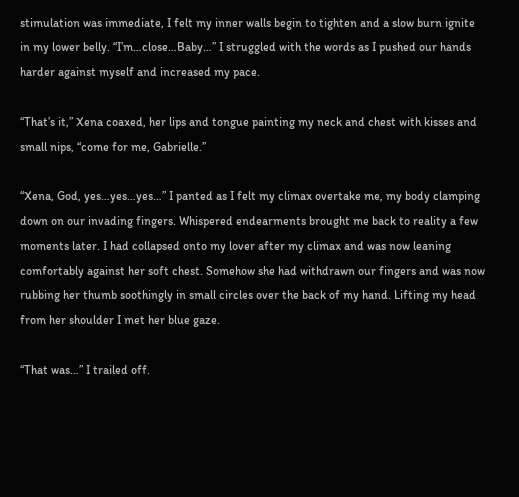stimulation was immediate, I felt my inner walls begin to tighten and a slow burn ignite in my lower belly. “I’m…close…Baby…” I struggled with the words as I pushed our hands harder against myself and increased my pace.

“That’s it,” Xena coaxed, her lips and tongue painting my neck and chest with kisses and small nips, “come for me, Gabrielle.”

“Xena, God, yes…yes…yes…” I panted as I felt my climax overtake me, my body clamping down on our invading fingers. Whispered endearments brought me back to reality a few moments later. I had collapsed onto my lover after my climax and was now leaning comfortably against her soft chest. Somehow she had withdrawn our fingers and was now rubbing her thumb soothingly in small circles over the back of my hand. Lifting my head from her shoulder I met her blue gaze.

“That was…” I trailed off.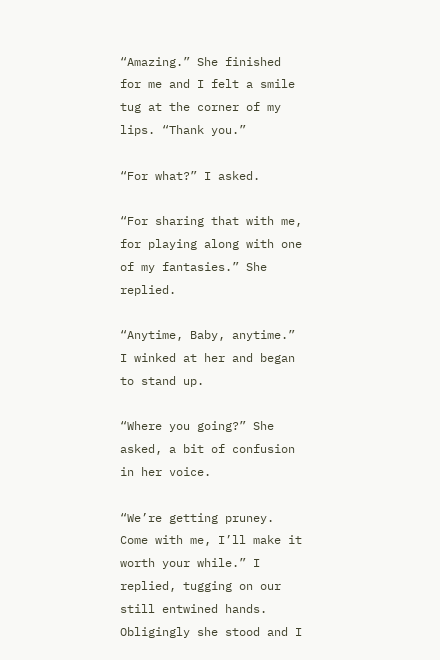“Amazing.” She finished for me and I felt a smile tug at the corner of my lips. “Thank you.”

“For what?” I asked.

“For sharing that with me, for playing along with one of my fantasies.” She replied.

“Anytime, Baby, anytime.” I winked at her and began to stand up.

“Where you going?” She asked, a bit of confusion in her voice.

“We’re getting pruney. Come with me, I’ll make it worth your while.” I replied, tugging on our still entwined hands. Obligingly she stood and I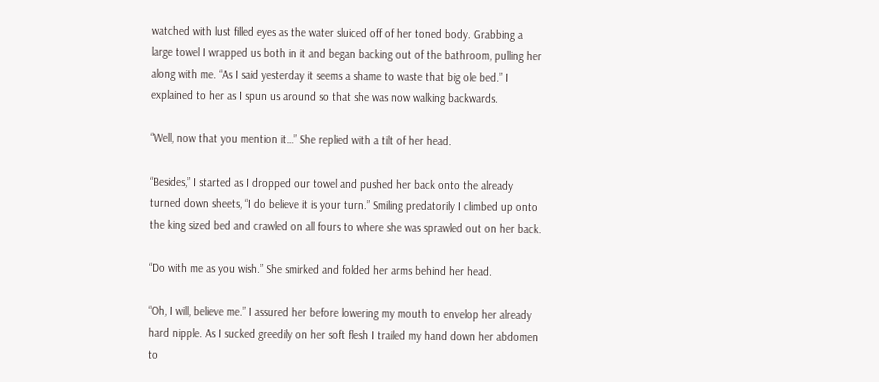watched with lust filled eyes as the water sluiced off of her toned body. Grabbing a large towel I wrapped us both in it and began backing out of the bathroom, pulling her along with me. “As I said yesterday it seems a shame to waste that big ole bed.” I explained to her as I spun us around so that she was now walking backwards.

“Well, now that you mention it…” She replied with a tilt of her head.

“Besides,” I started as I dropped our towel and pushed her back onto the already turned down sheets, “I do believe it is your turn.” Smiling predatorily I climbed up onto the king sized bed and crawled on all fours to where she was sprawled out on her back.

“Do with me as you wish.” She smirked and folded her arms behind her head.

“Oh, I will, believe me.” I assured her before lowering my mouth to envelop her already hard nipple. As I sucked greedily on her soft flesh I trailed my hand down her abdomen to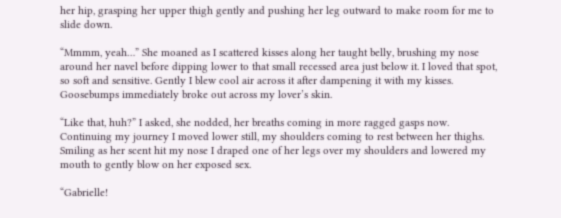her hip, grasping her upper thigh gently and pushing her leg outward to make room for me to slide down.

“Mmmm, yeah…” She moaned as I scattered kisses along her taught belly, brushing my nose around her navel before dipping lower to that small recessed area just below it. I loved that spot, so soft and sensitive. Gently I blew cool air across it after dampening it with my kisses. Goosebumps immediately broke out across my lover’s skin.

“Like that, huh?” I asked, she nodded, her breaths coming in more ragged gasps now. Continuing my journey I moved lower still, my shoulders coming to rest between her thighs. Smiling as her scent hit my nose I draped one of her legs over my shoulders and lowered my mouth to gently blow on her exposed sex.

“Gabrielle!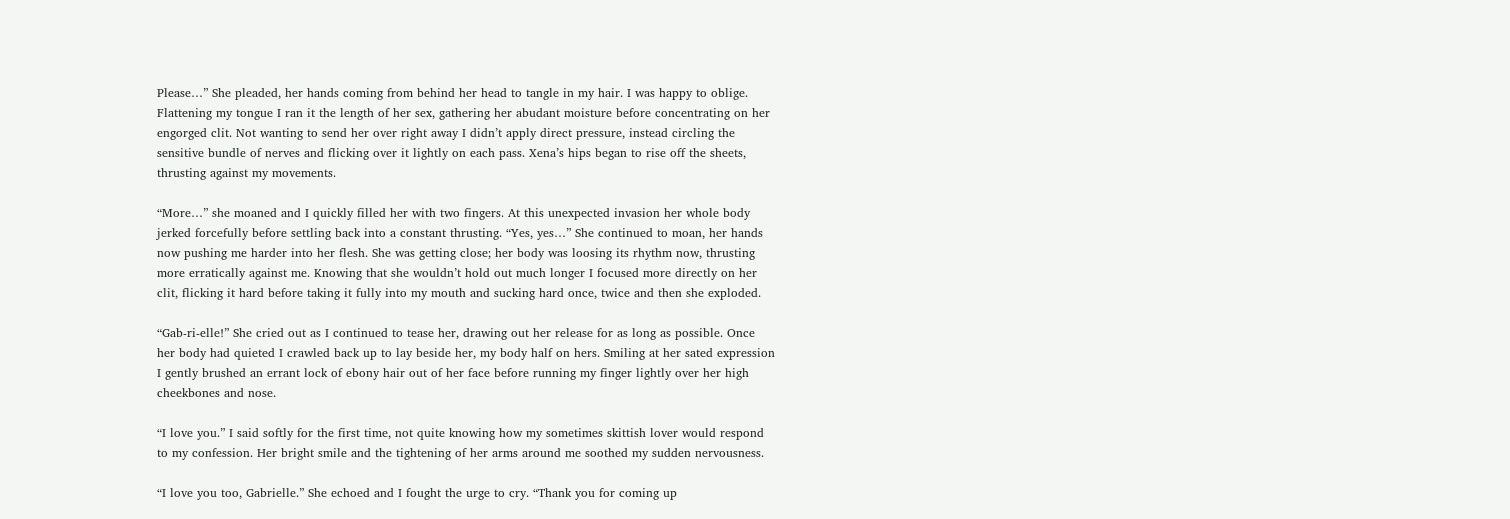Please…” She pleaded, her hands coming from behind her head to tangle in my hair. I was happy to oblige. Flattening my tongue I ran it the length of her sex, gathering her abudant moisture before concentrating on her engorged clit. Not wanting to send her over right away I didn’t apply direct pressure, instead circling the sensitive bundle of nerves and flicking over it lightly on each pass. Xena’s hips began to rise off the sheets, thrusting against my movements.

“More…” she moaned and I quickly filled her with two fingers. At this unexpected invasion her whole body jerked forcefully before settling back into a constant thrusting. “Yes, yes…” She continued to moan, her hands now pushing me harder into her flesh. She was getting close; her body was loosing its rhythm now, thrusting more erratically against me. Knowing that she wouldn’t hold out much longer I focused more directly on her clit, flicking it hard before taking it fully into my mouth and sucking hard once, twice and then she exploded.

“Gab-ri-elle!” She cried out as I continued to tease her, drawing out her release for as long as possible. Once her body had quieted I crawled back up to lay beside her, my body half on hers. Smiling at her sated expression I gently brushed an errant lock of ebony hair out of her face before running my finger lightly over her high cheekbones and nose.

“I love you.” I said softly for the first time, not quite knowing how my sometimes skittish lover would respond to my confession. Her bright smile and the tightening of her arms around me soothed my sudden nervousness.

“I love you too, Gabrielle.” She echoed and I fought the urge to cry. “Thank you for coming up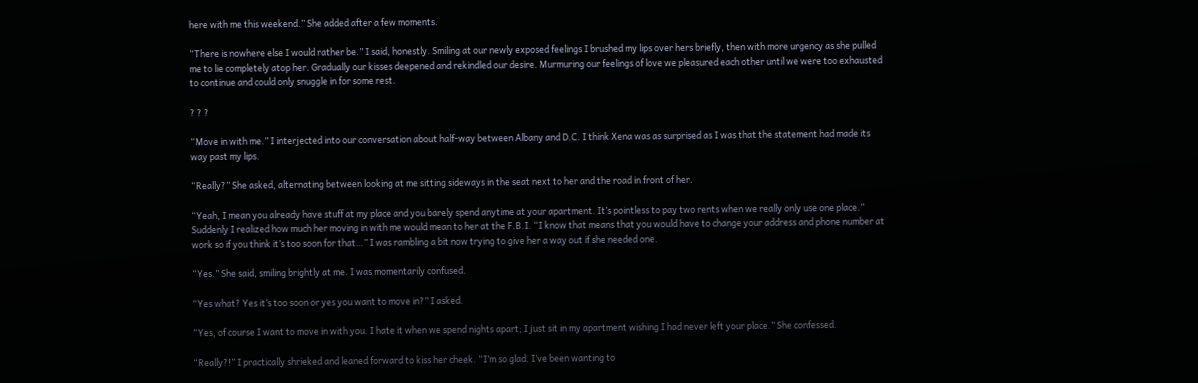here with me this weekend.” She added after a few moments.

“There is nowhere else I would rather be.” I said, honestly. Smiling at our newly exposed feelings I brushed my lips over hers briefly, then with more urgency as she pulled me to lie completely atop her. Gradually our kisses deepened and rekindled our desire. Murmuring our feelings of love we pleasured each other until we were too exhausted to continue and could only snuggle in for some rest.

? ? ?

“Move in with me.” I interjected into our conversation about half-way between Albany and D.C. I think Xena was as surprised as I was that the statement had made its way past my lips.

“Really?” She asked, alternating between looking at me sitting sideways in the seat next to her and the road in front of her.

“Yeah, I mean you already have stuff at my place and you barely spend anytime at your apartment. It’s pointless to pay two rents when we really only use one place.” Suddenly I realized how much her moving in with me would mean to her at the F.B.I. “I know that means that you would have to change your address and phone number at work so if you think it’s too soon for that…” I was rambling a bit now trying to give her a way out if she needed one.

“Yes.” She said, smiling brightly at me. I was momentarily confused.

“Yes what? Yes it’s too soon or yes you want to move in?” I asked.

“Yes, of course I want to move in with you. I hate it when we spend nights apart; I just sit in my apartment wishing I had never left your place.” She confessed.

“Really?!” I practically shrieked and leaned forward to kiss her cheek. “I’m so glad. I’ve been wanting to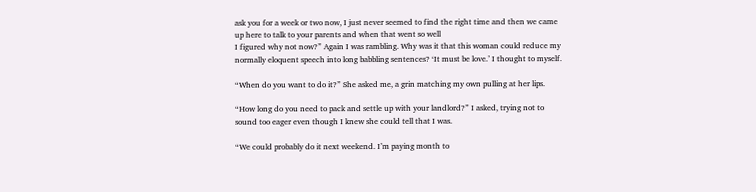ask you for a week or two now, I just never seemed to find the right time and then we came up here to talk to your parents and when that went so well
I figured why not now?” Again I was rambling. Why was it that this woman could reduce my normally eloquent speech into long babbling sentences? ‘It must be love.’ I thought to myself.

“When do you want to do it?” She asked me, a grin matching my own pulling at her lips.

“How long do you need to pack and settle up with your landlord?” I asked, trying not to sound too eager even though I knew she could tell that I was.

“We could probably do it next weekend. I’m paying month to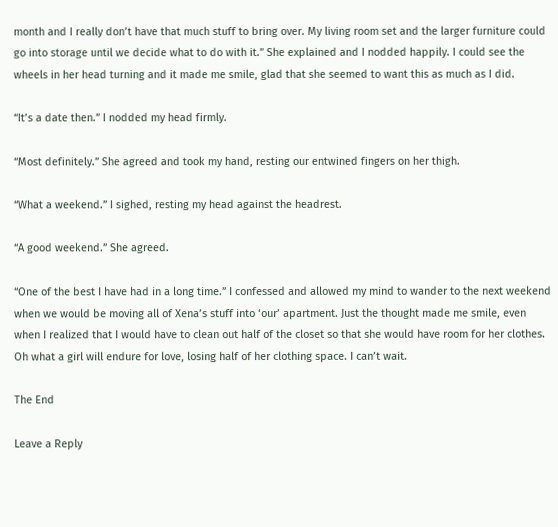month and I really don’t have that much stuff to bring over. My living room set and the larger furniture could go into storage until we decide what to do with it.” She explained and I nodded happily. I could see the wheels in her head turning and it made me smile, glad that she seemed to want this as much as I did.

“It’s a date then.” I nodded my head firmly.

“Most definitely.” She agreed and took my hand, resting our entwined fingers on her thigh.

“What a weekend.” I sighed, resting my head against the headrest.

“A good weekend.” She agreed.

“One of the best I have had in a long time.” I confessed and allowed my mind to wander to the next weekend when we would be moving all of Xena’s stuff into ‘our’ apartment. Just the thought made me smile, even when I realized that I would have to clean out half of the closet so that she would have room for her clothes. Oh what a girl will endure for love, losing half of her clothing space. I can’t wait.

The End

Leave a Reply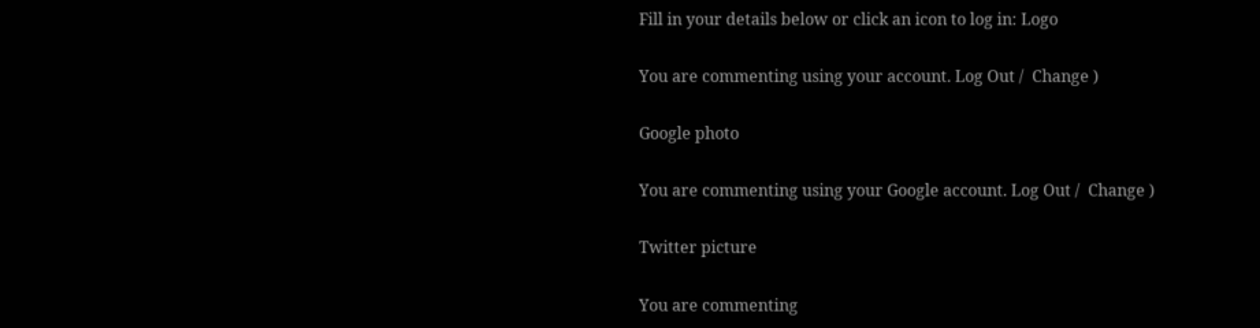Fill in your details below or click an icon to log in: Logo

You are commenting using your account. Log Out /  Change )

Google photo

You are commenting using your Google account. Log Out /  Change )

Twitter picture

You are commenting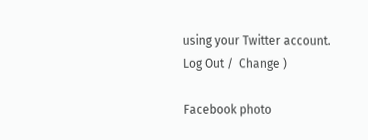using your Twitter account. Log Out /  Change )

Facebook photo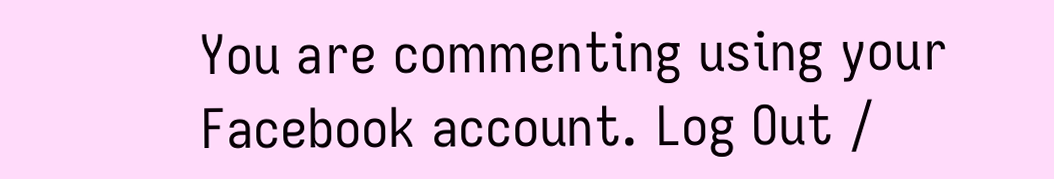You are commenting using your Facebook account. Log Out /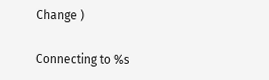Change )

Connecting to %s